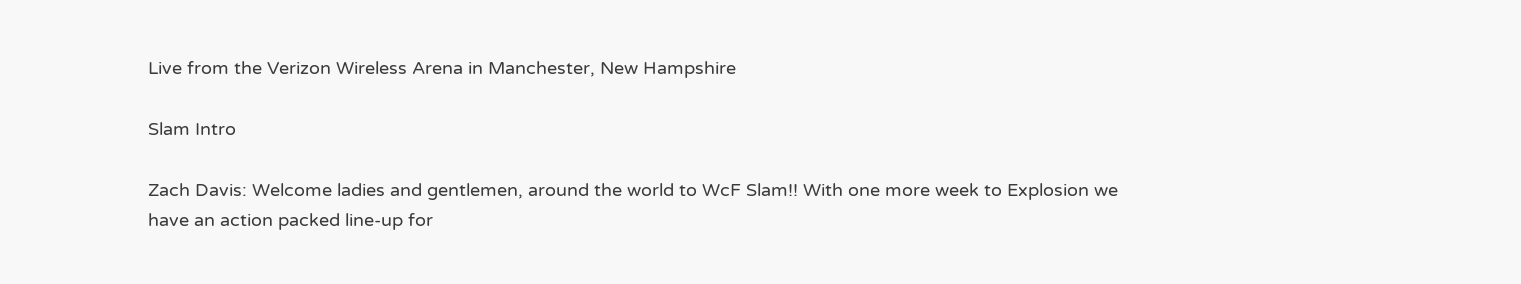Live from the Verizon Wireless Arena in Manchester, New Hampshire

Slam Intro

Zach Davis: Welcome ladies and gentlemen, around the world to WcF Slam!! With one more week to Explosion we have an action packed line-up for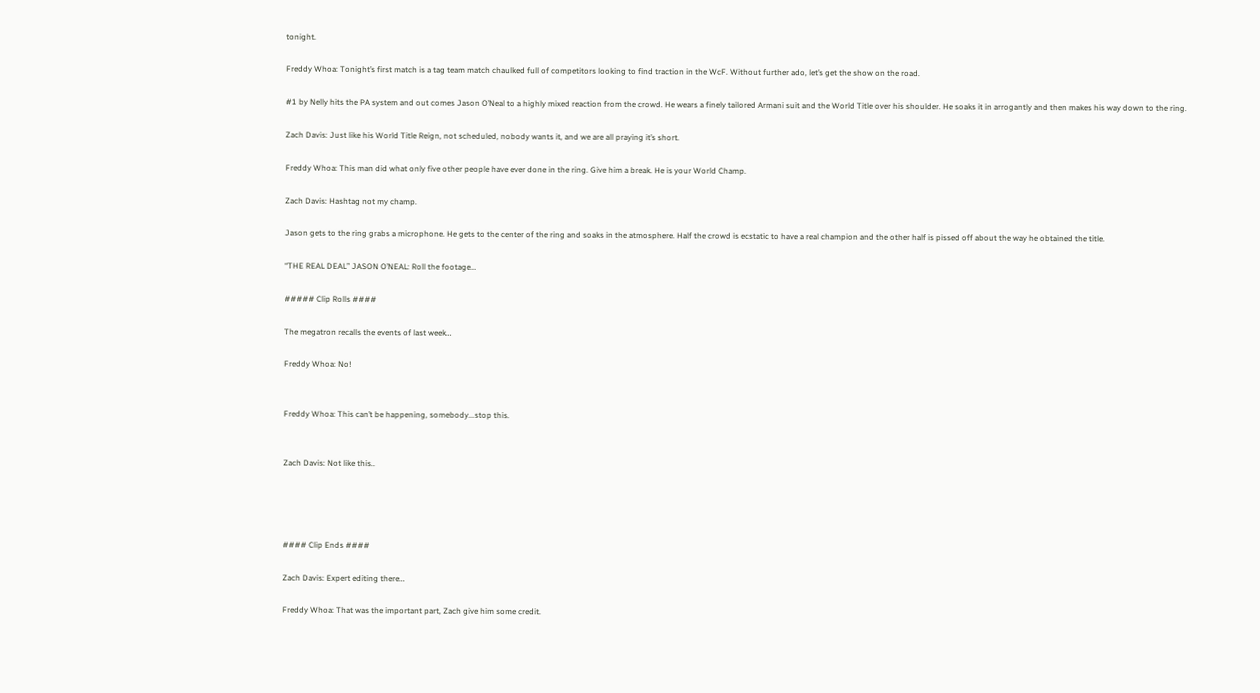tonight.

Freddy Whoa: Tonight’s first match is a tag team match chaulked full of competitors looking to find traction in the WcF. Without further ado, let’s get the show on the road.

#1 by Nelly hits the PA system and out comes Jason O’Neal to a highly mixed reaction from the crowd. He wears a finely tailored Armani suit and the World Title over his shoulder. He soaks it in arrogantly and then makes his way down to the ring.

Zach Davis: Just like his World Title Reign, not scheduled, nobody wants it, and we are all praying it’s short.

Freddy Whoa: This man did what only five other people have ever done in the ring. Give him a break. He is your World Champ.

Zach Davis: Hashtag not my champ.

Jason gets to the ring grabs a microphone. He gets to the center of the ring and soaks in the atmosphere. Half the crowd is ecstatic to have a real champion and the other half is pissed off about the way he obtained the title.

“THE REAL DEAL” JASON O’NEAL: Roll the footage…

##### Clip Rolls ####

The megatron recalls the events of last week…

Freddy Whoa: No!


Freddy Whoa: This can’t be happening, somebody...stop this.


Zach Davis: Not like this..




#### Clip Ends ####

Zach Davis: Expert editing there…

Freddy Whoa: That was the important part, Zach give him some credit.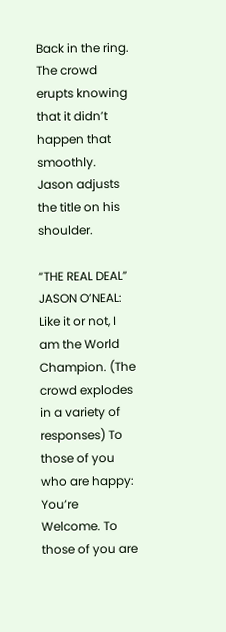Back in the ring. The crowd erupts knowing that it didn’t happen that smoothly. Jason adjusts the title on his shoulder.

“THE REAL DEAL” JASON O’NEAL: Like it or not, I am the World Champion. (The crowd explodes in a variety of responses) To those of you who are happy: You’re Welcome. To those of you are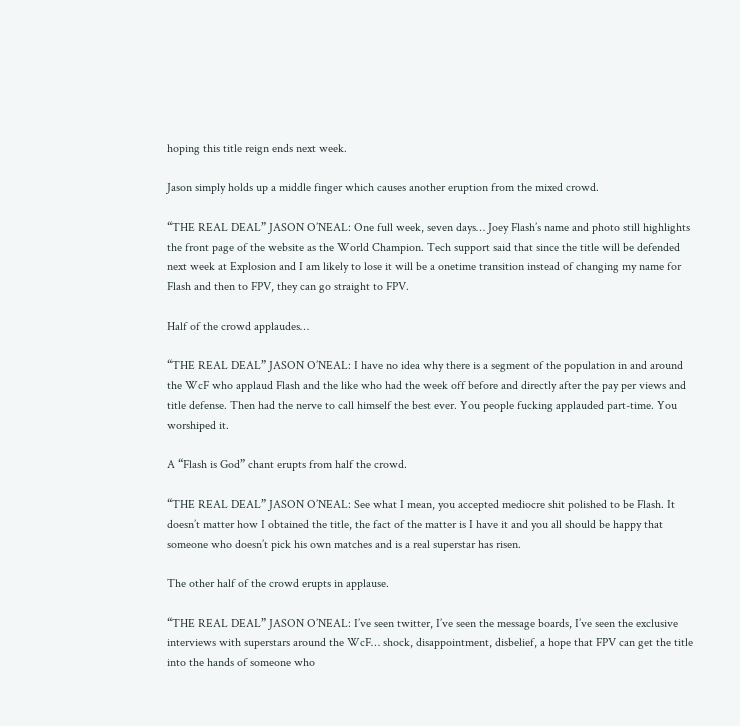hoping this title reign ends next week.

Jason simply holds up a middle finger which causes another eruption from the mixed crowd.

“THE REAL DEAL” JASON O’NEAL: One full week, seven days… Joey Flash’s name and photo still highlights the front page of the website as the World Champion. Tech support said that since the title will be defended next week at Explosion and I am likely to lose it will be a onetime transition instead of changing my name for Flash and then to FPV, they can go straight to FPV.

Half of the crowd applaudes…

“THE REAL DEAL” JASON O’NEAL: I have no idea why there is a segment of the population in and around the WcF who applaud Flash and the like who had the week off before and directly after the pay per views and title defense. Then had the nerve to call himself the best ever. You people fucking applauded part-time. You worshiped it.

A “Flash is God” chant erupts from half the crowd.

“THE REAL DEAL” JASON O’NEAL: See what I mean, you accepted mediocre shit polished to be Flash. It doesn’t matter how I obtained the title, the fact of the matter is I have it and you all should be happy that someone who doesn’t pick his own matches and is a real superstar has risen.

The other half of the crowd erupts in applause.

“THE REAL DEAL” JASON O’NEAL: I’ve seen twitter, I’ve seen the message boards, I’ve seen the exclusive interviews with superstars around the WcF… shock, disappointment, disbelief, a hope that FPV can get the title into the hands of someone who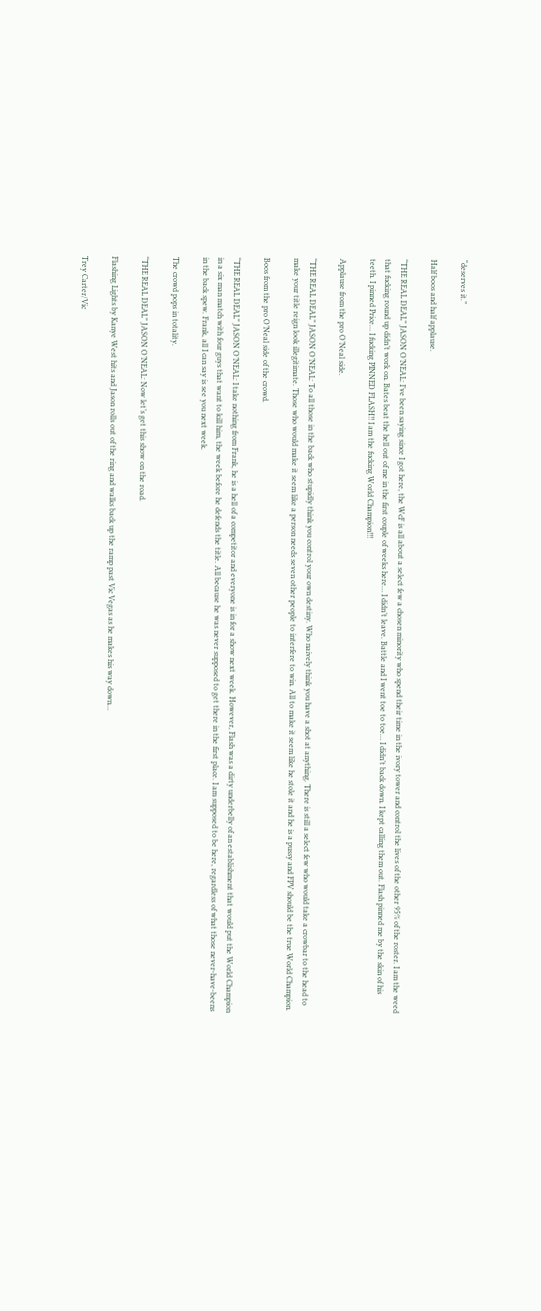“deserves it.”

Half boos and half applause.

“THE REAL DEAL” JASON O’NEAL: I’ve been saying since I got here, the WcF is all about a select few a chosen minority who spend their time in the ivory tower and control the lives of the other 95% of the roster. I am the weed that fucking round up didn’t work on. Bates beat the hell out of me in the first couple of weeks here… I didn’t leave. Battle and I went toe to toe… I didn’t back down. I kept calling them out. Flash pinned me by the skin of his teeth. I pinned Price… I fucking PINNED FLASH!! I am the fucking World Champion!!!

Applause from the pro O’Neal side.

“THE REAL DEAL” JASON O’NEAL: To all those in the back who stupidly think you control your own destiny. Who naively think you have a shot at anything. There is still a select few who would take a crowbar to the head to make your title reign look illegitimate. Those who would make it seem like a person needs seven other people to interfere to win. All to make it seem like he stole it and he is a pussy and FPV should be the true World Champion.

Boos from the pro O’Neal side of the crowd.

“THE REAL DEAL” JASON O’NEAL: I take nothing from Frank, he is a hell of a competitor and everyone is in for a show next week. However, Flash was a dirty underbelly of an establishment that would put the World Champion in a six man match with four guys that want to kill him, the week before he defends the title. All because he was never supposed to get there in the first place. I am supposed to be here, regardless of what those never-have-beens in the back spew. Frank, all I can say is see you next week.

The crowd pops in totality.

“THE REAL DEAL” JASON O’NEAL: Now let’s get this show on the road.

Flashing Lights by Kanye West hits and Jason rolls out of the ring and walks back up the ramp past Vic Vegas as he makes his way down…

Trey Carter/Vic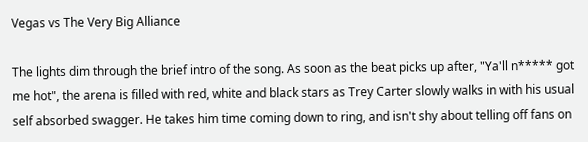Vegas vs The Very Big Alliance

The lights dim through the brief intro of the song. As soon as the beat picks up after, "Ya'll n***** got me hot", the arena is filled with red, white and black stars as Trey Carter slowly walks in with his usual self absorbed swagger. He takes him time coming down to ring, and isn't shy about telling off fans on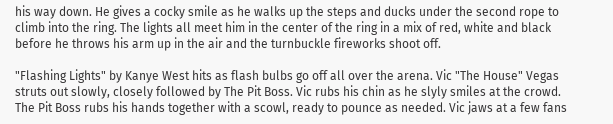his way down. He gives a cocky smile as he walks up the steps and ducks under the second rope to climb into the ring. The lights all meet him in the center of the ring in a mix of red, white and black before he throws his arm up in the air and the turnbuckle fireworks shoot off.

"Flashing Lights" by Kanye West hits as flash bulbs go off all over the arena. Vic "The House" Vegas struts out slowly, closely followed by The Pit Boss. Vic rubs his chin as he slyly smiles at the crowd. The Pit Boss rubs his hands together with a scowl, ready to pounce as needed. Vic jaws at a few fans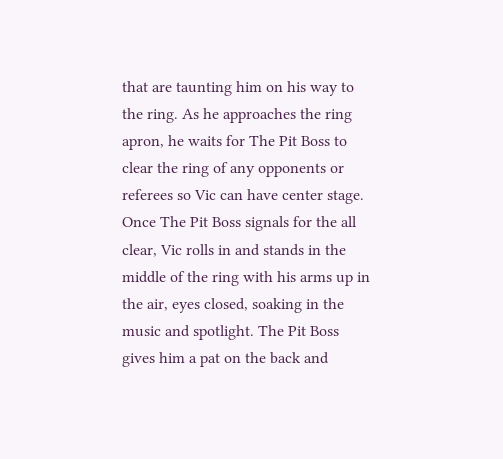that are taunting him on his way to the ring. As he approaches the ring apron, he waits for The Pit Boss to clear the ring of any opponents or referees so Vic can have center stage. Once The Pit Boss signals for the all clear, Vic rolls in and stands in the middle of the ring with his arms up in the air, eyes closed, soaking in the music and spotlight. The Pit Boss gives him a pat on the back and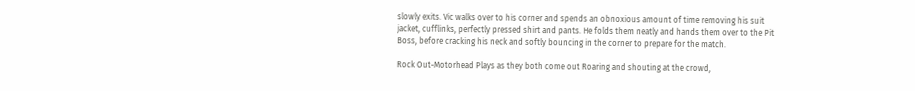slowly exits. Vic walks over to his corner and spends an obnoxious amount of time removing his suit jacket, cufflinks, perfectly pressed shirt and pants. He folds them neatly and hands them over to the Pit Boss, before cracking his neck and softly bouncing in the corner to prepare for the match.

Rock Out-Motorhead Plays as they both come out Roaring and shouting at the crowd,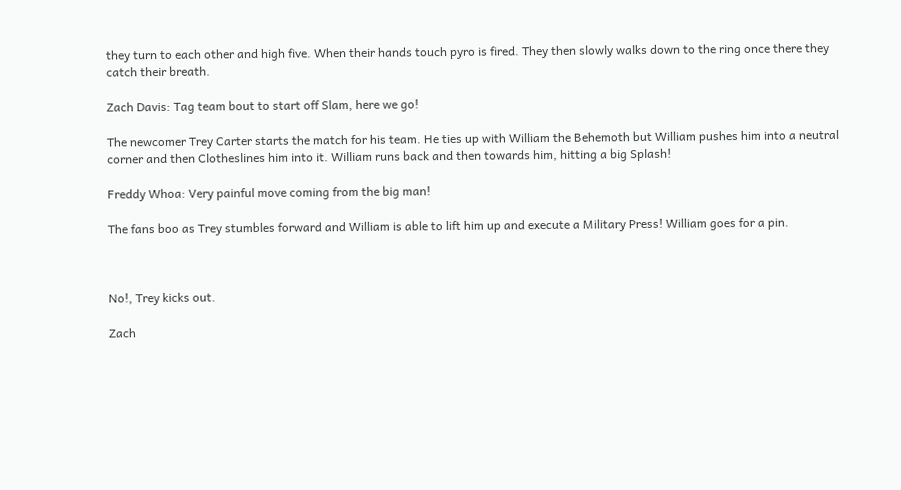they turn to each other and high five. When their hands touch pyro is fired. They then slowly walks down to the ring once there they catch their breath.

Zach Davis: Tag team bout to start off Slam, here we go!

The newcomer Trey Carter starts the match for his team. He ties up with William the Behemoth but William pushes him into a neutral corner and then Clotheslines him into it. William runs back and then towards him, hitting a big Splash!

Freddy Whoa: Very painful move coming from the big man!

The fans boo as Trey stumbles forward and William is able to lift him up and execute a Military Press! William goes for a pin.



No!, Trey kicks out.

Zach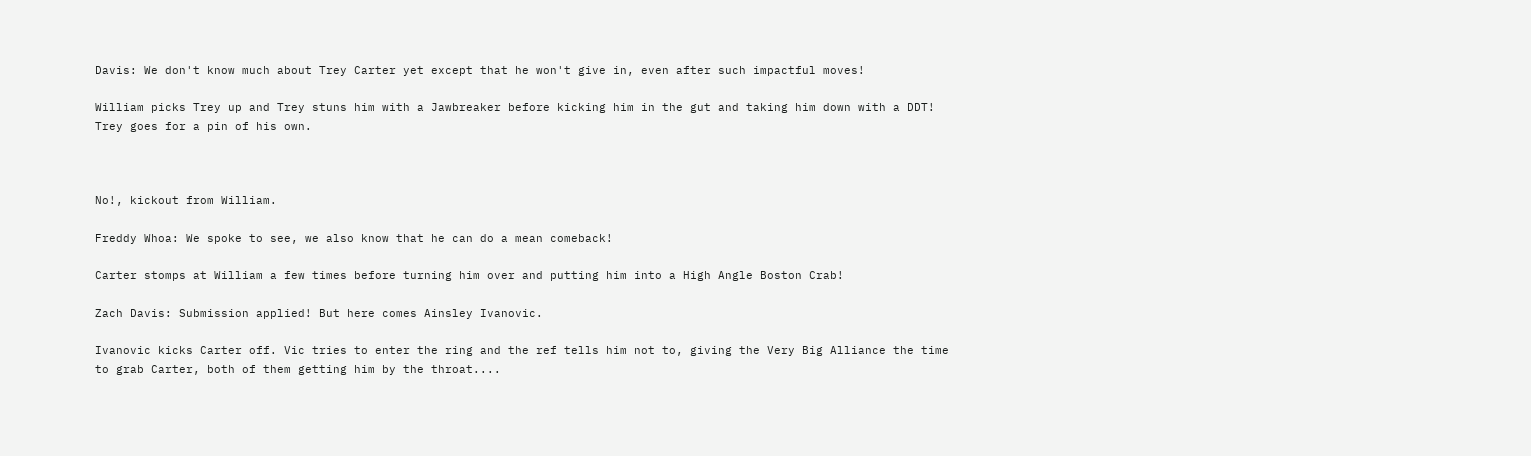Davis: We don't know much about Trey Carter yet except that he won't give in, even after such impactful moves!

William picks Trey up and Trey stuns him with a Jawbreaker before kicking him in the gut and taking him down with a DDT! Trey goes for a pin of his own.



No!, kickout from William.

Freddy Whoa: We spoke to see, we also know that he can do a mean comeback!

Carter stomps at William a few times before turning him over and putting him into a High Angle Boston Crab!

Zach Davis: Submission applied! But here comes Ainsley Ivanovic.

Ivanovic kicks Carter off. Vic tries to enter the ring and the ref tells him not to, giving the Very Big Alliance the time to grab Carter, both of them getting him by the throat....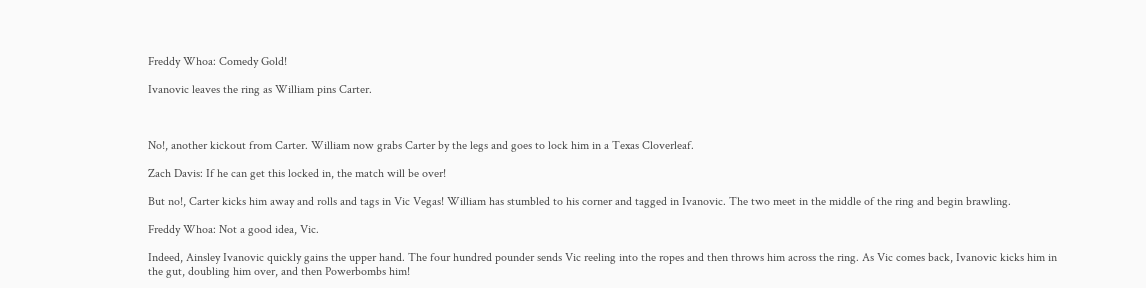Freddy Whoa: Comedy Gold!

Ivanovic leaves the ring as William pins Carter.



No!, another kickout from Carter. William now grabs Carter by the legs and goes to lock him in a Texas Cloverleaf.

Zach Davis: If he can get this locked in, the match will be over!

But no!, Carter kicks him away and rolls and tags in Vic Vegas! William has stumbled to his corner and tagged in Ivanovic. The two meet in the middle of the ring and begin brawling.

Freddy Whoa: Not a good idea, Vic.

Indeed, Ainsley Ivanovic quickly gains the upper hand. The four hundred pounder sends Vic reeling into the ropes and then throws him across the ring. As Vic comes back, Ivanovic kicks him in the gut, doubling him over, and then Powerbombs him!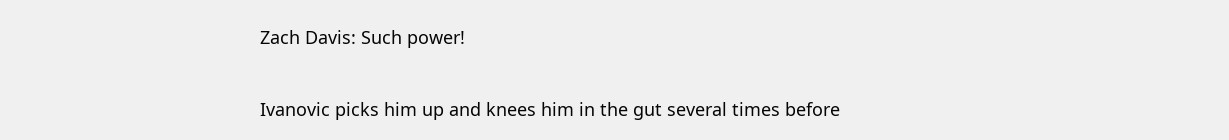Zach Davis: Such power!

Ivanovic picks him up and knees him in the gut several times before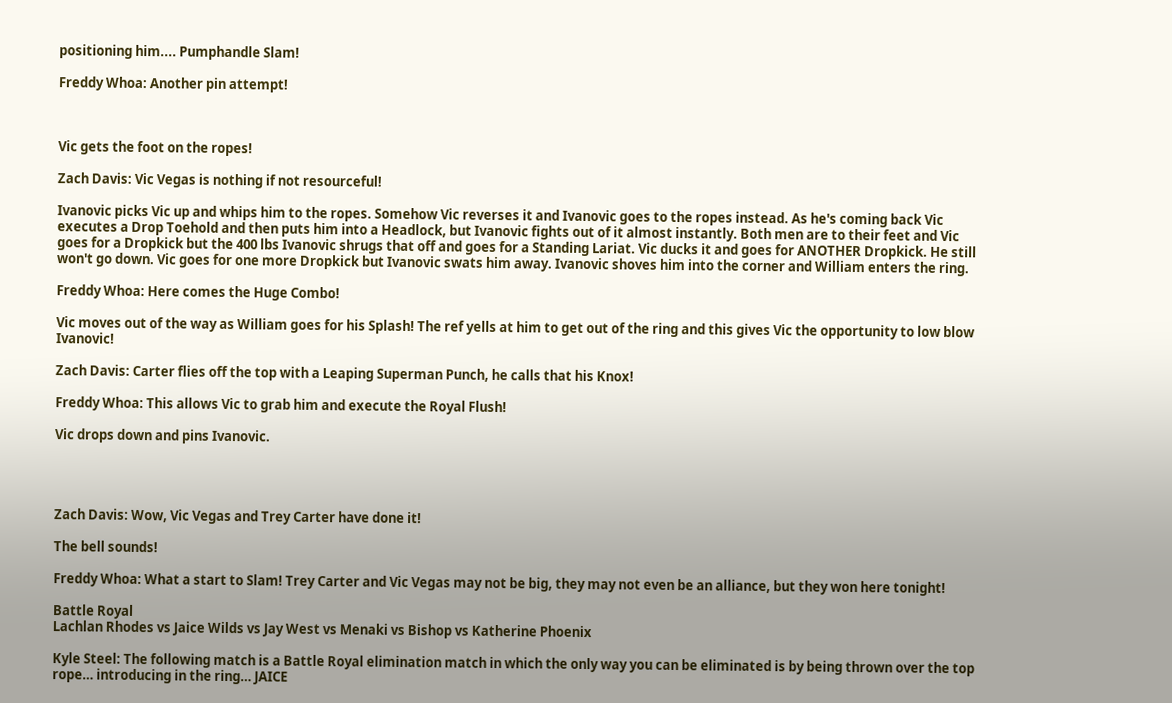positioning him.... Pumphandle Slam!

Freddy Whoa: Another pin attempt!



Vic gets the foot on the ropes!

Zach Davis: Vic Vegas is nothing if not resourceful!

Ivanovic picks Vic up and whips him to the ropes. Somehow Vic reverses it and Ivanovic goes to the ropes instead. As he's coming back Vic executes a Drop Toehold and then puts him into a Headlock, but Ivanovic fights out of it almost instantly. Both men are to their feet and Vic goes for a Dropkick but the 400 lbs Ivanovic shrugs that off and goes for a Standing Lariat. Vic ducks it and goes for ANOTHER Dropkick. He still won't go down. Vic goes for one more Dropkick but Ivanovic swats him away. Ivanovic shoves him into the corner and William enters the ring.

Freddy Whoa: Here comes the Huge Combo!

Vic moves out of the way as William goes for his Splash! The ref yells at him to get out of the ring and this gives Vic the opportunity to low blow Ivanovic!

Zach Davis: Carter flies off the top with a Leaping Superman Punch, he calls that his Knox!

Freddy Whoa: This allows Vic to grab him and execute the Royal Flush!

Vic drops down and pins Ivanovic.




Zach Davis: Wow, Vic Vegas and Trey Carter have done it!

The bell sounds!

Freddy Whoa: What a start to Slam! Trey Carter and Vic Vegas may not be big, they may not even be an alliance, but they won here tonight!

Battle Royal
Lachlan Rhodes vs Jaice Wilds vs Jay West vs Menaki vs Bishop vs Katherine Phoenix

Kyle Steel: The following match is a Battle Royal elimination match in which the only way you can be eliminated is by being thrown over the top rope… introducing in the ring… JAICE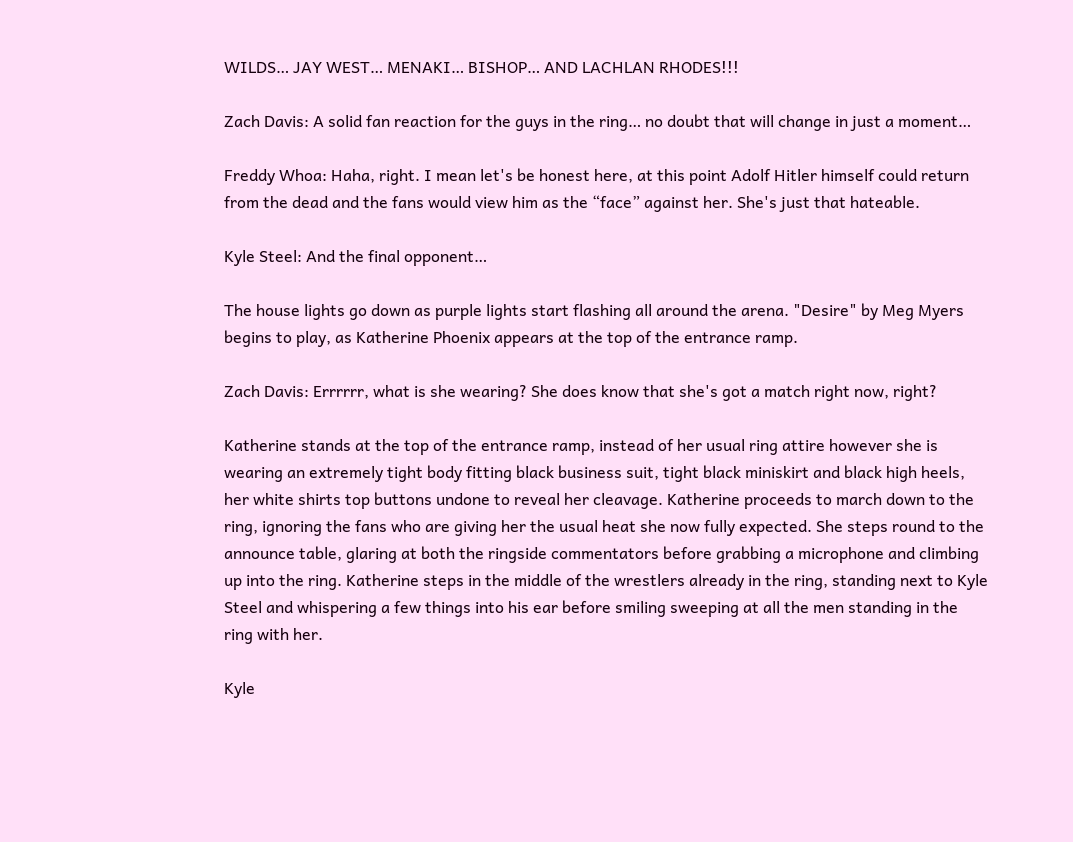WILDS… JAY WEST… MENAKI… BISHOP… AND LACHLAN RHODES!!!

Zach Davis: A solid fan reaction for the guys in the ring… no doubt that will change in just a moment…

Freddy Whoa: Haha, right. I mean let's be honest here, at this point Adolf Hitler himself could return from the dead and the fans would view him as the “face” against her. She's just that hateable.

Kyle Steel: And the final opponent…

The house lights go down as purple lights start flashing all around the arena. "Desire" by Meg Myers begins to play, as Katherine Phoenix appears at the top of the entrance ramp.

Zach Davis: Errrrrr, what is she wearing? She does know that she's got a match right now, right?

Katherine stands at the top of the entrance ramp, instead of her usual ring attire however she is wearing an extremely tight body fitting black business suit, tight black miniskirt and black high heels, her white shirts top buttons undone to reveal her cleavage. Katherine proceeds to march down to the ring, ignoring the fans who are giving her the usual heat she now fully expected. She steps round to the announce table, glaring at both the ringside commentators before grabbing a microphone and climbing up into the ring. Katherine steps in the middle of the wrestlers already in the ring, standing next to Kyle Steel and whispering a few things into his ear before smiling sweeping at all the men standing in the ring with her.

Kyle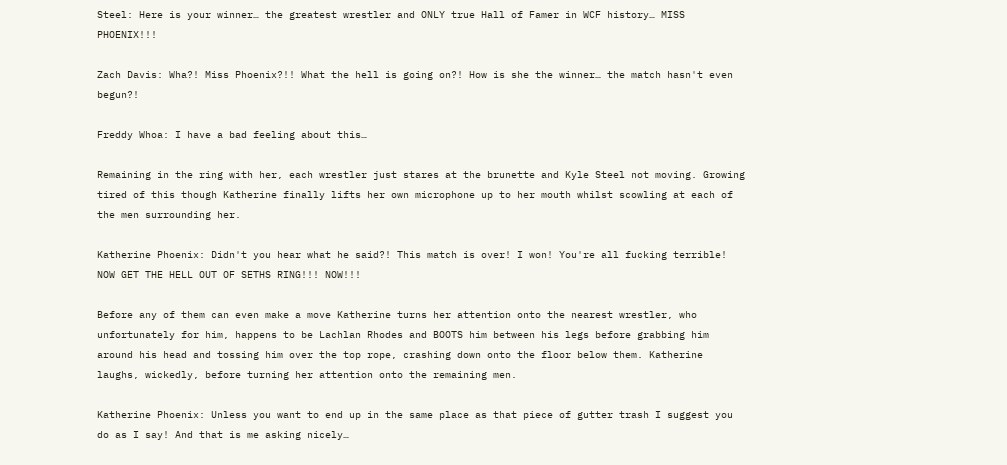Steel: Here is your winner… the greatest wrestler and ONLY true Hall of Famer in WCF history… MISS PHOENIX!!!

Zach Davis: Wha?! Miss Phoenix?!! What the hell is going on?! How is she the winner… the match hasn't even begun?!

Freddy Whoa: I have a bad feeling about this…

Remaining in the ring with her, each wrestler just stares at the brunette and Kyle Steel not moving. Growing tired of this though Katherine finally lifts her own microphone up to her mouth whilst scowling at each of the men surrounding her.

Katherine Phoenix: Didn't you hear what he said?! This match is over! I won! You're all fucking terrible! NOW GET THE HELL OUT OF SETHS RING!!! NOW!!!

Before any of them can even make a move Katherine turns her attention onto the nearest wrestler, who unfortunately for him, happens to be Lachlan Rhodes and BOOTS him between his legs before grabbing him around his head and tossing him over the top rope, crashing down onto the floor below them. Katherine laughs, wickedly, before turning her attention onto the remaining men.

Katherine Phoenix: Unless you want to end up in the same place as that piece of gutter trash I suggest you do as I say! And that is me asking nicely…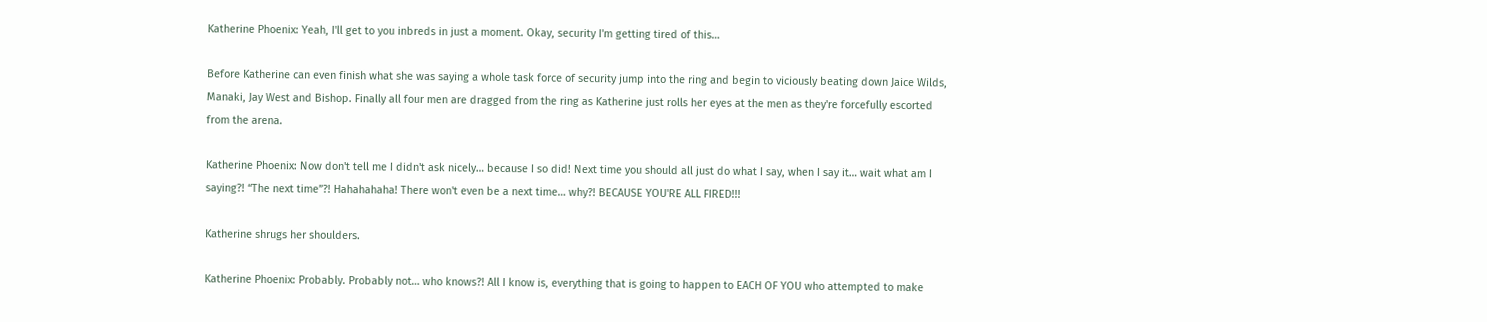Katherine Phoenix: Yeah, I'll get to you inbreds in just a moment. Okay, security I'm getting tired of this…

Before Katherine can even finish what she was saying a whole task force of security jump into the ring and begin to viciously beating down Jaice Wilds, Manaki, Jay West and Bishop. Finally all four men are dragged from the ring as Katherine just rolls her eyes at the men as they're forcefully escorted from the arena.

Katherine Phoenix: Now don't tell me I didn't ask nicely… because I so did! Next time you should all just do what I say, when I say it… wait what am I saying?! “The next time”?! Hahahahaha! There won't even be a next time… why?! BECAUSE YOU'RE ALL FIRED!!!

Katherine shrugs her shoulders.

Katherine Phoenix: Probably. Probably not… who knows?! All I know is, everything that is going to happen to EACH OF YOU who attempted to make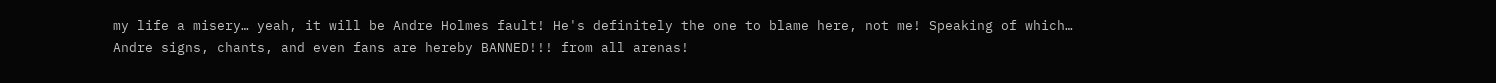my life a misery… yeah, it will be Andre Holmes fault! He's definitely the one to blame here, not me! Speaking of which… Andre signs, chants, and even fans are hereby BANNED!!! from all arenas!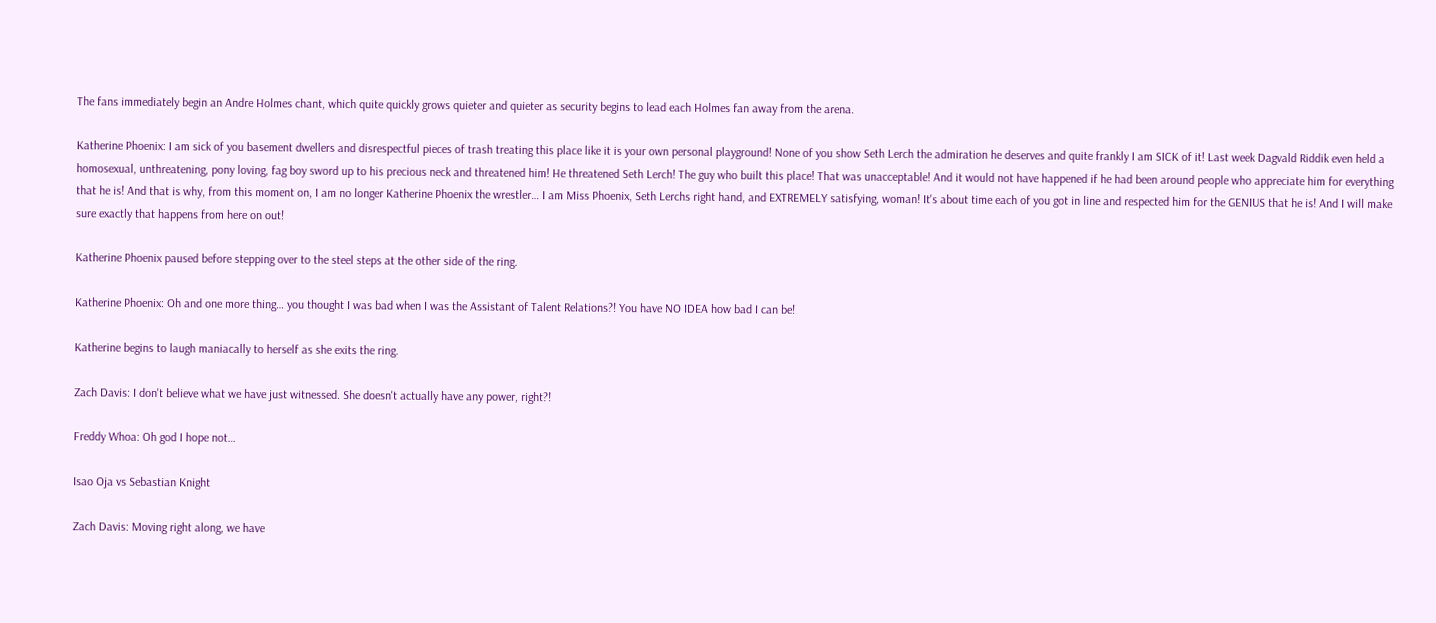The fans immediately begin an Andre Holmes chant, which quite quickly grows quieter and quieter as security begins to lead each Holmes fan away from the arena.

Katherine Phoenix: I am sick of you basement dwellers and disrespectful pieces of trash treating this place like it is your own personal playground! None of you show Seth Lerch the admiration he deserves and quite frankly I am SICK of it! Last week Dagvald Riddik even held a homosexual, unthreatening, pony loving, fag boy sword up to his precious neck and threatened him! He threatened Seth Lerch! The guy who built this place! That was unacceptable! And it would not have happened if he had been around people who appreciate him for everything that he is! And that is why, from this moment on, I am no longer Katherine Phoenix the wrestler… I am Miss Phoenix, Seth Lerchs right hand, and EXTREMELY satisfying, woman! It's about time each of you got in line and respected him for the GENIUS that he is! And I will make sure exactly that happens from here on out!

Katherine Phoenix paused before stepping over to the steel steps at the other side of the ring.

Katherine Phoenix: Oh and one more thing… you thought I was bad when I was the Assistant of Talent Relations?! You have NO IDEA how bad I can be!

Katherine begins to laugh maniacally to herself as she exits the ring.

Zach Davis: I don't believe what we have just witnessed. She doesn't actually have any power, right?!

Freddy Whoa: Oh god I hope not…

Isao Oja vs Sebastian Knight

Zach Davis: Moving right along, we have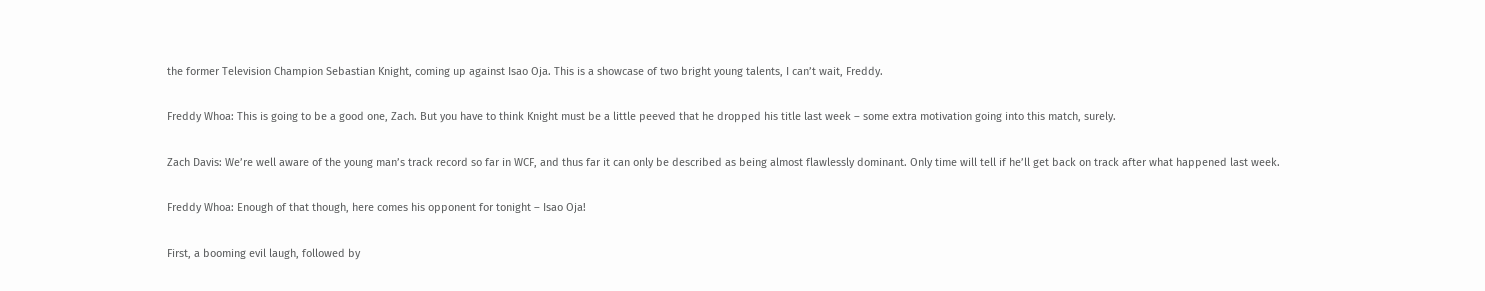the former Television Champion Sebastian Knight, coming up against Isao Oja. This is a showcase of two bright young talents, I can’t wait, Freddy.

Freddy Whoa: This is going to be a good one, Zach. But you have to think Knight must be a little peeved that he dropped his title last week – some extra motivation going into this match, surely.

Zach Davis: We’re well aware of the young man’s track record so far in WCF, and thus far it can only be described as being almost flawlessly dominant. Only time will tell if he’ll get back on track after what happened last week.

Freddy Whoa: Enough of that though, here comes his opponent for tonight – Isao Oja!

First, a booming evil laugh, followed by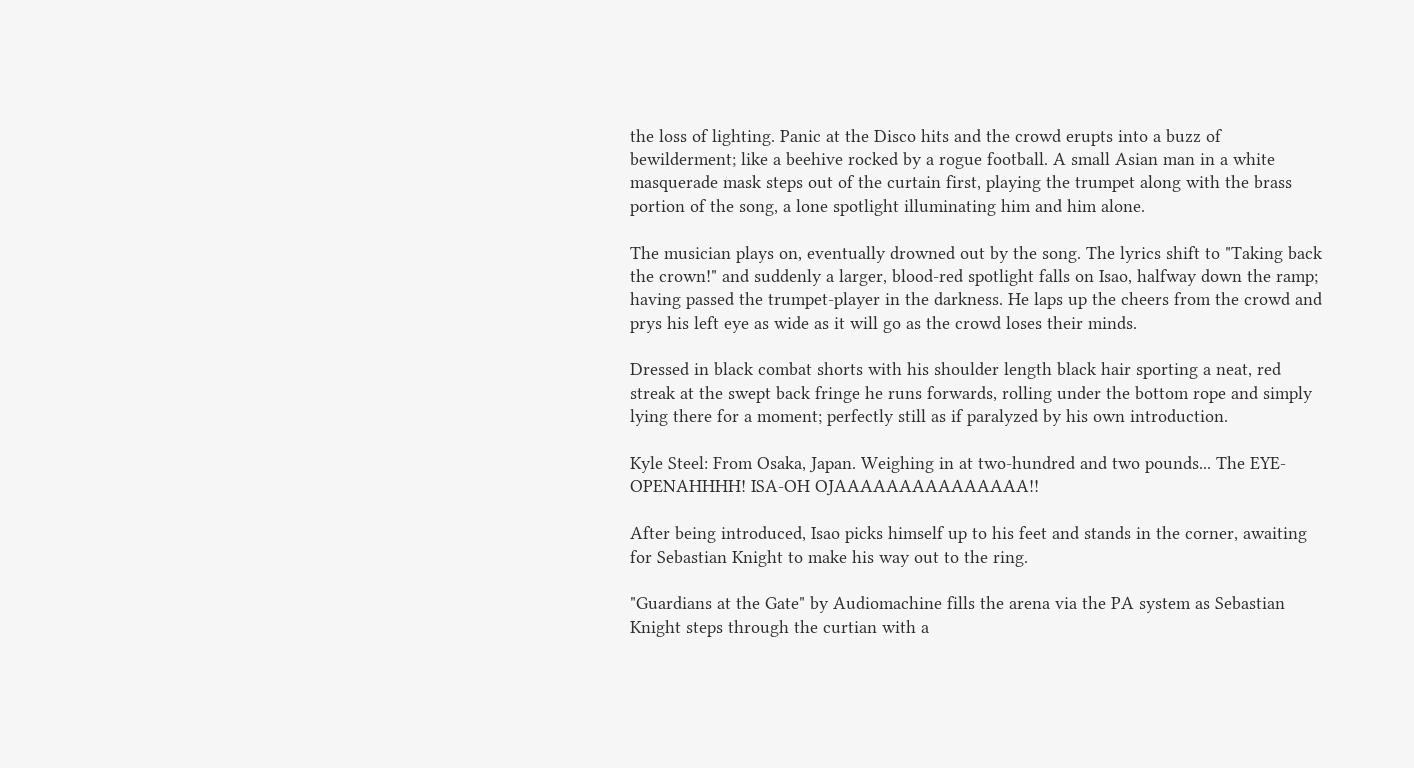the loss of lighting. Panic at the Disco hits and the crowd erupts into a buzz of bewilderment; like a beehive rocked by a rogue football. A small Asian man in a white masquerade mask steps out of the curtain first, playing the trumpet along with the brass portion of the song, a lone spotlight illuminating him and him alone.

The musician plays on, eventually drowned out by the song. The lyrics shift to "Taking back the crown!" and suddenly a larger, blood-red spotlight falls on Isao, halfway down the ramp; having passed the trumpet-player in the darkness. He laps up the cheers from the crowd and prys his left eye as wide as it will go as the crowd loses their minds.

Dressed in black combat shorts with his shoulder length black hair sporting a neat, red streak at the swept back fringe he runs forwards, rolling under the bottom rope and simply lying there for a moment; perfectly still as if paralyzed by his own introduction.

Kyle Steel: From Osaka, Japan. Weighing in at two-hundred and two pounds... The EYE-OPENAHHHH! ISA-OH OJAAAAAAAAAAAAAAA!!

After being introduced, Isao picks himself up to his feet and stands in the corner, awaiting for Sebastian Knight to make his way out to the ring.

"Guardians at the Gate" by Audiomachine fills the arena via the PA system as Sebastian Knight steps through the curtian with a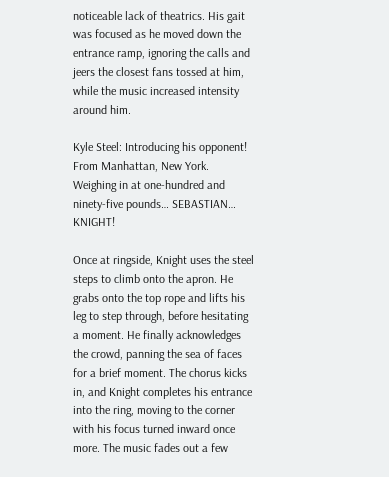noticeable lack of theatrics. His gait was focused as he moved down the entrance ramp, ignoring the calls and jeers the closest fans tossed at him, while the music increased intensity around him.

Kyle Steel: Introducing his opponent! From Manhattan, New York. Weighing in at one-hundred and ninety-five pounds… SEBASTIAN… KNIGHT!

Once at ringside, Knight uses the steel steps to climb onto the apron. He grabs onto the top rope and lifts his leg to step through, before hesitating a moment. He finally acknowledges the crowd, panning the sea of faces for a brief moment. The chorus kicks in, and Knight completes his entrance into the ring, moving to the corner with his focus turned inward once more. The music fades out a few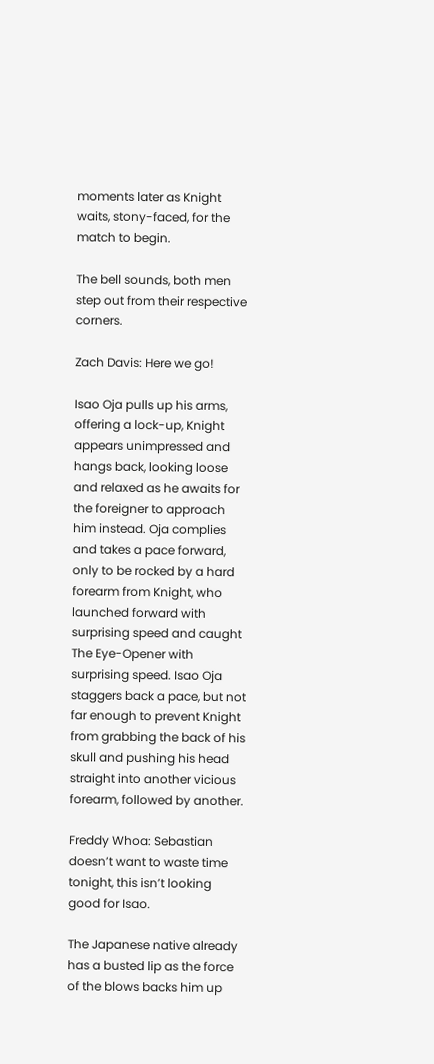moments later as Knight waits, stony-faced, for the match to begin.

The bell sounds, both men step out from their respective corners.

Zach Davis: Here we go!

Isao Oja pulls up his arms, offering a lock-up, Knight appears unimpressed and hangs back, looking loose and relaxed as he awaits for the foreigner to approach him instead. Oja complies and takes a pace forward, only to be rocked by a hard forearm from Knight, who launched forward with surprising speed and caught The Eye-Opener with surprising speed. Isao Oja staggers back a pace, but not far enough to prevent Knight from grabbing the back of his skull and pushing his head straight into another vicious forearm, followed by another.

Freddy Whoa: Sebastian doesn’t want to waste time tonight, this isn’t looking good for Isao.

The Japanese native already has a busted lip as the force of the blows backs him up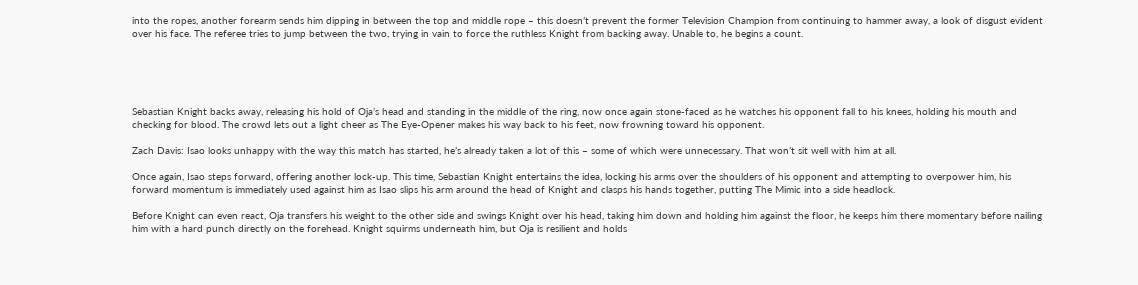into the ropes, another forearm sends him dipping in between the top and middle rope – this doesn’t prevent the former Television Champion from continuing to hammer away, a look of disgust evident over his face. The referee tries to jump between the two, trying in vain to force the ruthless Knight from backing away. Unable to, he begins a count.





Sebastian Knight backs away, releasing his hold of Oja’s head and standing in the middle of the ring, now once again stone-faced as he watches his opponent fall to his knees, holding his mouth and checking for blood. The crowd lets out a light cheer as The Eye-Opener makes his way back to his feet, now frowning toward his opponent.

Zach Davis: Isao looks unhappy with the way this match has started, he’s already taken a lot of this – some of which were unnecessary. That won’t sit well with him at all.

Once again, Isao steps forward, offering another lock-up. This time, Sebastian Knight entertains the idea, locking his arms over the shoulders of his opponent and attempting to overpower him, his forward momentum is immediately used against him as Isao slips his arm around the head of Knight and clasps his hands together, putting The Mimic into a side headlock.

Before Knight can even react, Oja transfers his weight to the other side and swings Knight over his head, taking him down and holding him against the floor, he keeps him there momentary before nailing him with a hard punch directly on the forehead. Knight squirms underneath him, but Oja is resilient and holds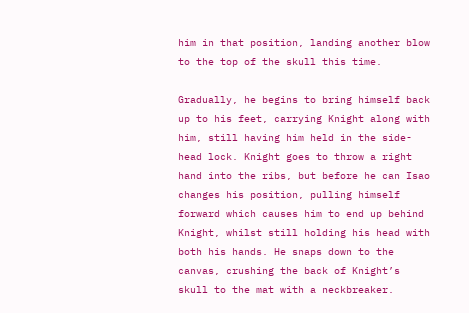him in that position, landing another blow to the top of the skull this time.

Gradually, he begins to bring himself back up to his feet, carrying Knight along with him, still having him held in the side-head lock. Knight goes to throw a right hand into the ribs, but before he can Isao changes his position, pulling himself forward which causes him to end up behind Knight, whilst still holding his head with both his hands. He snaps down to the canvas, crushing the back of Knight’s skull to the mat with a neckbreaker.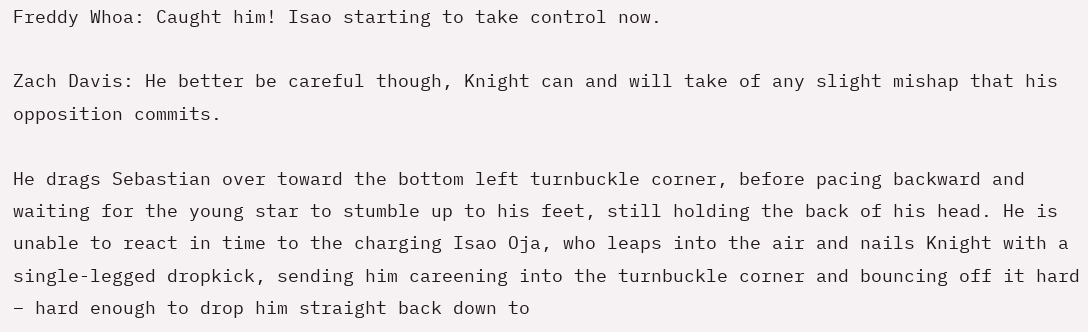Freddy Whoa: Caught him! Isao starting to take control now.

Zach Davis: He better be careful though, Knight can and will take of any slight mishap that his opposition commits.

He drags Sebastian over toward the bottom left turnbuckle corner, before pacing backward and waiting for the young star to stumble up to his feet, still holding the back of his head. He is unable to react in time to the charging Isao Oja, who leaps into the air and nails Knight with a single-legged dropkick, sending him careening into the turnbuckle corner and bouncing off it hard – hard enough to drop him straight back down to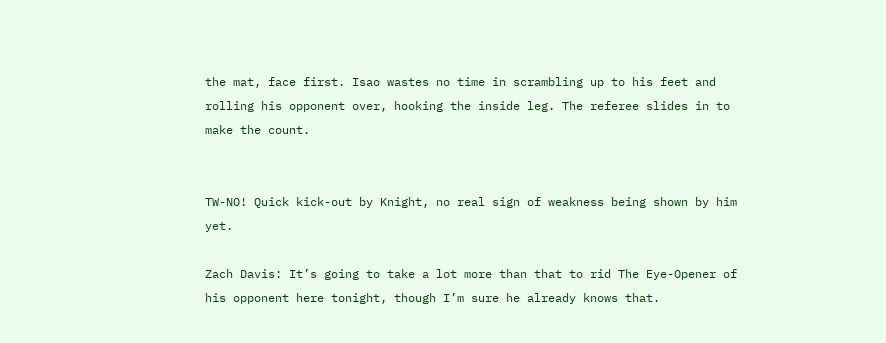the mat, face first. Isao wastes no time in scrambling up to his feet and rolling his opponent over, hooking the inside leg. The referee slides in to make the count.


TW-NO! Quick kick-out by Knight, no real sign of weakness being shown by him yet.

Zach Davis: It’s going to take a lot more than that to rid The Eye-Opener of his opponent here tonight, though I’m sure he already knows that.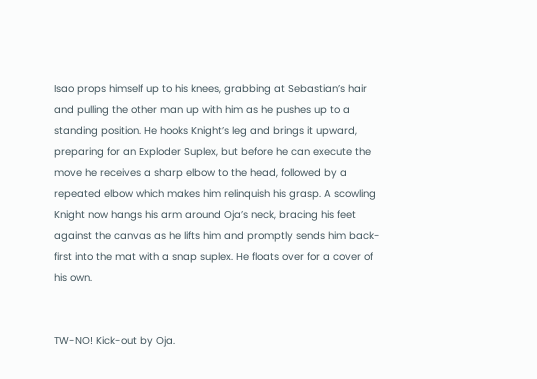Isao props himself up to his knees, grabbing at Sebastian’s hair and pulling the other man up with him as he pushes up to a standing position. He hooks Knight’s leg and brings it upward, preparing for an Exploder Suplex, but before he can execute the move he receives a sharp elbow to the head, followed by a repeated elbow which makes him relinquish his grasp. A scowling Knight now hangs his arm around Oja’s neck, bracing his feet against the canvas as he lifts him and promptly sends him back-first into the mat with a snap suplex. He floats over for a cover of his own.


TW-NO! Kick-out by Oja.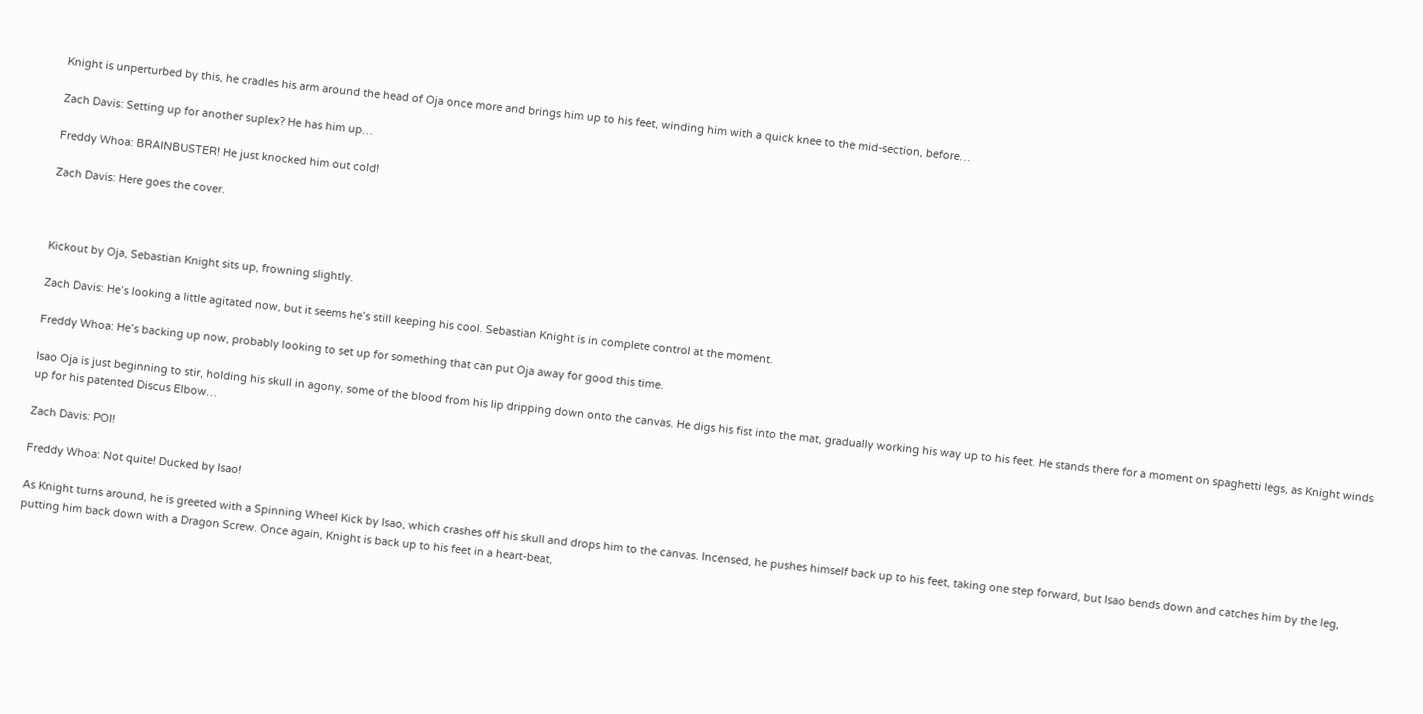Knight is unperturbed by this, he cradles his arm around the head of Oja once more and brings him up to his feet, winding him with a quick knee to the mid-section, before…

Zach Davis: Setting up for another suplex? He has him up…

Freddy Whoa: BRAINBUSTER! He just knocked him out cold!

Zach Davis: Here goes the cover.



Kickout by Oja, Sebastian Knight sits up, frowning slightly.

Zach Davis: He’s looking a little agitated now, but it seems he’s still keeping his cool. Sebastian Knight is in complete control at the moment.

Freddy Whoa: He’s backing up now, probably looking to set up for something that can put Oja away for good this time.

Isao Oja is just beginning to stir, holding his skull in agony, some of the blood from his lip dripping down onto the canvas. He digs his fist into the mat, gradually working his way up to his feet. He stands there for a moment on spaghetti legs, as Knight winds up for his patented Discus Elbow…

Zach Davis: POI!

Freddy Whoa: Not quite! Ducked by Isao!

As Knight turns around, he is greeted with a Spinning Wheel Kick by Isao, which crashes off his skull and drops him to the canvas. Incensed, he pushes himself back up to his feet, taking one step forward, but Isao bends down and catches him by the leg, putting him back down with a Dragon Screw. Once again, Knight is back up to his feet in a heart-beat,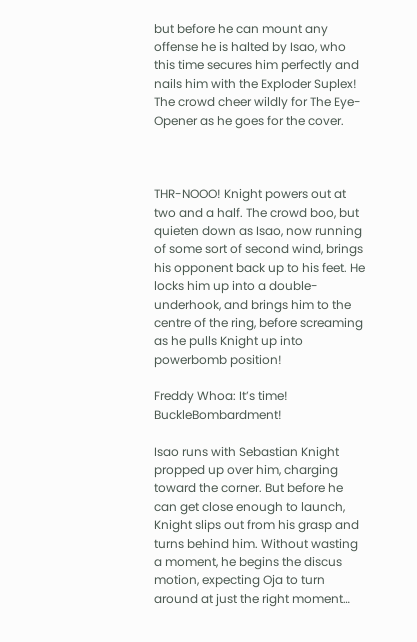but before he can mount any offense he is halted by Isao, who this time secures him perfectly and nails him with the Exploder Suplex! The crowd cheer wildly for The Eye-Opener as he goes for the cover.



THR-NOOO! Knight powers out at two and a half. The crowd boo, but quieten down as Isao, now running of some sort of second wind, brings his opponent back up to his feet. He locks him up into a double-underhook, and brings him to the centre of the ring, before screaming as he pulls Knight up into powerbomb position!

Freddy Whoa: It’s time! BuckleBombardment!

Isao runs with Sebastian Knight propped up over him, charging toward the corner. But before he can get close enough to launch, Knight slips out from his grasp and turns behind him. Without wasting a moment, he begins the discus motion, expecting Oja to turn around at just the right moment…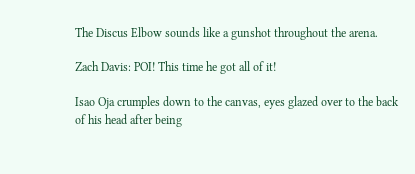The Discus Elbow sounds like a gunshot throughout the arena.

Zach Davis: POI! This time he got all of it!

Isao Oja crumples down to the canvas, eyes glazed over to the back of his head after being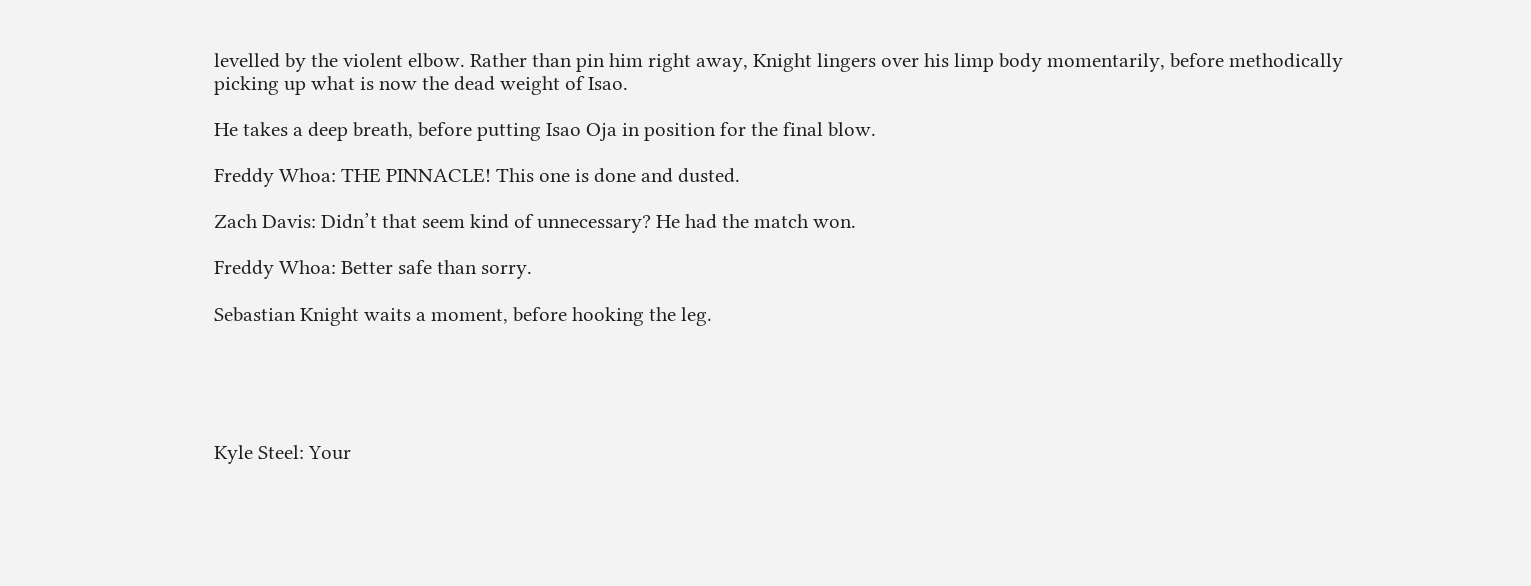levelled by the violent elbow. Rather than pin him right away, Knight lingers over his limp body momentarily, before methodically picking up what is now the dead weight of Isao.

He takes a deep breath, before putting Isao Oja in position for the final blow.

Freddy Whoa: THE PINNACLE! This one is done and dusted.

Zach Davis: Didn’t that seem kind of unnecessary? He had the match won.

Freddy Whoa: Better safe than sorry.

Sebastian Knight waits a moment, before hooking the leg.





Kyle Steel: Your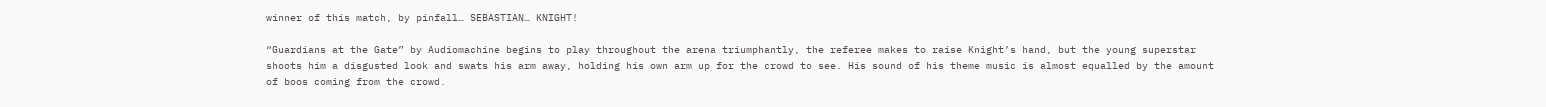winner of this match, by pinfall… SEBASTIAN… KNIGHT!

“Guardians at the Gate” by Audiomachine begins to play throughout the arena triumphantly, the referee makes to raise Knight’s hand, but the young superstar shoots him a disgusted look and swats his arm away, holding his own arm up for the crowd to see. His sound of his theme music is almost equalled by the amount of boos coming from the crowd.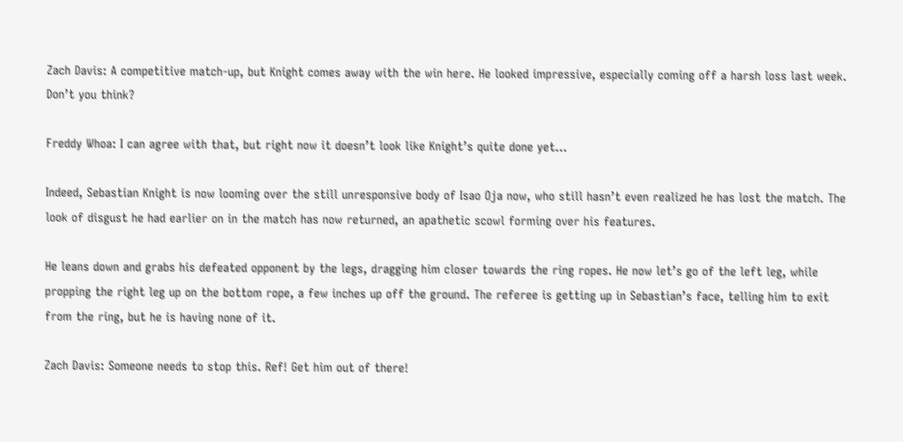Zach Davis: A competitive match-up, but Knight comes away with the win here. He looked impressive, especially coming off a harsh loss last week. Don’t you think?

Freddy Whoa: I can agree with that, but right now it doesn’t look like Knight’s quite done yet…

Indeed, Sebastian Knight is now looming over the still unresponsive body of Isao Oja now, who still hasn’t even realized he has lost the match. The look of disgust he had earlier on in the match has now returned, an apathetic scowl forming over his features.

He leans down and grabs his defeated opponent by the legs, dragging him closer towards the ring ropes. He now let’s go of the left leg, while propping the right leg up on the bottom rope, a few inches up off the ground. The referee is getting up in Sebastian’s face, telling him to exit from the ring, but he is having none of it.

Zach Davis: Someone needs to stop this. Ref! Get him out of there!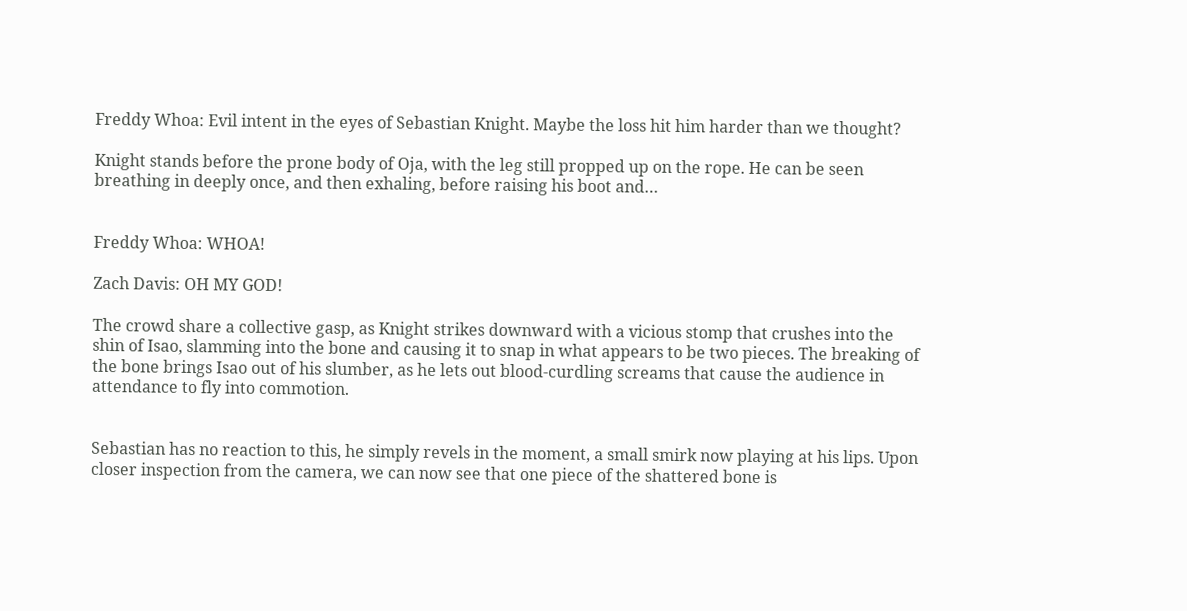Freddy Whoa: Evil intent in the eyes of Sebastian Knight. Maybe the loss hit him harder than we thought?

Knight stands before the prone body of Oja, with the leg still propped up on the rope. He can be seen breathing in deeply once, and then exhaling, before raising his boot and…


Freddy Whoa: WHOA!

Zach Davis: OH MY GOD!

The crowd share a collective gasp, as Knight strikes downward with a vicious stomp that crushes into the shin of Isao, slamming into the bone and causing it to snap in what appears to be two pieces. The breaking of the bone brings Isao out of his slumber, as he lets out blood-curdling screams that cause the audience in attendance to fly into commotion.


Sebastian has no reaction to this, he simply revels in the moment, a small smirk now playing at his lips. Upon closer inspection from the camera, we can now see that one piece of the shattered bone is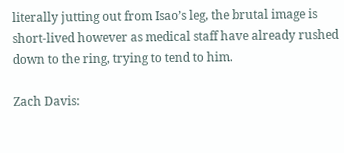literally jutting out from Isao’s leg, the brutal image is short-lived however as medical staff have already rushed down to the ring, trying to tend to him.

Zach Davis: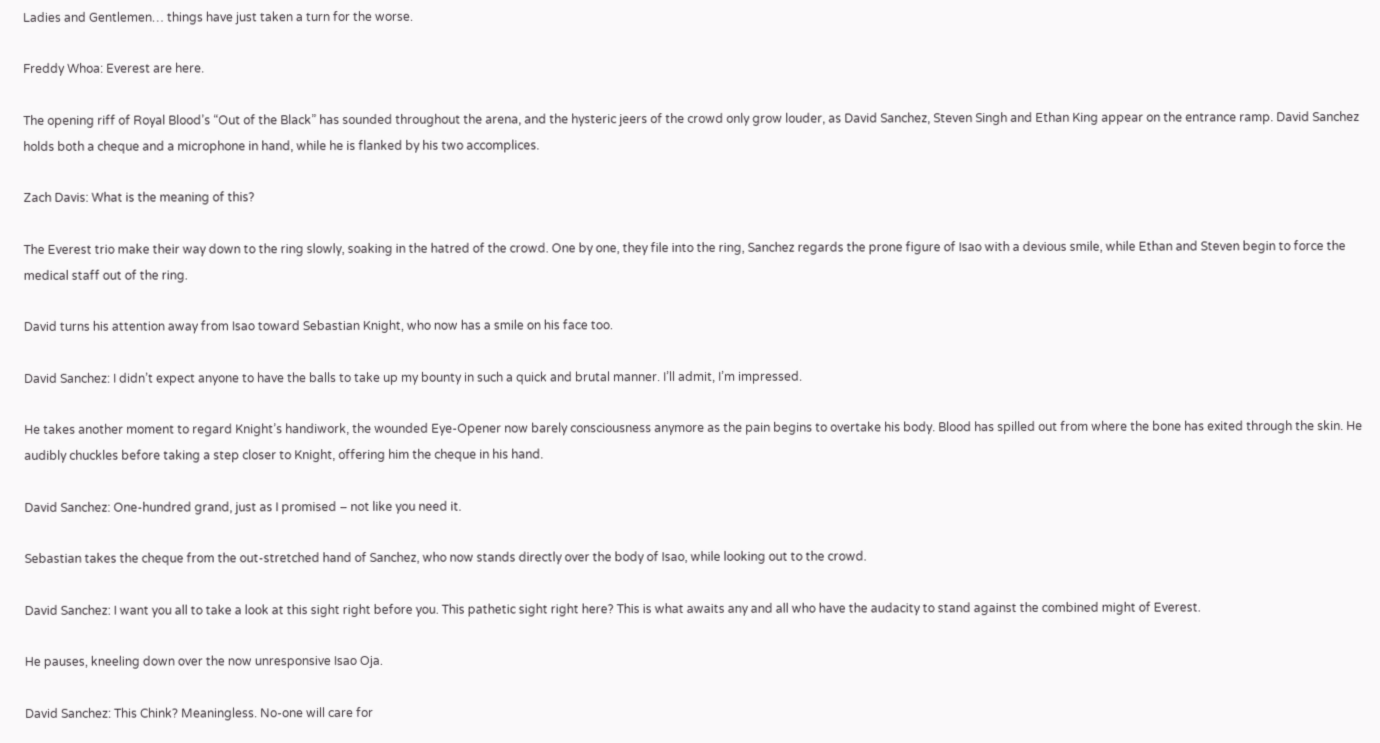Ladies and Gentlemen… things have just taken a turn for the worse.

Freddy Whoa: Everest are here.

The opening riff of Royal Blood’s “Out of the Black” has sounded throughout the arena, and the hysteric jeers of the crowd only grow louder, as David Sanchez, Steven Singh and Ethan King appear on the entrance ramp. David Sanchez holds both a cheque and a microphone in hand, while he is flanked by his two accomplices.

Zach Davis: What is the meaning of this?

The Everest trio make their way down to the ring slowly, soaking in the hatred of the crowd. One by one, they file into the ring, Sanchez regards the prone figure of Isao with a devious smile, while Ethan and Steven begin to force the medical staff out of the ring.

David turns his attention away from Isao toward Sebastian Knight, who now has a smile on his face too.

David Sanchez: I didn’t expect anyone to have the balls to take up my bounty in such a quick and brutal manner. I’ll admit, I’m impressed.

He takes another moment to regard Knight’s handiwork, the wounded Eye-Opener now barely consciousness anymore as the pain begins to overtake his body. Blood has spilled out from where the bone has exited through the skin. He audibly chuckles before taking a step closer to Knight, offering him the cheque in his hand.

David Sanchez: One-hundred grand, just as I promised – not like you need it.

Sebastian takes the cheque from the out-stretched hand of Sanchez, who now stands directly over the body of Isao, while looking out to the crowd.

David Sanchez: I want you all to take a look at this sight right before you. This pathetic sight right here? This is what awaits any and all who have the audacity to stand against the combined might of Everest.

He pauses, kneeling down over the now unresponsive Isao Oja.

David Sanchez: This Chink? Meaningless. No-one will care for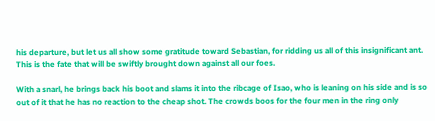his departure, but let us all show some gratitude toward Sebastian, for ridding us all of this insignificant ant. This is the fate that will be swiftly brought down against all our foes.

With a snarl, he brings back his boot and slams it into the ribcage of Isao, who is leaning on his side and is so out of it that he has no reaction to the cheap shot. The crowds boos for the four men in the ring only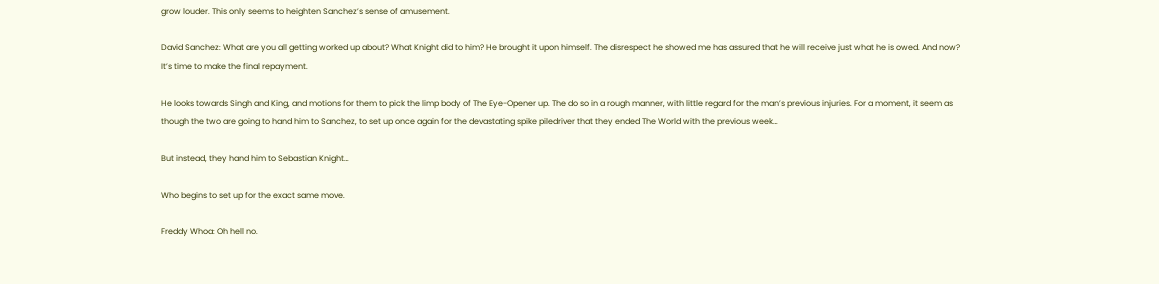grow louder. This only seems to heighten Sanchez’s sense of amusement.

David Sanchez: What are you all getting worked up about? What Knight did to him? He brought it upon himself. The disrespect he showed me has assured that he will receive just what he is owed. And now? It’s time to make the final repayment.

He looks towards Singh and King, and motions for them to pick the limp body of The Eye-Opener up. The do so in a rough manner, with little regard for the man’s previous injuries. For a moment, it seem as though the two are going to hand him to Sanchez, to set up once again for the devastating spike piledriver that they ended The World with the previous week…

But instead, they hand him to Sebastian Knight…

Who begins to set up for the exact same move.

Freddy Whoa: Oh hell no.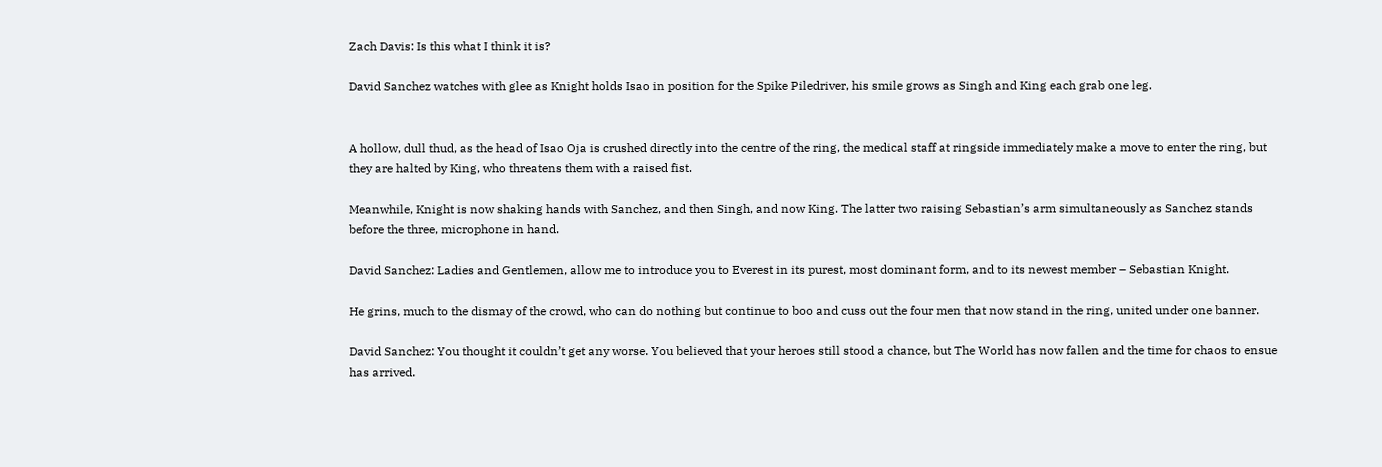Zach Davis: Is this what I think it is?

David Sanchez watches with glee as Knight holds Isao in position for the Spike Piledriver, his smile grows as Singh and King each grab one leg.


A hollow, dull thud, as the head of Isao Oja is crushed directly into the centre of the ring, the medical staff at ringside immediately make a move to enter the ring, but they are halted by King, who threatens them with a raised fist.

Meanwhile, Knight is now shaking hands with Sanchez, and then Singh, and now King. The latter two raising Sebastian’s arm simultaneously as Sanchez stands before the three, microphone in hand.

David Sanchez: Ladies and Gentlemen, allow me to introduce you to Everest in its purest, most dominant form, and to its newest member – Sebastian Knight.

He grins, much to the dismay of the crowd, who can do nothing but continue to boo and cuss out the four men that now stand in the ring, united under one banner.

David Sanchez: You thought it couldn’t get any worse. You believed that your heroes still stood a chance, but The World has now fallen and the time for chaos to ensue has arrived.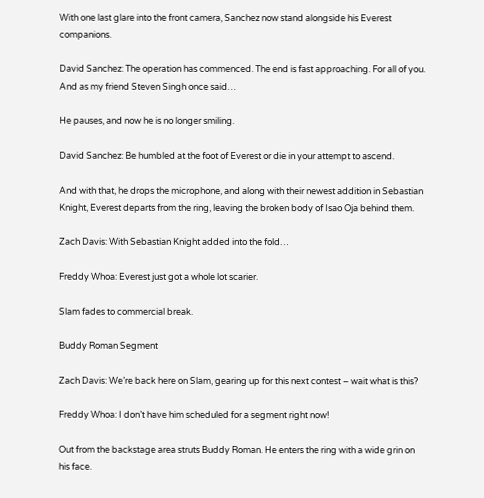With one last glare into the front camera, Sanchez now stand alongside his Everest companions.

David Sanchez: The operation has commenced. The end is fast approaching. For all of you. And as my friend Steven Singh once said…

He pauses, and now he is no longer smiling.

David Sanchez: Be humbled at the foot of Everest or die in your attempt to ascend.

And with that, he drops the microphone, and along with their newest addition in Sebastian Knight, Everest departs from the ring, leaving the broken body of Isao Oja behind them.

Zach Davis: With Sebastian Knight added into the fold…

Freddy Whoa: Everest just got a whole lot scarier.

Slam fades to commercial break.

Buddy Roman Segment

Zach Davis: We’re back here on Slam, gearing up for this next contest – wait what is this?

Freddy Whoa: I don’t have him scheduled for a segment right now!

Out from the backstage area struts Buddy Roman. He enters the ring with a wide grin on his face.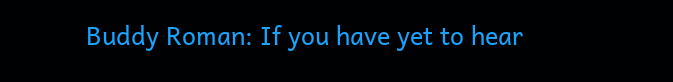Buddy Roman: If you have yet to hear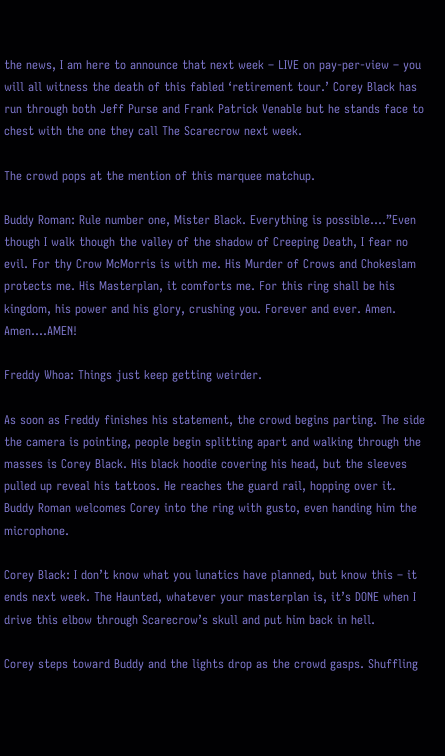the news, I am here to announce that next week – LIVE on pay-per-view – you will all witness the death of this fabled ‘retirement tour.’ Corey Black has run through both Jeff Purse and Frank Patrick Venable but he stands face to chest with the one they call The Scarecrow next week.

The crowd pops at the mention of this marquee matchup.

Buddy Roman: Rule number one, Mister Black. Everything is possible....”Even though I walk though the valley of the shadow of Creeping Death, I fear no evil. For thy Crow McMorris is with me. His Murder of Crows and Chokeslam protects me. His Masterplan, it comforts me. For this ring shall be his kingdom, his power and his glory, crushing you. Forever and ever. Amen. Amen....AMEN!

Freddy Whoa: Things just keep getting weirder.

As soon as Freddy finishes his statement, the crowd begins parting. The side the camera is pointing, people begin splitting apart and walking through the masses is Corey Black. His black hoodie covering his head, but the sleeves pulled up reveal his tattoos. He reaches the guard rail, hopping over it. Buddy Roman welcomes Corey into the ring with gusto, even handing him the microphone.

Corey Black: I don’t know what you lunatics have planned, but know this – it ends next week. The Haunted, whatever your masterplan is, it’s DONE when I drive this elbow through Scarecrow’s skull and put him back in hell.

Corey steps toward Buddy and the lights drop as the crowd gasps. Shuffling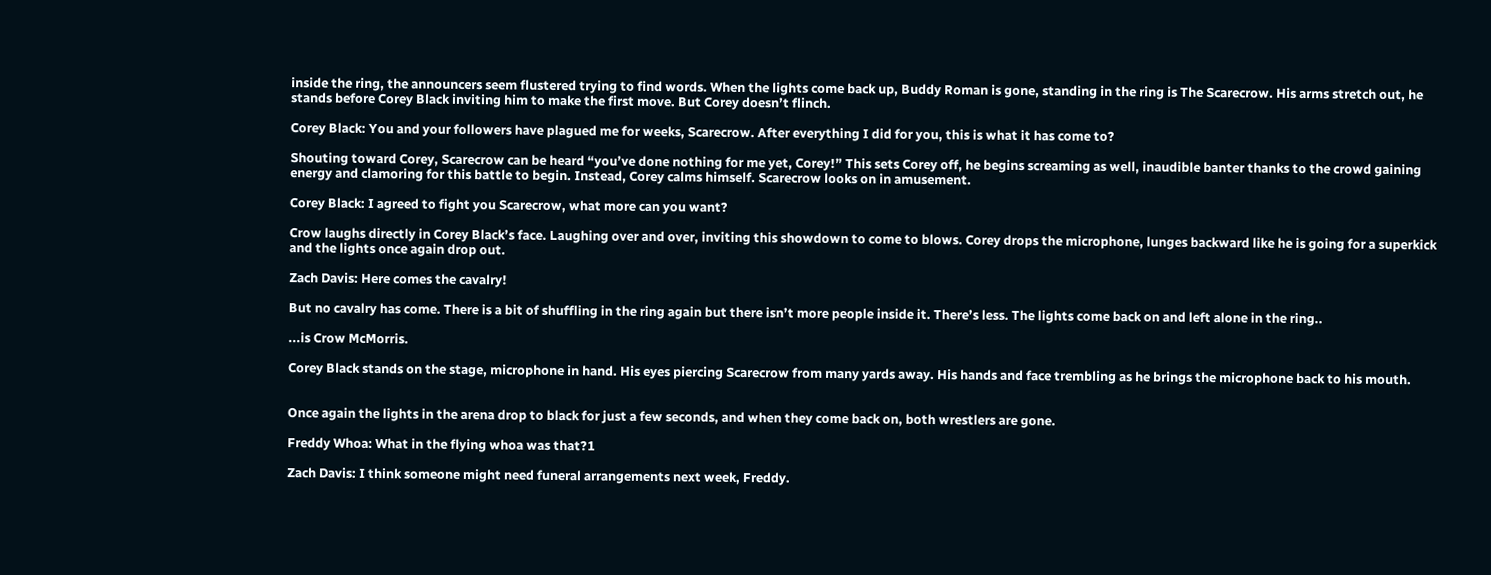inside the ring, the announcers seem flustered trying to find words. When the lights come back up, Buddy Roman is gone, standing in the ring is The Scarecrow. His arms stretch out, he stands before Corey Black inviting him to make the first move. But Corey doesn’t flinch.

Corey Black: You and your followers have plagued me for weeks, Scarecrow. After everything I did for you, this is what it has come to?

Shouting toward Corey, Scarecrow can be heard “you’ve done nothing for me yet, Corey!” This sets Corey off, he begins screaming as well, inaudible banter thanks to the crowd gaining energy and clamoring for this battle to begin. Instead, Corey calms himself. Scarecrow looks on in amusement.

Corey Black: I agreed to fight you Scarecrow, what more can you want?

Crow laughs directly in Corey Black’s face. Laughing over and over, inviting this showdown to come to blows. Corey drops the microphone, lunges backward like he is going for a superkick and the lights once again drop out.

Zach Davis: Here comes the cavalry!

But no cavalry has come. There is a bit of shuffling in the ring again but there isn’t more people inside it. There’s less. The lights come back on and left alone in the ring..

...is Crow McMorris.

Corey Black stands on the stage, microphone in hand. His eyes piercing Scarecrow from many yards away. His hands and face trembling as he brings the microphone back to his mouth.


Once again the lights in the arena drop to black for just a few seconds, and when they come back on, both wrestlers are gone.

Freddy Whoa: What in the flying whoa was that?1

Zach Davis: I think someone might need funeral arrangements next week, Freddy.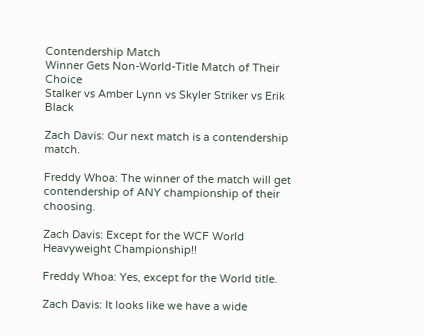Contendership Match
Winner Gets Non-World-Title Match of Their Choice
Stalker vs Amber Lynn vs Skyler Striker vs Erik Black

Zach Davis: Our next match is a contendership match.

Freddy Whoa: The winner of the match will get contendership of ANY championship of their choosing.

Zach Davis: Except for the WCF World Heavyweight Championship!!

Freddy Whoa: Yes, except for the World title.

Zach Davis: It looks like we have a wide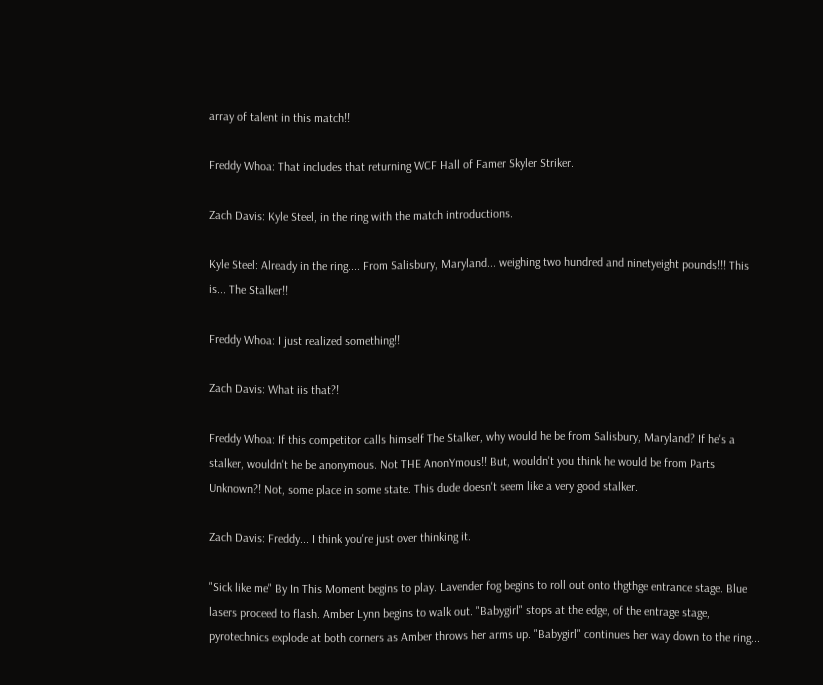array of talent in this match!!

Freddy Whoa: That includes that returning WCF Hall of Famer Skyler Striker.

Zach Davis: Kyle Steel, in the ring with the match introductions.

Kyle Steel: Already in the ring.... From Salisbury, Maryland... weighing two hundred and ninetyeight pounds!!! This is... The Stalker!!

Freddy Whoa: I just realized something!!

Zach Davis: What iis that?!

Freddy Whoa: If this competitor calls himself The Stalker, why would he be from Salisbury, Maryland? If he's a stalker, wouldn't he be anonymous. Not THE AnonYmous!! But, wouldn't you think he would be from Parts Unknown?! Not, some place in some state. This dude doesn't seem like a very good stalker.

Zach Davis: Freddy... I think you're just over thinking it.

"Sick like me" By In This Moment begins to play. Lavender fog begins to roll out onto thgthge entrance stage. Blue lasers proceed to flash. Amber Lynn begins to walk out. "Babygirl" stops at the edge, of the entrage stage, pyrotechnics explode at both corners as Amber throws her arms up. "Babygirl" continues her way down to the ring...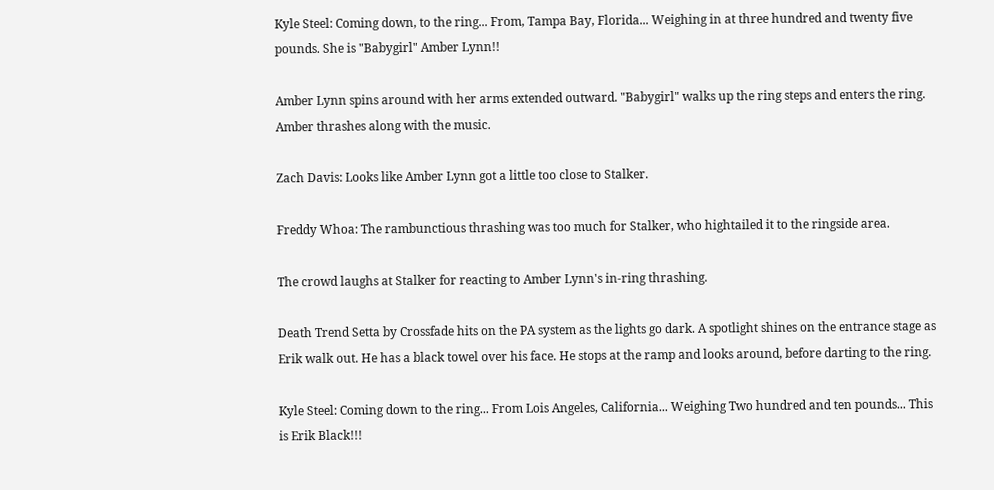Kyle Steel: Coming down, to the ring... From, Tampa Bay, Florida... Weighing in at three hundred and twenty five pounds. She is "Babygirl" Amber Lynn!!

Amber Lynn spins around with her arms extended outward. "Babygirl" walks up the ring steps and enters the ring. Amber thrashes along with the music.

Zach Davis: Looks like Amber Lynn got a little too close to Stalker.

Freddy Whoa: The rambunctious thrashing was too much for Stalker, who hightailed it to the ringside area.

The crowd laughs at Stalker for reacting to Amber Lynn's in-ring thrashing.

Death Trend Setta by Crossfade hits on the PA system as the lights go dark. A spotlight shines on the entrance stage as Erik walk out. He has a black towel over his face. He stops at the ramp and looks around, before darting to the ring.

Kyle Steel: Coming down to the ring... From Lois Angeles, California... Weighing Two hundred and ten pounds... This is Erik Black!!!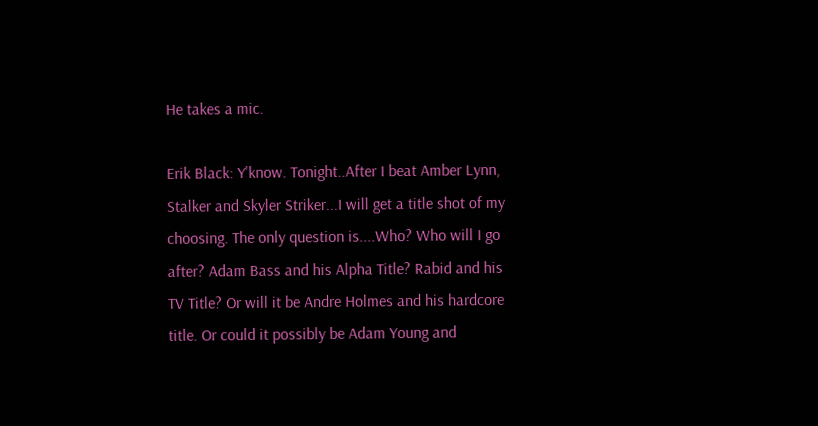He takes a mic.

Erik Black: Y'know. Tonight..After I beat Amber Lynn, Stalker and Skyler Striker...I will get a title shot of my choosing. The only question is....Who? Who will I go after? Adam Bass and his Alpha Title? Rabid and his TV Title? Or will it be Andre Holmes and his hardcore title. Or could it possibly be Adam Young and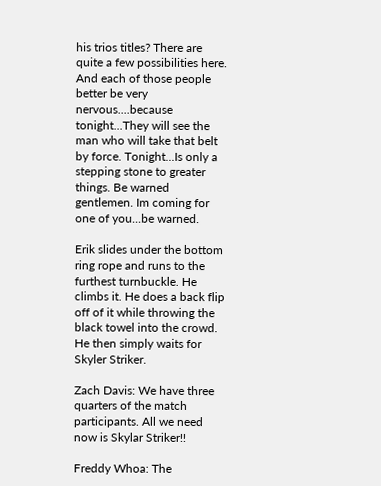his trios titles? There are quite a few possibilities here. And each of those people better be very nervous....because tonight...They will see the man who will take that belt by force. Tonight...Is only a stepping stone to greater things. Be warned gentlemen. Im coming for one of you...be warned.

Erik slides under the bottom ring rope and runs to the furthest turnbuckle. He climbs it. He does a back flip off of it while throwing the black towel into the crowd. He then simply waits for Skyler Striker.

Zach Davis: We have three quarters of the match participants. All we need now is Skylar Striker!!

Freddy Whoa: The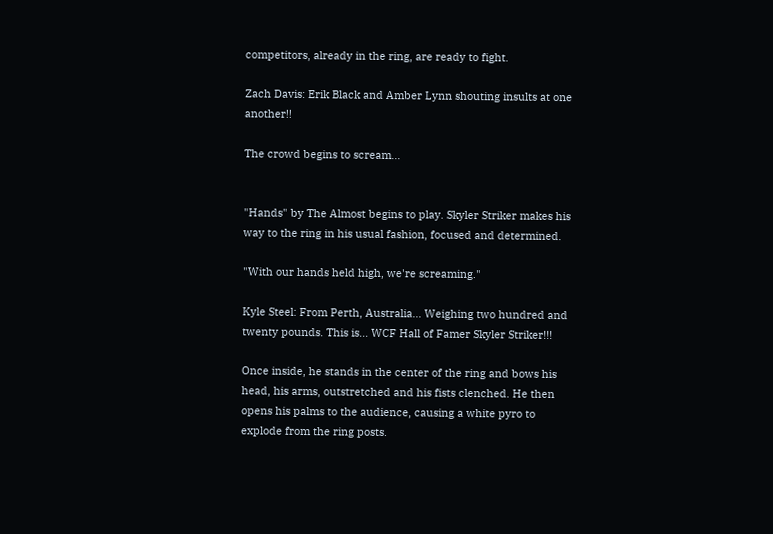competitors, already in the ring, are ready to fight.

Zach Davis: Erik Black and Amber Lynn shouting insults at one another!!

The crowd begins to scream...


"Hands" by The Almost begins to play. Skyler Striker makes his way to the ring in his usual fashion, focused and determined.

"With our hands held high, we're screaming."

Kyle Steel: From Perth, Australia... Weighing two hundred and twenty pounds. This is... WCF Hall of Famer Skyler Striker!!!

Once inside, he stands in the center of the ring and bows his head, his arms, outstretched and his fists clenched. He then opens his palms to the audience, causing a white pyro to explode from the ring posts.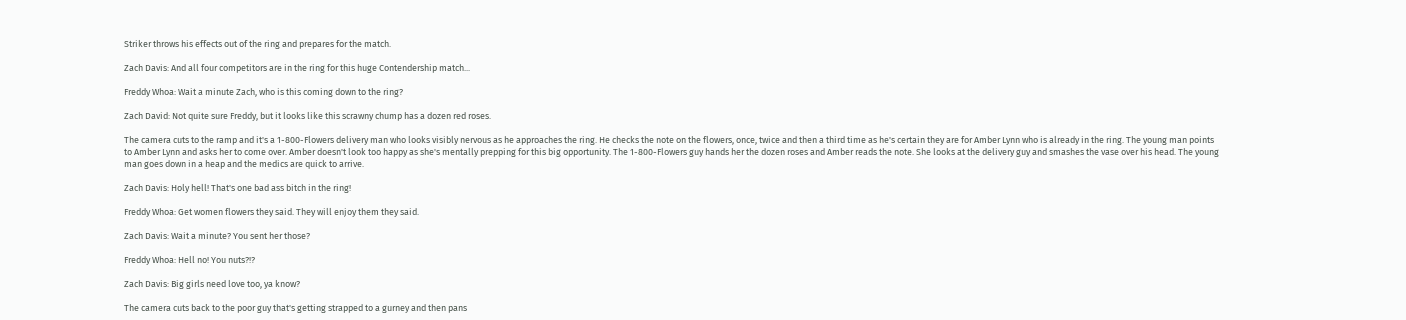Striker throws his effects out of the ring and prepares for the match.

Zach Davis: And all four competitors are in the ring for this huge Contendership match...

Freddy Whoa: Wait a minute Zach, who is this coming down to the ring?

Zach David: Not quite sure Freddy, but it looks like this scrawny chump has a dozen red roses.

The camera cuts to the ramp and it's a 1-800-Flowers delivery man who looks visibly nervous as he approaches the ring. He checks the note on the flowers, once, twice and then a third time as he's certain they are for Amber Lynn who is already in the ring. The young man points to Amber Lynn and asks her to come over. Amber doesn't look too happy as she's mentally prepping for this big opportunity. The 1-800-Flowers guy hands her the dozen roses and Amber reads the note. She looks at the delivery guy and smashes the vase over his head. The young man goes down in a heap and the medics are quick to arrive.

Zach Davis: Holy hell! That's one bad ass bitch in the ring!

Freddy Whoa: Get women flowers they said. They will enjoy them they said.

Zach Davis: Wait a minute? You sent her those?

Freddy Whoa: Hell no! You nuts?!?

Zach Davis: Big girls need love too, ya know?

The camera cuts back to the poor guy that's getting strapped to a gurney and then pans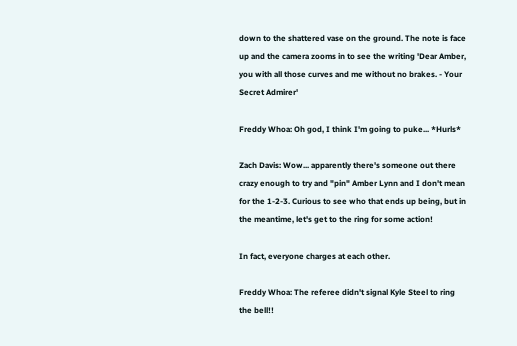down to the shattered vase on the ground. The note is face up and the camera zooms in to see the writing 'Dear Amber, you with all those curves and me without no brakes. - Your Secret Admirer'

Freddy Whoa: Oh god, I think I'm going to puke... *Hurls*

Zach Davis: Wow... apparently there's someone out there crazy enough to try and "pin" Amber Lynn and I don't mean for the 1-2-3. Curious to see who that ends up being, but in the meantime, let's get to the ring for some action!

In fact, everyone charges at each other.

Freddy Whoa: The referee didn't signal Kyle Steel to ring the bell!!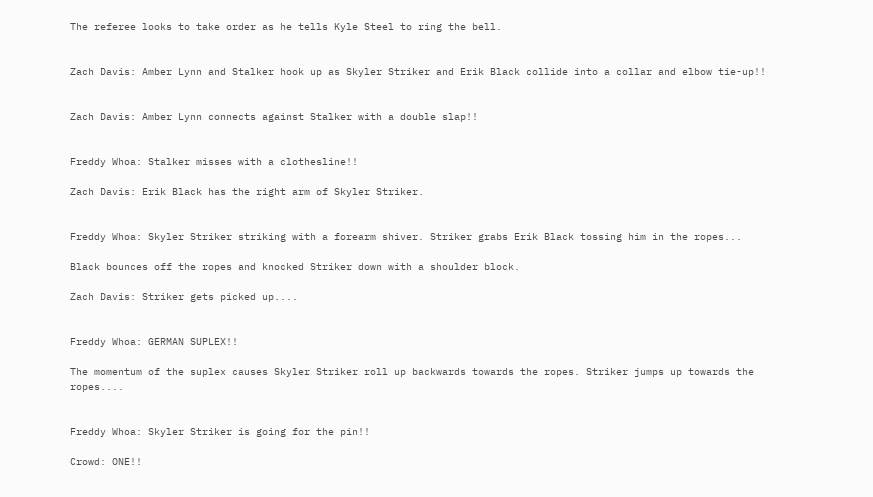The referee looks to take order as he tells Kyle Steel to ring the bell.


Zach Davis: Amber Lynn and Stalker hook up as Skyler Striker and Erik Black collide into a collar and elbow tie-up!!


Zach Davis: Amber Lynn connects against Stalker with a double slap!!


Freddy Whoa: Stalker misses with a clothesline!!

Zach Davis: Erik Black has the right arm of Skyler Striker.


Freddy Whoa: Skyler Striker striking with a forearm shiver. Striker grabs Erik Black tossing him in the ropes...

Black bounces off the ropes and knocked Striker down with a shoulder block.

Zach Davis: Striker gets picked up....


Freddy Whoa: GERMAN SUPLEX!!

The momentum of the suplex causes Skyler Striker roll up backwards towards the ropes. Striker jumps up towards the ropes....


Freddy Whoa: Skyler Striker is going for the pin!!

Crowd: ONE!!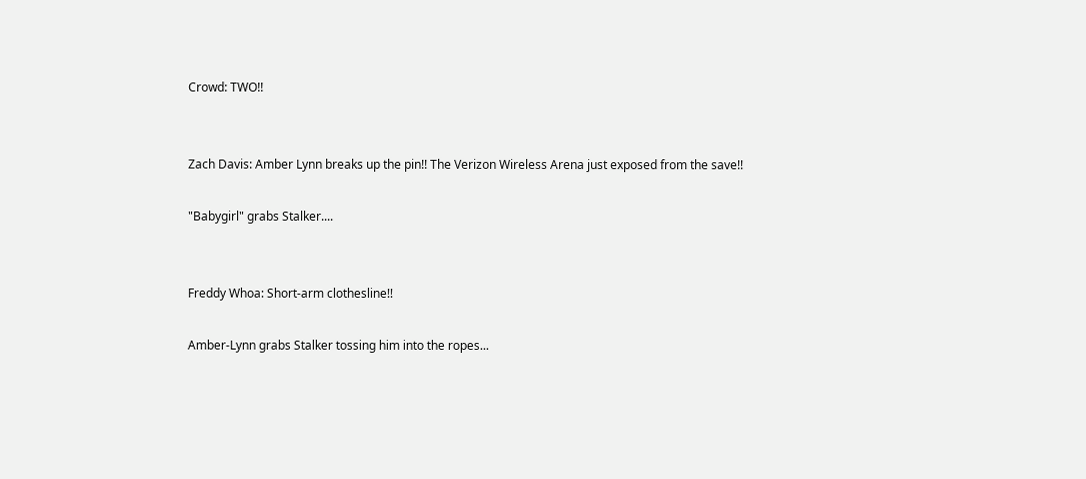Crowd: TWO!!


Zach Davis: Amber Lynn breaks up the pin!! The Verizon Wireless Arena just exposed from the save!!

"Babygirl" grabs Stalker....


Freddy Whoa: Short-arm clothesline!!

Amber-Lynn grabs Stalker tossing him into the ropes...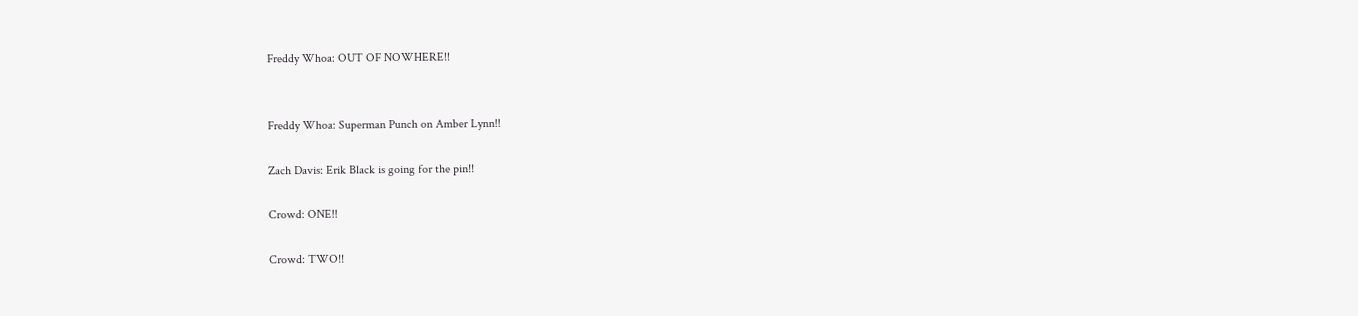Freddy Whoa: OUT OF NOWHERE!!


Freddy Whoa: Superman Punch on Amber Lynn!!

Zach Davis: Erik Black is going for the pin!!

Crowd: ONE!!

Crowd: TWO!!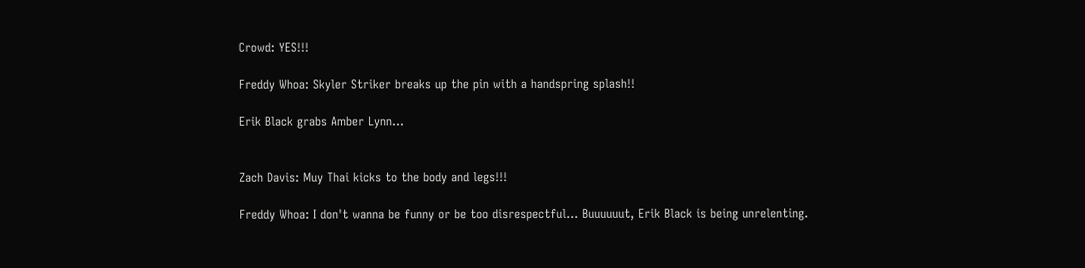Crowd: YES!!!

Freddy Whoa: Skyler Striker breaks up the pin with a handspring splash!!

Erik Black grabs Amber Lynn...


Zach Davis: Muy Thai kicks to the body and legs!!!

Freddy Whoa: I don't wanna be funny or be too disrespectful... Buuuuuut, Erik Black is being unrelenting.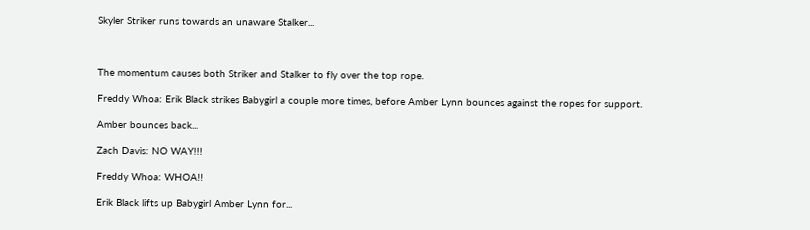Skyler Striker runs towards an unaware Stalker...



The momentum causes both Striker and Stalker to fly over the top rope.

Freddy Whoa: Erik Black strikes Babygirl a couple more times, before Amber Lynn bounces against the ropes for support.

Amber bounces back...

Zach Davis: NO WAY!!!

Freddy Whoa: WHOA!!

Erik Black lifts up Babygirl Amber Lynn for...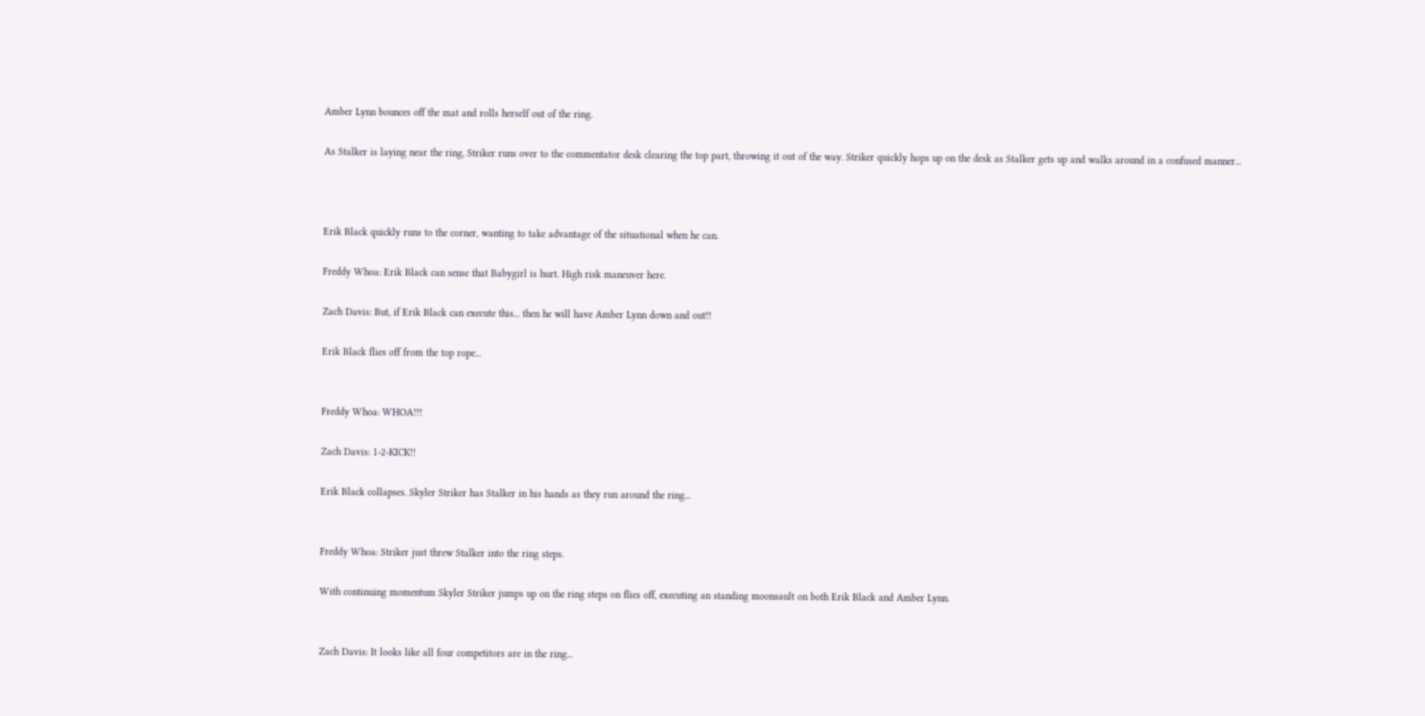Amber Lynn bounces off the mat and rolls herself out of the ring.

As Stalker is laying near the ring, Striker runs over to the commentator desk clearing the top part, throwing it out of the way. Striker quickly hops up on the desk as Stalker gets up and walks around in a confused manner...



Erik Black quickly runs to the corner, wanting to take advantage of the situational when he can.

Freddy Whoa: Erik Black can sense that Babygirl is hurt. High risk maneuver here.

Zach Davis: But, if Erik Black can execute this... then he will have Amber Lynn down and out!!

Erik Black flies off from the top rope...


Freddy Whoa: WHOA!!!

Zach Davis: 1-2-KICK!!

Erik Black collapses. Skyler Striker has Stalker in his hands as they run around the ring...


Freddy Whoa: Striker just threw Stalker into the ring steps.

With continuing momentum Skyler Striker jumps up on the ring steps on flies off, executing an standing moonsault on both Erik Black and Amber Lynn.


Zach Davis: It looks like all four competitors are in the ring...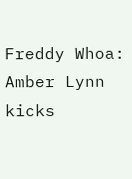Freddy Whoa: Amber Lynn kicks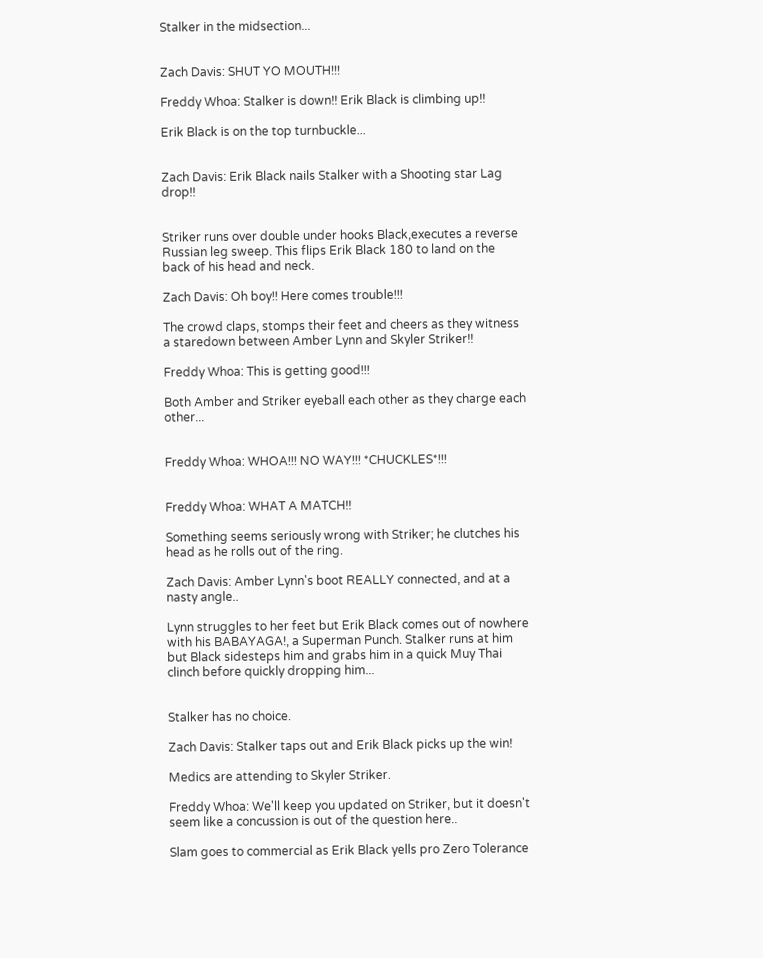Stalker in the midsection...


Zach Davis: SHUT YO MOUTH!!!

Freddy Whoa: Stalker is down!! Erik Black is climbing up!!

Erik Black is on the top turnbuckle...


Zach Davis: Erik Black nails Stalker with a Shooting star Lag drop!!


Striker runs over double under hooks Black,executes a reverse Russian leg sweep. This flips Erik Black 180 to land on the back of his head and neck.

Zach Davis: Oh boy!! Here comes trouble!!!

The crowd claps, stomps their feet and cheers as they witness a staredown between Amber Lynn and Skyler Striker!!

Freddy Whoa: This is getting good!!!

Both Amber and Striker eyeball each other as they charge each other...


Freddy Whoa: WHOA!!! NO WAY!!! *CHUCKLES*!!!


Freddy Whoa: WHAT A MATCH!!

Something seems seriously wrong with Striker; he clutches his head as he rolls out of the ring.

Zach Davis: Amber Lynn's boot REALLY connected, and at a nasty angle..

Lynn struggles to her feet but Erik Black comes out of nowhere with his BABAYAGA!, a Superman Punch. Stalker runs at him but Black sidesteps him and grabs him in a quick Muy Thai clinch before quickly dropping him...


Stalker has no choice.

Zach Davis: Stalker taps out and Erik Black picks up the win!

Medics are attending to Skyler Striker.

Freddy Whoa: We'll keep you updated on Striker, but it doesn't seem like a concussion is out of the question here..

Slam goes to commercial as Erik Black yells pro Zero Tolerance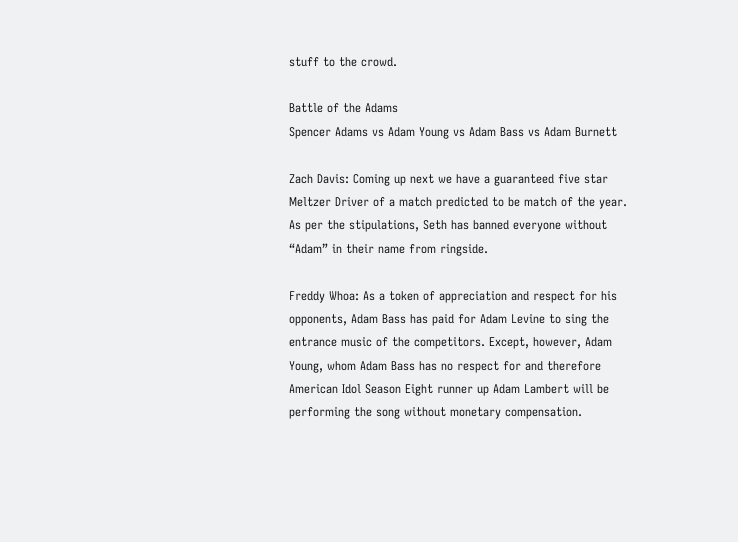stuff to the crowd.

Battle of the Adams
Spencer Adams vs Adam Young vs Adam Bass vs Adam Burnett

Zach Davis: Coming up next we have a guaranteed five star Meltzer Driver of a match predicted to be match of the year. As per the stipulations, Seth has banned everyone without “Adam” in their name from ringside.

Freddy Whoa: As a token of appreciation and respect for his opponents, Adam Bass has paid for Adam Levine to sing the entrance music of the competitors. Except, however, Adam Young, whom Adam Bass has no respect for and therefore American Idol Season Eight runner up Adam Lambert will be performing the song without monetary compensation.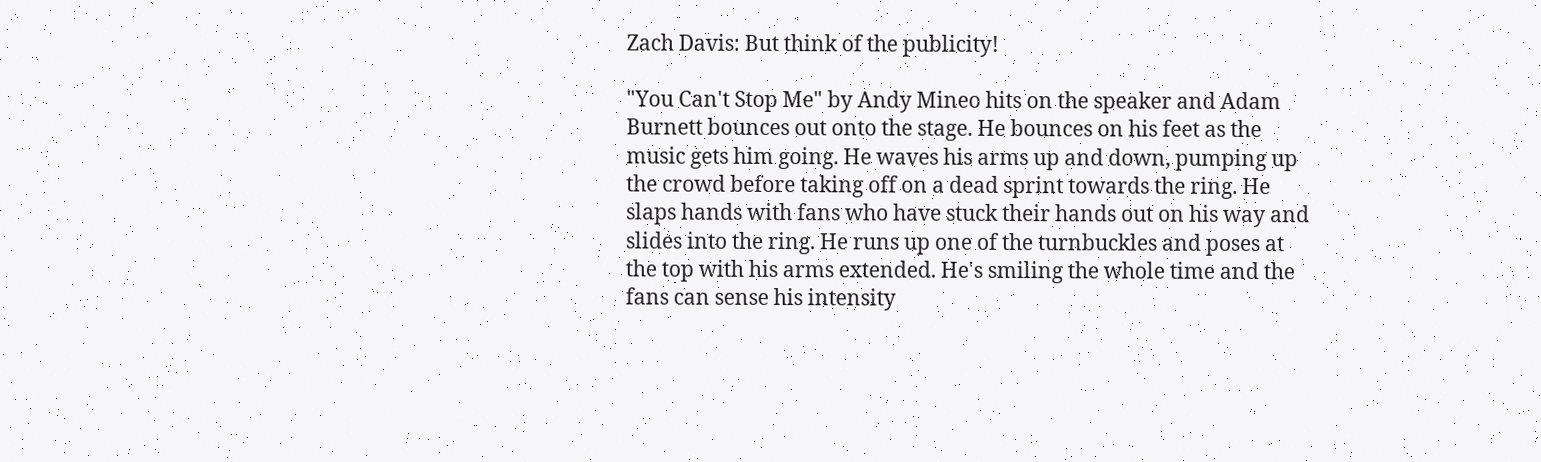Zach Davis: But think of the publicity!

"You Can't Stop Me" by Andy Mineo hits on the speaker and Adam Burnett bounces out onto the stage. He bounces on his feet as the music gets him going. He waves his arms up and down, pumping up the crowd before taking off on a dead sprint towards the ring. He slaps hands with fans who have stuck their hands out on his way and slides into the ring. He runs up one of the turnbuckles and poses at the top with his arms extended. He's smiling the whole time and the fans can sense his intensity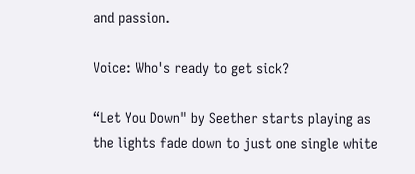and passion.

Voice: Who's ready to get sick?

“Let You Down" by Seether starts playing as the lights fade down to just one single white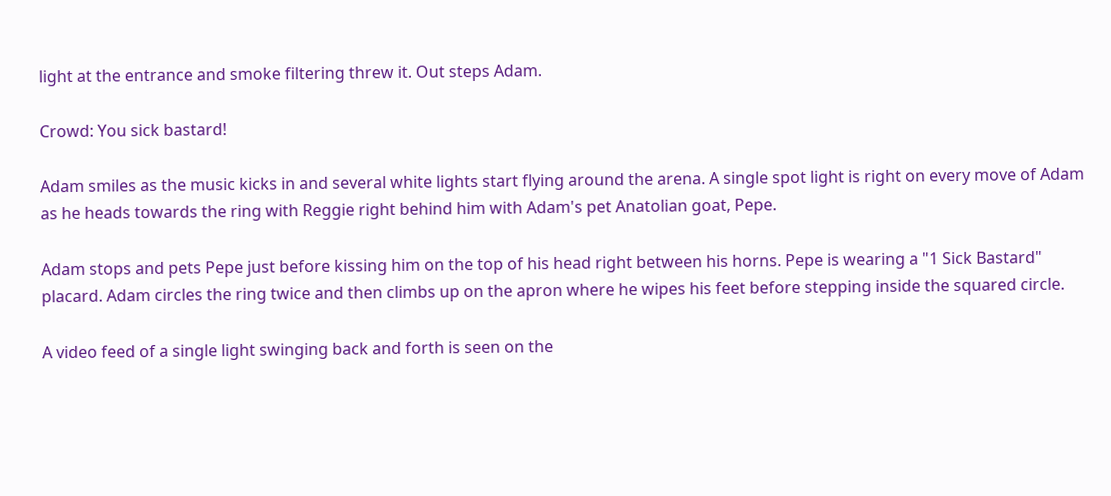light at the entrance and smoke filtering threw it. Out steps Adam.

Crowd: You sick bastard!

Adam smiles as the music kicks in and several white lights start flying around the arena. A single spot light is right on every move of Adam as he heads towards the ring with Reggie right behind him with Adam's pet Anatolian goat, Pepe.

Adam stops and pets Pepe just before kissing him on the top of his head right between his horns. Pepe is wearing a "1 Sick Bastard" placard. Adam circles the ring twice and then climbs up on the apron where he wipes his feet before stepping inside the squared circle.

A video feed of a single light swinging back and forth is seen on the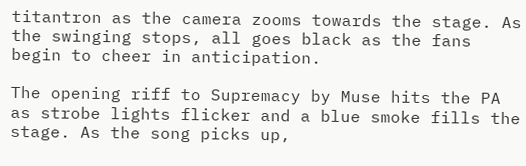titantron as the camera zooms towards the stage. As the swinging stops, all goes black as the fans begin to cheer in anticipation.

The opening riff to Supremacy by Muse hits the PA as strobe lights flicker and a blue smoke fills the stage. As the song picks up,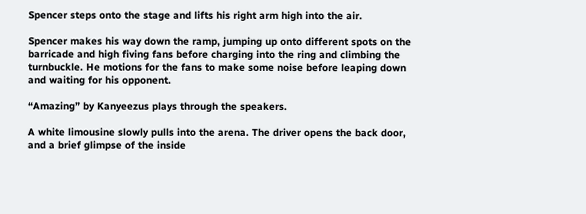Spencer steps onto the stage and lifts his right arm high into the air.

Spencer makes his way down the ramp, jumping up onto different spots on the barricade and high fiving fans before charging into the ring and climbing the turnbuckle. He motions for the fans to make some noise before leaping down and waiting for his opponent.

“Amazing” by Kanyeezus plays through the speakers.

A white limousine slowly pulls into the arena. The driver opens the back door, and a brief glimpse of the inside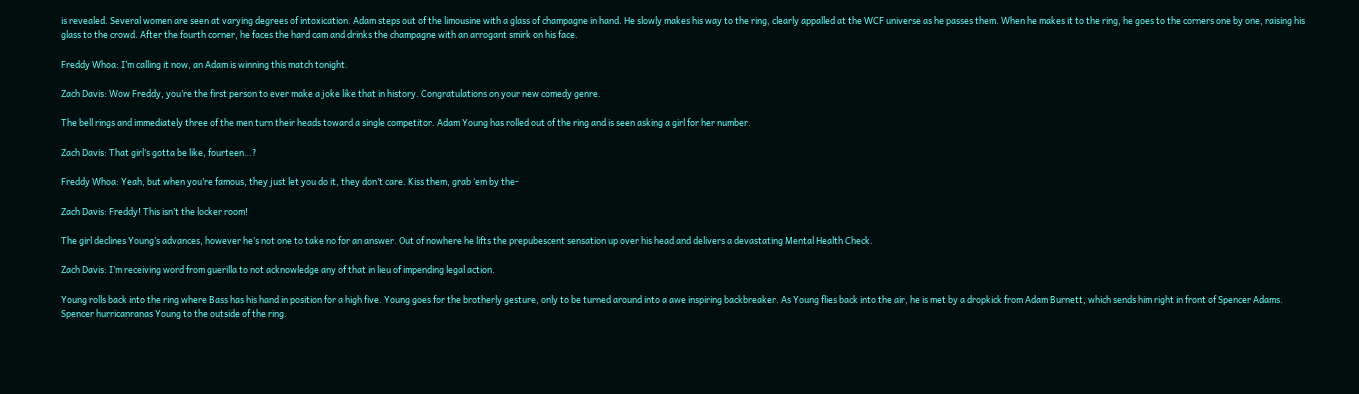is revealed. Several women are seen at varying degrees of intoxication. Adam steps out of the limousine with a glass of champagne in hand. He slowly makes his way to the ring, clearly appalled at the WCF universe as he passes them. When he makes it to the ring, he goes to the corners one by one, raising his glass to the crowd. After the fourth corner, he faces the hard cam and drinks the champagne with an arrogant smirk on his face.

Freddy Whoa: I’m calling it now, an Adam is winning this match tonight.

Zach Davis: Wow Freddy, you’re the first person to ever make a joke like that in history. Congratulations on your new comedy genre.

The bell rings and immediately three of the men turn their heads toward a single competitor. Adam Young has rolled out of the ring and is seen asking a girl for her number.

Zach Davis: That girl’s gotta be like, fourteen…?

Freddy Whoa: Yeah, but when you’re famous, they just let you do it, they don’t care. Kiss them, grab ‘em by the-

Zach Davis: Freddy! This isn’t the locker room!

The girl declines Young’s advances, however he’s not one to take no for an answer. Out of nowhere he lifts the prepubescent sensation up over his head and delivers a devastating Mental Health Check.

Zach Davis: I’m receiving word from guerilla to not acknowledge any of that in lieu of impending legal action.

Young rolls back into the ring where Bass has his hand in position for a high five. Young goes for the brotherly gesture, only to be turned around into a awe inspiring backbreaker. As Young flies back into the air, he is met by a dropkick from Adam Burnett, which sends him right in front of Spencer Adams. Spencer hurricanranas Young to the outside of the ring.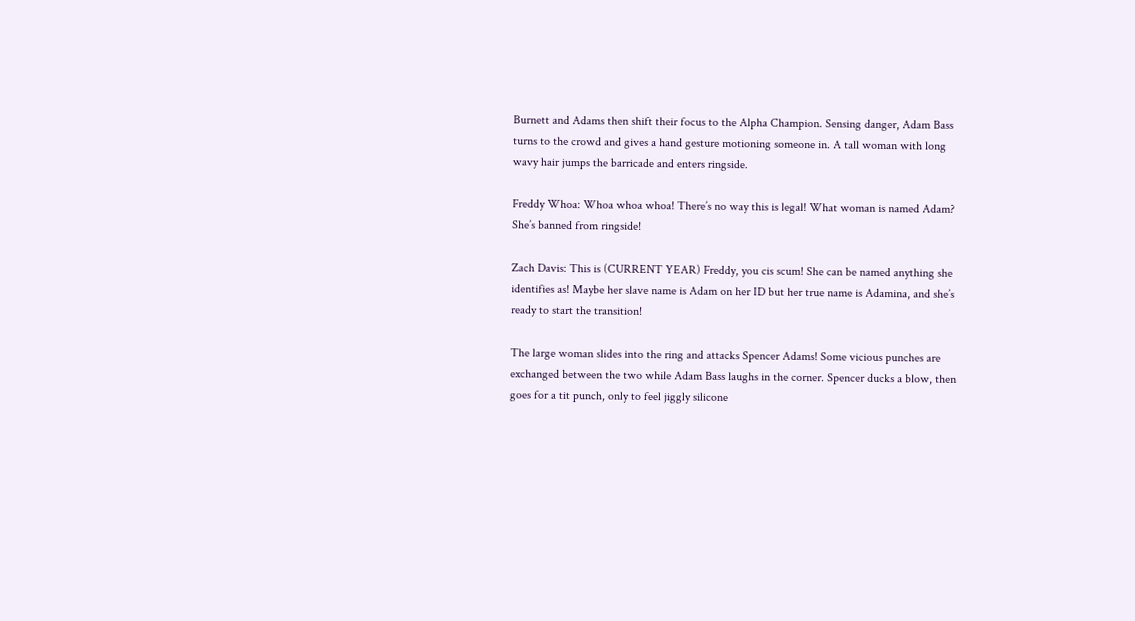Burnett and Adams then shift their focus to the Alpha Champion. Sensing danger, Adam Bass turns to the crowd and gives a hand gesture motioning someone in. A tall woman with long wavy hair jumps the barricade and enters ringside.

Freddy Whoa: Whoa whoa whoa! There’s no way this is legal! What woman is named Adam? She’s banned from ringside!

Zach Davis: This is (CURRENT YEAR) Freddy, you cis scum! She can be named anything she identifies as! Maybe her slave name is Adam on her ID but her true name is Adamina, and she’s ready to start the transition!

The large woman slides into the ring and attacks Spencer Adams! Some vicious punches are exchanged between the two while Adam Bass laughs in the corner. Spencer ducks a blow, then goes for a tit punch, only to feel jiggly silicone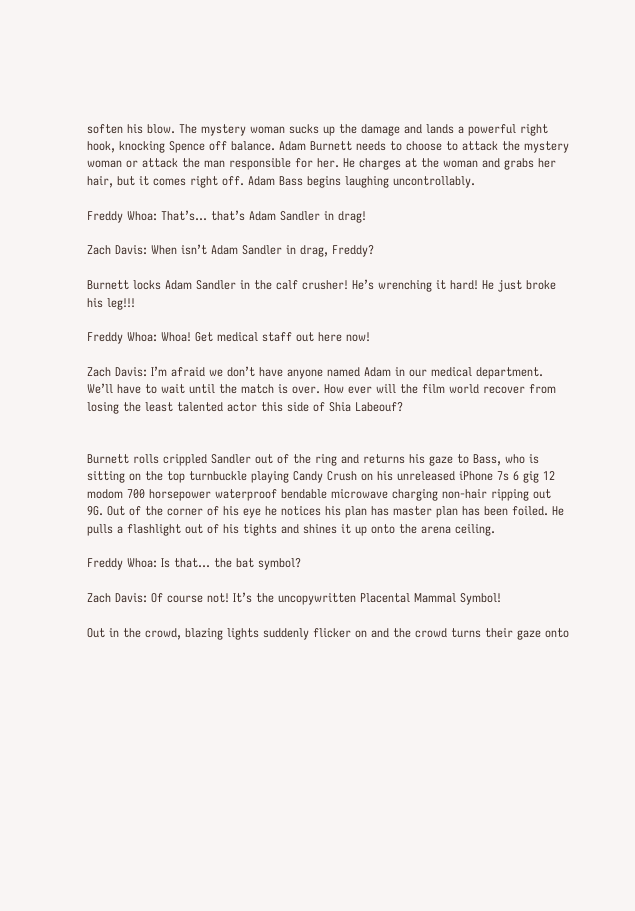soften his blow. The mystery woman sucks up the damage and lands a powerful right hook, knocking Spence off balance. Adam Burnett needs to choose to attack the mystery woman or attack the man responsible for her. He charges at the woman and grabs her hair, but it comes right off. Adam Bass begins laughing uncontrollably.

Freddy Whoa: That’s… that’s Adam Sandler in drag!

Zach Davis: When isn’t Adam Sandler in drag, Freddy?

Burnett locks Adam Sandler in the calf crusher! He’s wrenching it hard! He just broke his leg!!!

Freddy Whoa: Whoa! Get medical staff out here now!

Zach Davis: I’m afraid we don’t have anyone named Adam in our medical department. We’ll have to wait until the match is over. How ever will the film world recover from losing the least talented actor this side of Shia Labeouf?


Burnett rolls crippled Sandler out of the ring and returns his gaze to Bass, who is sitting on the top turnbuckle playing Candy Crush on his unreleased iPhone 7s 6 gig 12 modom 700 horsepower waterproof bendable microwave charging non-hair ripping out 9G. Out of the corner of his eye he notices his plan has master plan has been foiled. He pulls a flashlight out of his tights and shines it up onto the arena ceiling.

Freddy Whoa: Is that… the bat symbol?

Zach Davis: Of course not! It’s the uncopywritten Placental Mammal Symbol!

Out in the crowd, blazing lights suddenly flicker on and the crowd turns their gaze onto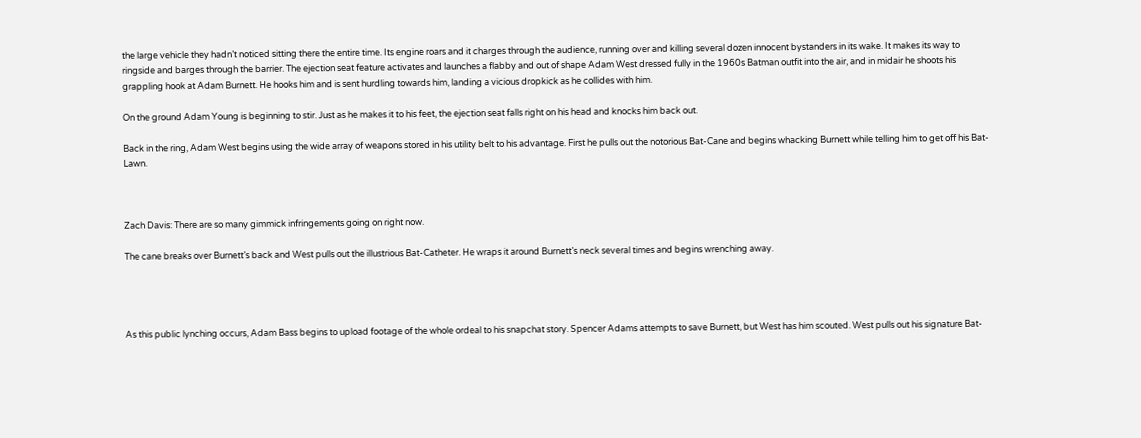the large vehicle they hadn’t noticed sitting there the entire time. Its engine roars and it charges through the audience, running over and killing several dozen innocent bystanders in its wake. It makes its way to ringside and barges through the barrier. The ejection seat feature activates and launches a flabby and out of shape Adam West dressed fully in the 1960s Batman outfit into the air, and in midair he shoots his grappling hook at Adam Burnett. He hooks him and is sent hurdling towards him, landing a vicious dropkick as he collides with him.

On the ground Adam Young is beginning to stir. Just as he makes it to his feet, the ejection seat falls right on his head and knocks him back out.

Back in the ring, Adam West begins using the wide array of weapons stored in his utility belt to his advantage. First he pulls out the notorious Bat-Cane and begins whacking Burnett while telling him to get off his Bat-Lawn.



Zach Davis: There are so many gimmick infringements going on right now.

The cane breaks over Burnett’s back and West pulls out the illustrious Bat-Catheter. He wraps it around Burnett’s neck several times and begins wrenching away.




As this public lynching occurs, Adam Bass begins to upload footage of the whole ordeal to his snapchat story. Spencer Adams attempts to save Burnett, but West has him scouted. West pulls out his signature Bat-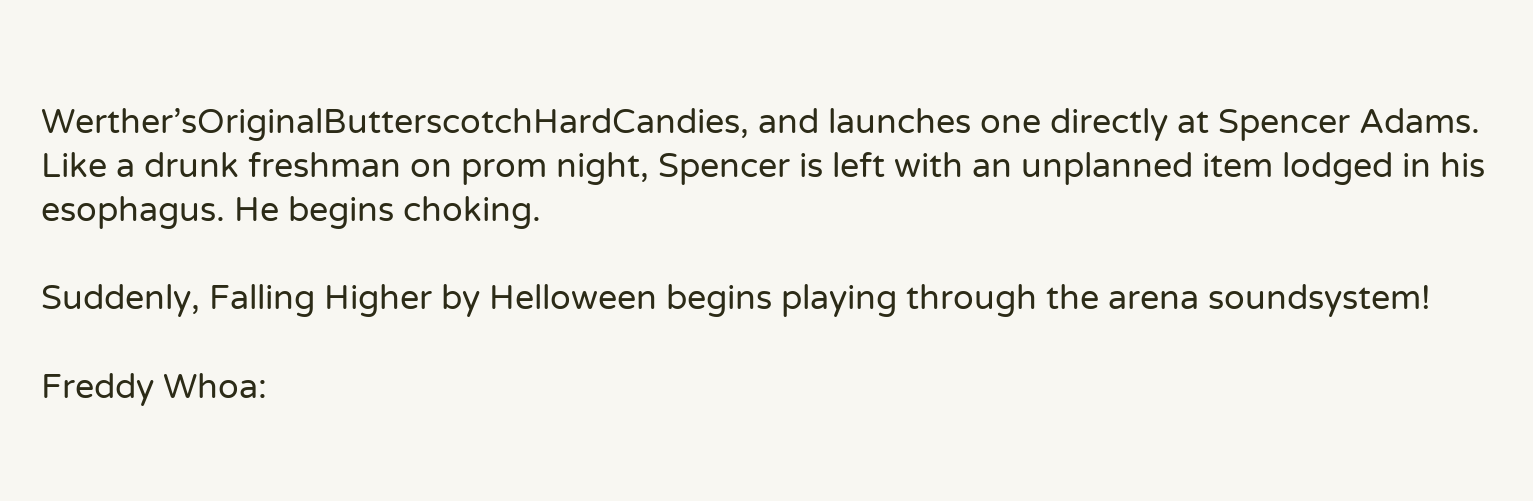Werther’sOriginalButterscotchHardCandies, and launches one directly at Spencer Adams. Like a drunk freshman on prom night, Spencer is left with an unplanned item lodged in his esophagus. He begins choking.

Suddenly, Falling Higher by Helloween begins playing through the arena soundsystem!

Freddy Whoa: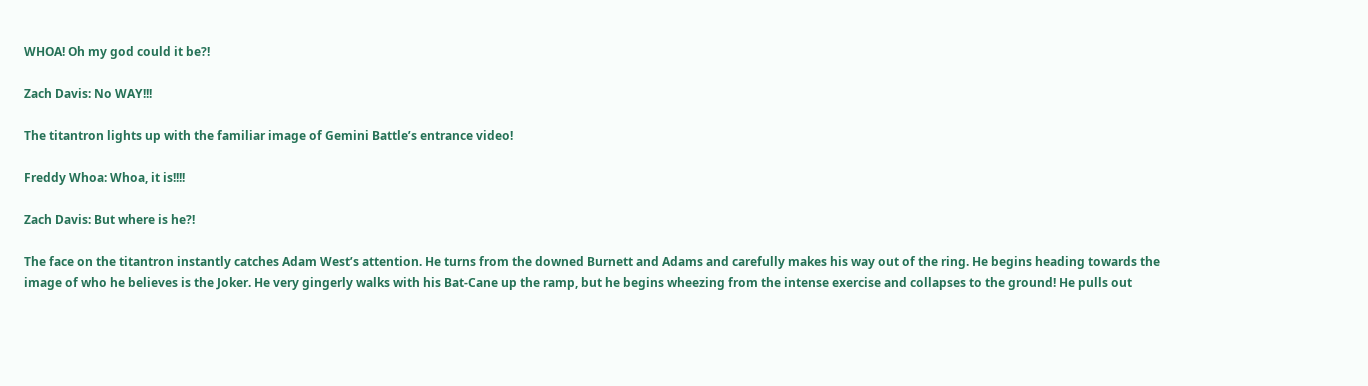WHOA! Oh my god could it be?!

Zach Davis: No WAY!!!

The titantron lights up with the familiar image of Gemini Battle’s entrance video!

Freddy Whoa: Whoa, it is!!!!

Zach Davis: But where is he?!

The face on the titantron instantly catches Adam West’s attention. He turns from the downed Burnett and Adams and carefully makes his way out of the ring. He begins heading towards the image of who he believes is the Joker. He very gingerly walks with his Bat-Cane up the ramp, but he begins wheezing from the intense exercise and collapses to the ground! He pulls out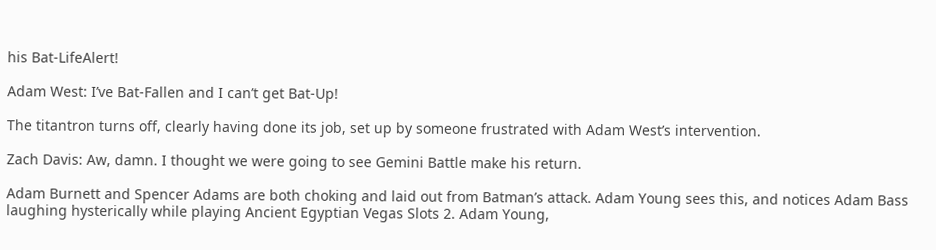his Bat-LifeAlert!

Adam West: I’ve Bat-Fallen and I can’t get Bat-Up!

The titantron turns off, clearly having done its job, set up by someone frustrated with Adam West’s intervention.

Zach Davis: Aw, damn. I thought we were going to see Gemini Battle make his return.

Adam Burnett and Spencer Adams are both choking and laid out from Batman’s attack. Adam Young sees this, and notices Adam Bass laughing hysterically while playing Ancient Egyptian Vegas Slots 2. Adam Young,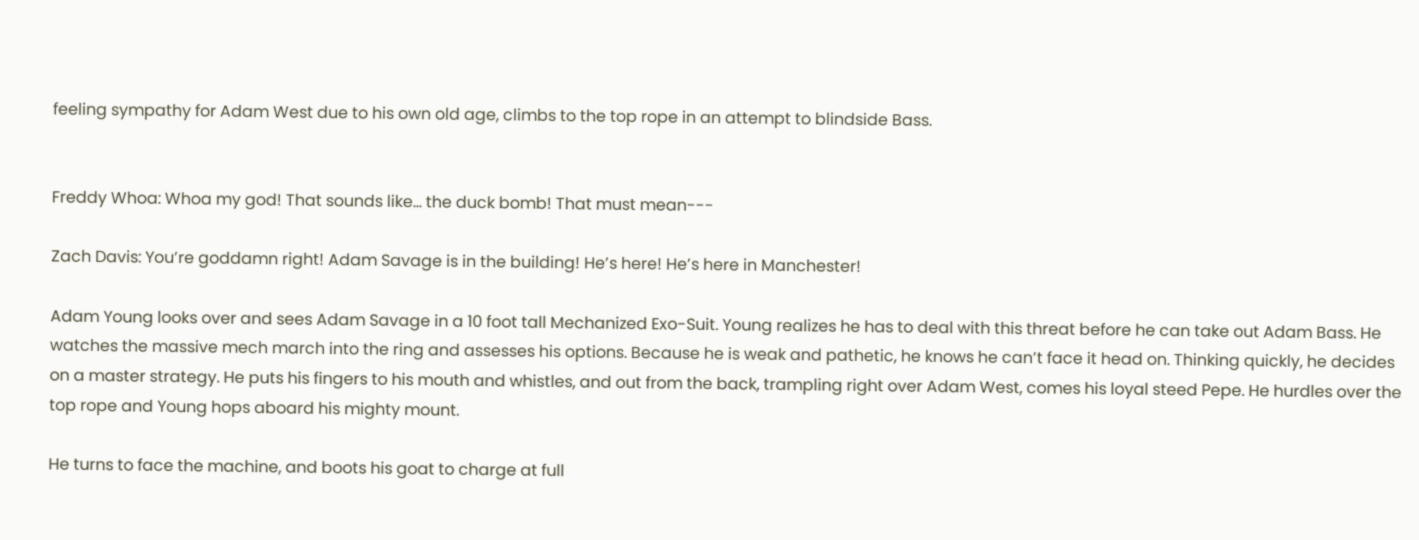feeling sympathy for Adam West due to his own old age, climbs to the top rope in an attempt to blindside Bass.


Freddy Whoa: Whoa my god! That sounds like… the duck bomb! That must mean---

Zach Davis: You’re goddamn right! Adam Savage is in the building! He’s here! He’s here in Manchester!

Adam Young looks over and sees Adam Savage in a 10 foot tall Mechanized Exo-Suit. Young realizes he has to deal with this threat before he can take out Adam Bass. He watches the massive mech march into the ring and assesses his options. Because he is weak and pathetic, he knows he can’t face it head on. Thinking quickly, he decides on a master strategy. He puts his fingers to his mouth and whistles, and out from the back, trampling right over Adam West, comes his loyal steed Pepe. He hurdles over the top rope and Young hops aboard his mighty mount.

He turns to face the machine, and boots his goat to charge at full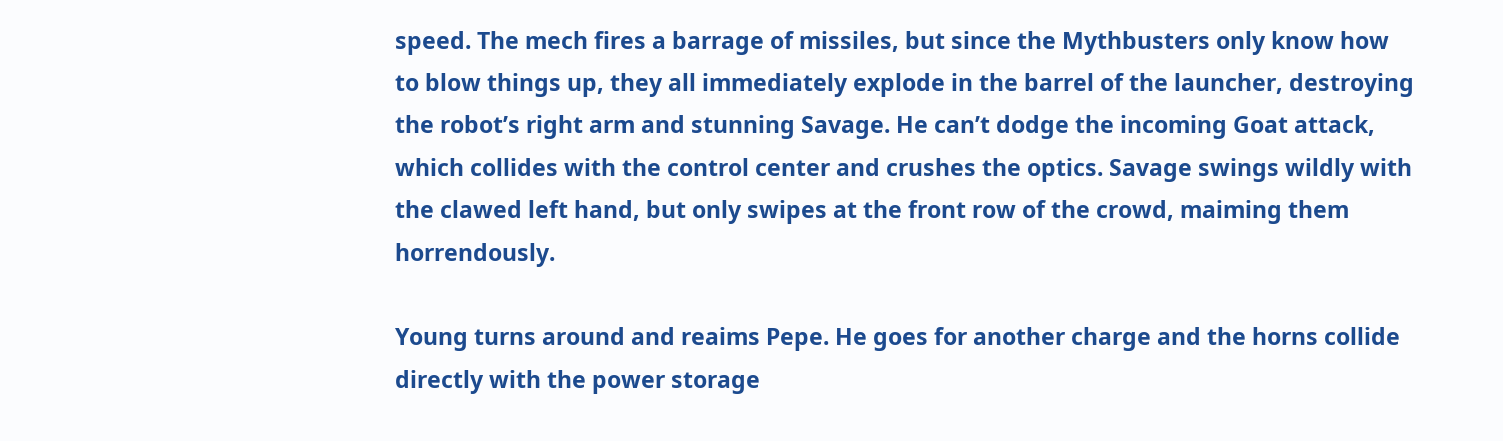speed. The mech fires a barrage of missiles, but since the Mythbusters only know how to blow things up, they all immediately explode in the barrel of the launcher, destroying the robot’s right arm and stunning Savage. He can’t dodge the incoming Goat attack, which collides with the control center and crushes the optics. Savage swings wildly with the clawed left hand, but only swipes at the front row of the crowd, maiming them horrendously.

Young turns around and reaims Pepe. He goes for another charge and the horns collide directly with the power storage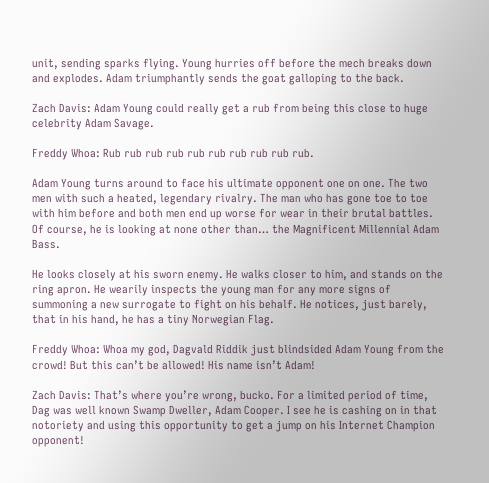unit, sending sparks flying. Young hurries off before the mech breaks down and explodes. Adam triumphantly sends the goat galloping to the back.

Zach Davis: Adam Young could really get a rub from being this close to huge celebrity Adam Savage.

Freddy Whoa: Rub rub rub rub rub rub rub rub rub rub.

Adam Young turns around to face his ultimate opponent one on one. The two men with such a heated, legendary rivalry. The man who has gone toe to toe with him before and both men end up worse for wear in their brutal battles. Of course, he is looking at none other than… the Magnificent Millennial Adam Bass.

He looks closely at his sworn enemy. He walks closer to him, and stands on the ring apron. He wearily inspects the young man for any more signs of summoning a new surrogate to fight on his behalf. He notices, just barely, that in his hand, he has a tiny Norwegian Flag.

Freddy Whoa: Whoa my god, Dagvald Riddik just blindsided Adam Young from the crowd! But this can’t be allowed! His name isn’t Adam!

Zach Davis: That’s where you’re wrong, bucko. For a limited period of time, Dag was well known Swamp Dweller, Adam Cooper. I see he is cashing on in that notoriety and using this opportunity to get a jump on his Internet Champion opponent!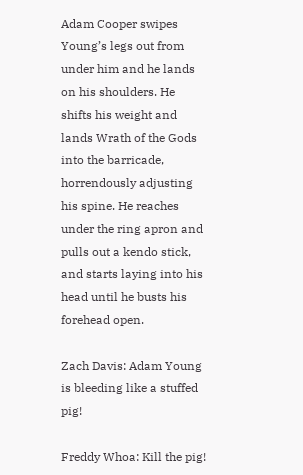Adam Cooper swipes Young’s legs out from under him and he lands on his shoulders. He shifts his weight and lands Wrath of the Gods into the barricade, horrendously adjusting his spine. He reaches under the ring apron and pulls out a kendo stick, and starts laying into his head until he busts his forehead open.

Zach Davis: Adam Young is bleeding like a stuffed pig!

Freddy Whoa: Kill the pig!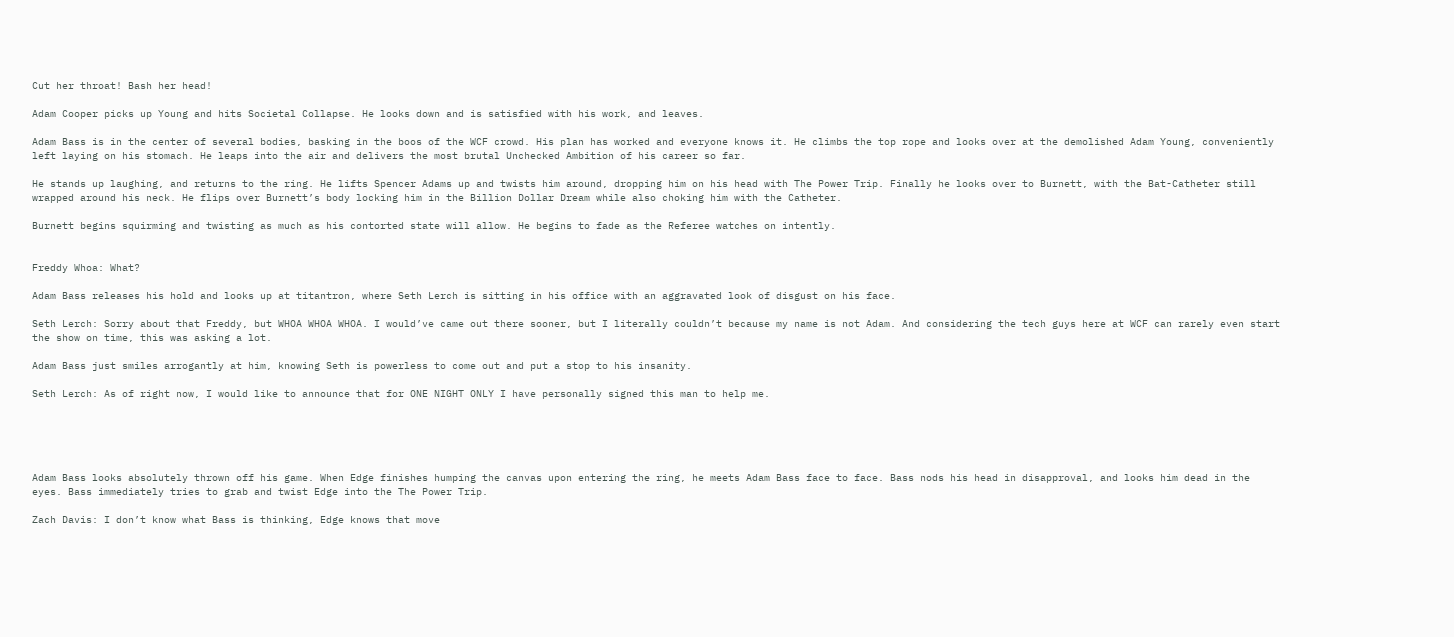Cut her throat! Bash her head!

Adam Cooper picks up Young and hits Societal Collapse. He looks down and is satisfied with his work, and leaves.

Adam Bass is in the center of several bodies, basking in the boos of the WCF crowd. His plan has worked and everyone knows it. He climbs the top rope and looks over at the demolished Adam Young, conveniently left laying on his stomach. He leaps into the air and delivers the most brutal Unchecked Ambition of his career so far.

He stands up laughing, and returns to the ring. He lifts Spencer Adams up and twists him around, dropping him on his head with The Power Trip. Finally he looks over to Burnett, with the Bat-Catheter still wrapped around his neck. He flips over Burnett’s body locking him in the Billion Dollar Dream while also choking him with the Catheter.

Burnett begins squirming and twisting as much as his contorted state will allow. He begins to fade as the Referee watches on intently.


Freddy Whoa: What?

Adam Bass releases his hold and looks up at titantron, where Seth Lerch is sitting in his office with an aggravated look of disgust on his face.

Seth Lerch: Sorry about that Freddy, but WHOA WHOA WHOA. I would’ve came out there sooner, but I literally couldn’t because my name is not Adam. And considering the tech guys here at WCF can rarely even start the show on time, this was asking a lot.

Adam Bass just smiles arrogantly at him, knowing Seth is powerless to come out and put a stop to his insanity.

Seth Lerch: As of right now, I would like to announce that for ONE NIGHT ONLY I have personally signed this man to help me.





Adam Bass looks absolutely thrown off his game. When Edge finishes humping the canvas upon entering the ring, he meets Adam Bass face to face. Bass nods his head in disapproval, and looks him dead in the eyes. Bass immediately tries to grab and twist Edge into the The Power Trip.

Zach Davis: I don’t know what Bass is thinking, Edge knows that move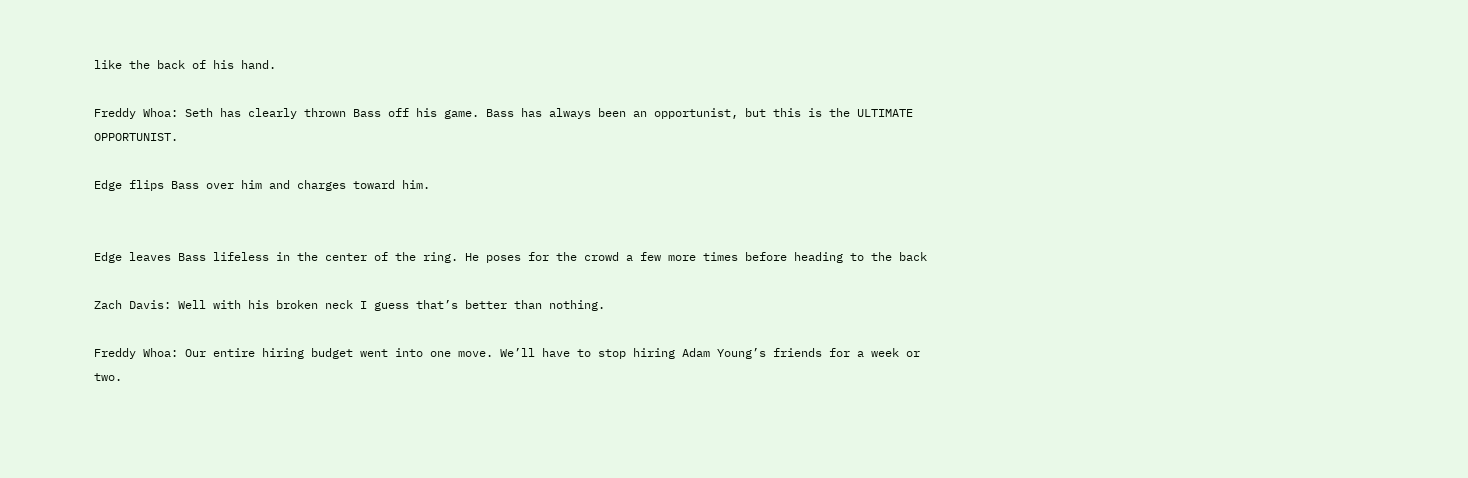like the back of his hand.

Freddy Whoa: Seth has clearly thrown Bass off his game. Bass has always been an opportunist, but this is the ULTIMATE OPPORTUNIST.

Edge flips Bass over him and charges toward him.


Edge leaves Bass lifeless in the center of the ring. He poses for the crowd a few more times before heading to the back

Zach Davis: Well with his broken neck I guess that’s better than nothing.

Freddy Whoa: Our entire hiring budget went into one move. We’ll have to stop hiring Adam Young’s friends for a week or two.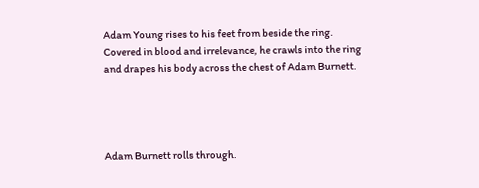Adam Young rises to his feet from beside the ring. Covered in blood and irrelevance, he crawls into the ring and drapes his body across the chest of Adam Burnett.




Adam Burnett rolls through.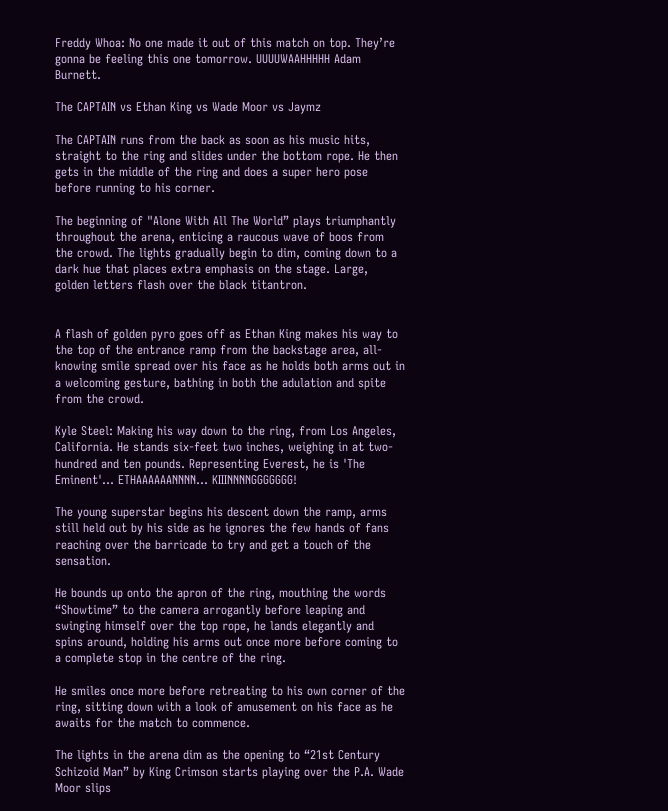Freddy Whoa: No one made it out of this match on top. They’re gonna be feeling this one tomorrow. UUUUWAAHHHHH Adam Burnett.

The CAPTAIN vs Ethan King vs Wade Moor vs Jaymz

The CAPTAIN runs from the back as soon as his music hits, straight to the ring and slides under the bottom rope. He then gets in the middle of the ring and does a super hero pose before running to his corner.

The beginning of "Alone With All The World” plays triumphantly throughout the arena, enticing a raucous wave of boos from the crowd. The lights gradually begin to dim, coming down to a dark hue that places extra emphasis on the stage. Large, golden letters flash over the black titantron.


A flash of golden pyro goes off as Ethan King makes his way to the top of the entrance ramp from the backstage area, all-knowing smile spread over his face as he holds both arms out in a welcoming gesture, bathing in both the adulation and spite from the crowd.

Kyle Steel: Making his way down to the ring, from Los Angeles, California. He stands six-feet two inches, weighing in at two-hundred and ten pounds. Representing Everest, he is 'The Eminent'... ETHAAAAAANNNN... KIIINNNNGGGGGGG!

The young superstar begins his descent down the ramp, arms still held out by his side as he ignores the few hands of fans reaching over the barricade to try and get a touch of the sensation.

He bounds up onto the apron of the ring, mouthing the words “Showtime” to the camera arrogantly before leaping and swinging himself over the top rope, he lands elegantly and spins around, holding his arms out once more before coming to a complete stop in the centre of the ring.

He smiles once more before retreating to his own corner of the ring, sitting down with a look of amusement on his face as he awaits for the match to commence.

The lights in the arena dim as the opening to “21st Century Schizoid Man” by King Crimson starts playing over the P.A. Wade Moor slips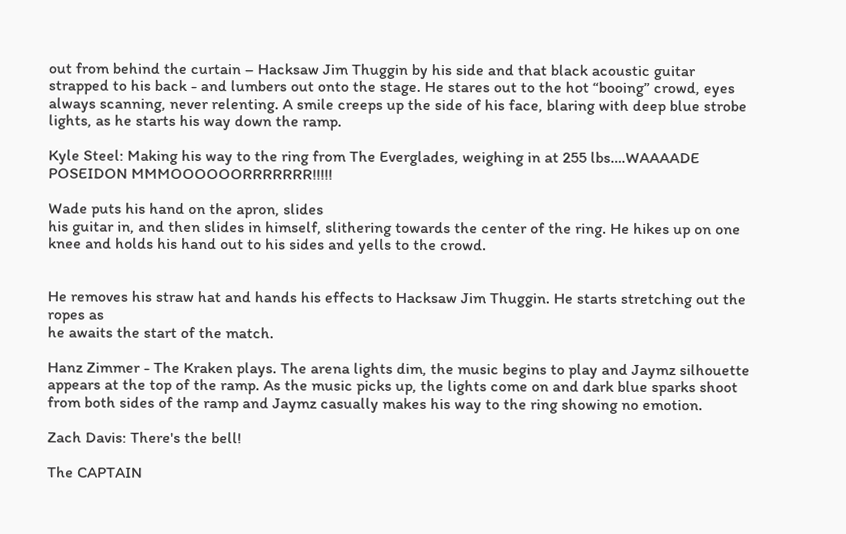out from behind the curtain – Hacksaw Jim Thuggin by his side and that black acoustic guitar strapped to his back - and lumbers out onto the stage. He stares out to the hot “booing” crowd, eyes always scanning, never relenting. A smile creeps up the side of his face, blaring with deep blue strobe lights, as he starts his way down the ramp.

Kyle Steel: Making his way to the ring from The Everglades, weighing in at 255 lbs….WAAAADE POSEIDON MMMOOOOOORRRRRRR!!!!!

Wade puts his hand on the apron, slides
his guitar in, and then slides in himself, slithering towards the center of the ring. He hikes up on one knee and holds his hand out to his sides and yells to the crowd.


He removes his straw hat and hands his effects to Hacksaw Jim Thuggin. He starts stretching out the ropes as
he awaits the start of the match.

Hanz Zimmer - The Kraken plays. The arena lights dim, the music begins to play and Jaymz silhouette appears at the top of the ramp. As the music picks up, the lights come on and dark blue sparks shoot from both sides of the ramp and Jaymz casually makes his way to the ring showing no emotion.

Zach Davis: There's the bell!

The CAPTAIN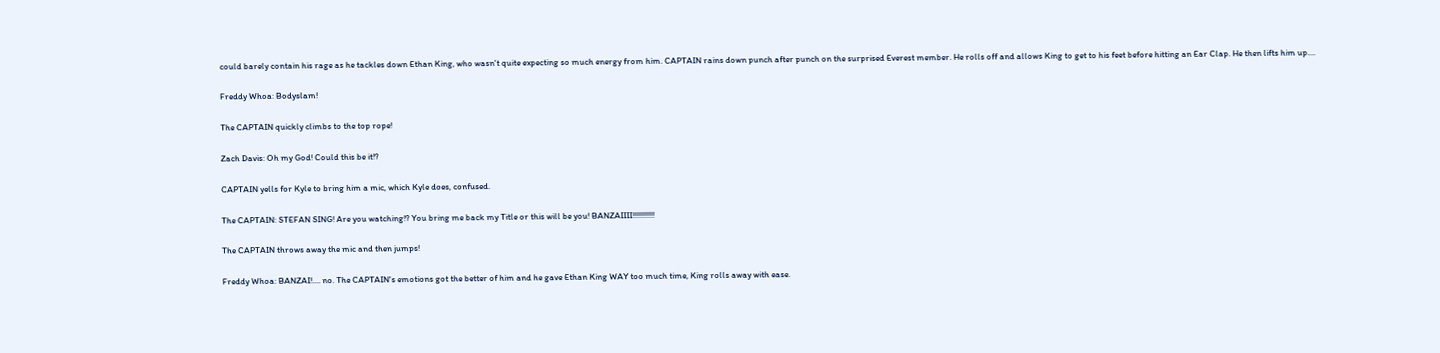could barely contain his rage as he tackles down Ethan King, who wasn't quite expecting so much energy from him. CAPTAIN rains down punch after punch on the surprised Everest member. He rolls off and allows King to get to his feet before hitting an Ear Clap. He then lifts him up....

Freddy Whoa: Bodyslam!

The CAPTAIN quickly climbs to the top rope!

Zach Davis: Oh my God! Could this be it!?

CAPTAIN yells for Kyle to bring him a mic, which Kyle does, confused.

The CAPTAIN: STEFAN SING! Are you watching!? You bring me back my Title or this will be you! BANZAIIII!!!!!!!!!!!

The CAPTAIN throws away the mic and then jumps!

Freddy Whoa: BANZAI!.... no. The CAPTAIN's emotions got the better of him and he gave Ethan King WAY too much time, King rolls away with ease.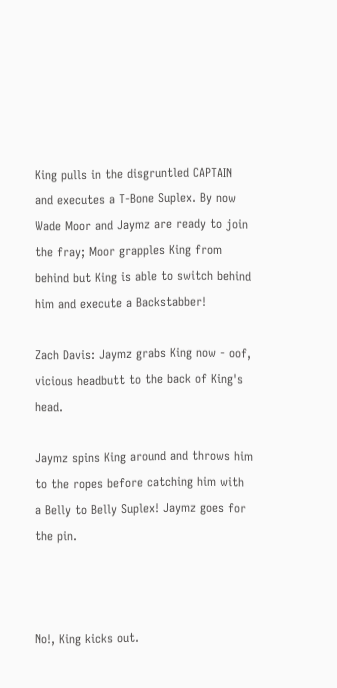King pulls in the disgruntled CAPTAIN and executes a T-Bone Suplex. By now Wade Moor and Jaymz are ready to join the fray; Moor grapples King from behind but King is able to switch behind him and execute a Backstabber!

Zach Davis: Jaymz grabs King now - oof, vicious headbutt to the back of King's head.

Jaymz spins King around and throws him to the ropes before catching him with a Belly to Belly Suplex! Jaymz goes for the pin.



No!, King kicks out.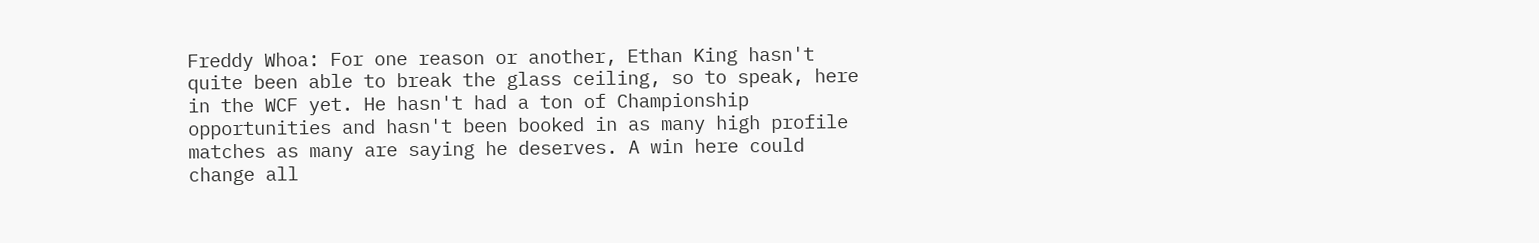Freddy Whoa: For one reason or another, Ethan King hasn't quite been able to break the glass ceiling, so to speak, here in the WCF yet. He hasn't had a ton of Championship opportunities and hasn't been booked in as many high profile matches as many are saying he deserves. A win here could change all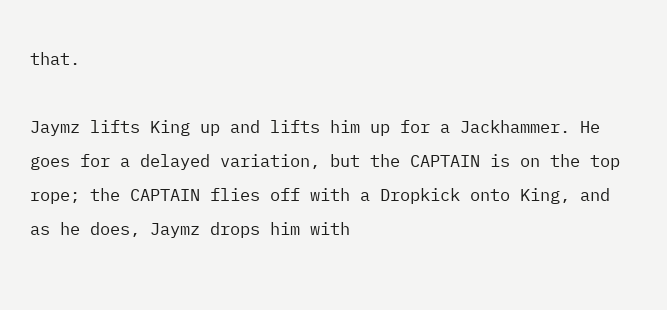that.

Jaymz lifts King up and lifts him up for a Jackhammer. He goes for a delayed variation, but the CAPTAIN is on the top rope; the CAPTAIN flies off with a Dropkick onto King, and as he does, Jaymz drops him with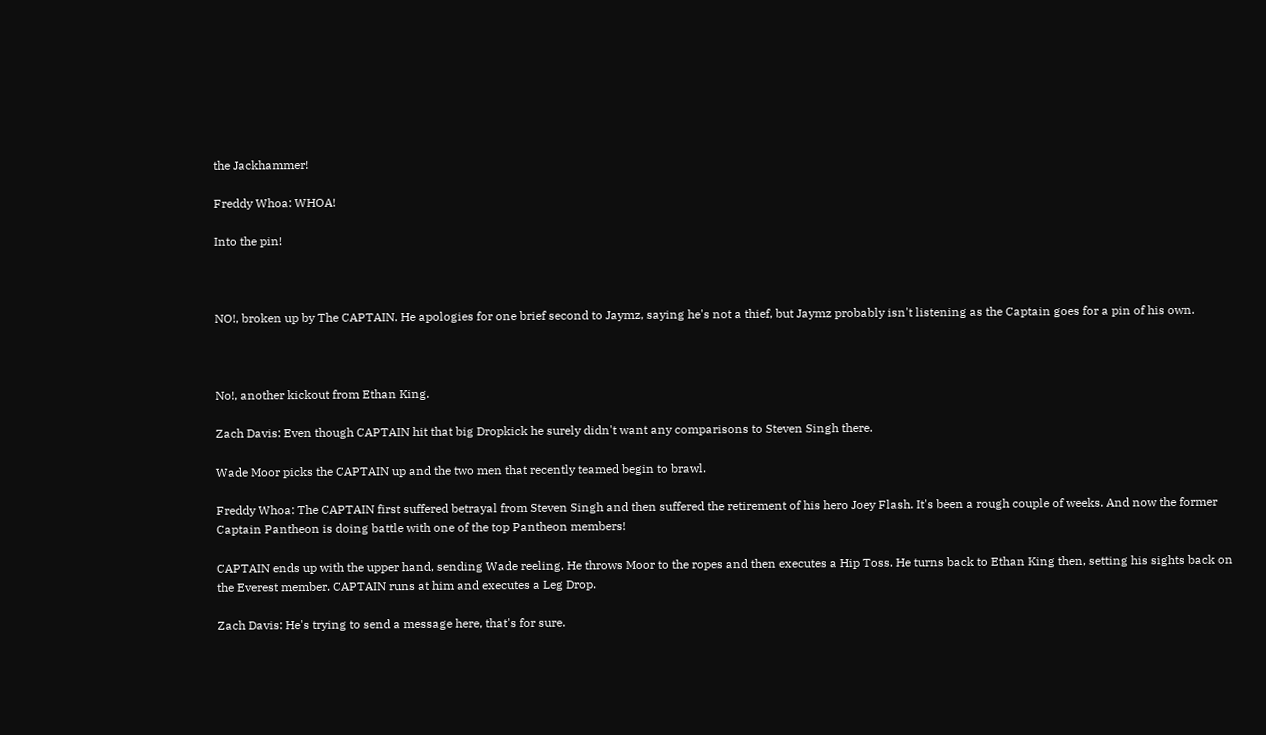the Jackhammer!

Freddy Whoa: WHOA!

Into the pin!



NO!, broken up by The CAPTAIN. He apologies for one brief second to Jaymz, saying he's not a thief, but Jaymz probably isn't listening as the Captain goes for a pin of his own.



No!, another kickout from Ethan King.

Zach Davis: Even though CAPTAIN hit that big Dropkick he surely didn't want any comparisons to Steven Singh there.

Wade Moor picks the CAPTAIN up and the two men that recently teamed begin to brawl.

Freddy Whoa: The CAPTAIN first suffered betrayal from Steven Singh and then suffered the retirement of his hero Joey Flash. It's been a rough couple of weeks. And now the former Captain Pantheon is doing battle with one of the top Pantheon members!

CAPTAIN ends up with the upper hand, sending Wade reeling. He throws Moor to the ropes and then executes a Hip Toss. He turns back to Ethan King then, setting his sights back on the Everest member. CAPTAIN runs at him and executes a Leg Drop.

Zach Davis: He's trying to send a message here, that's for sure.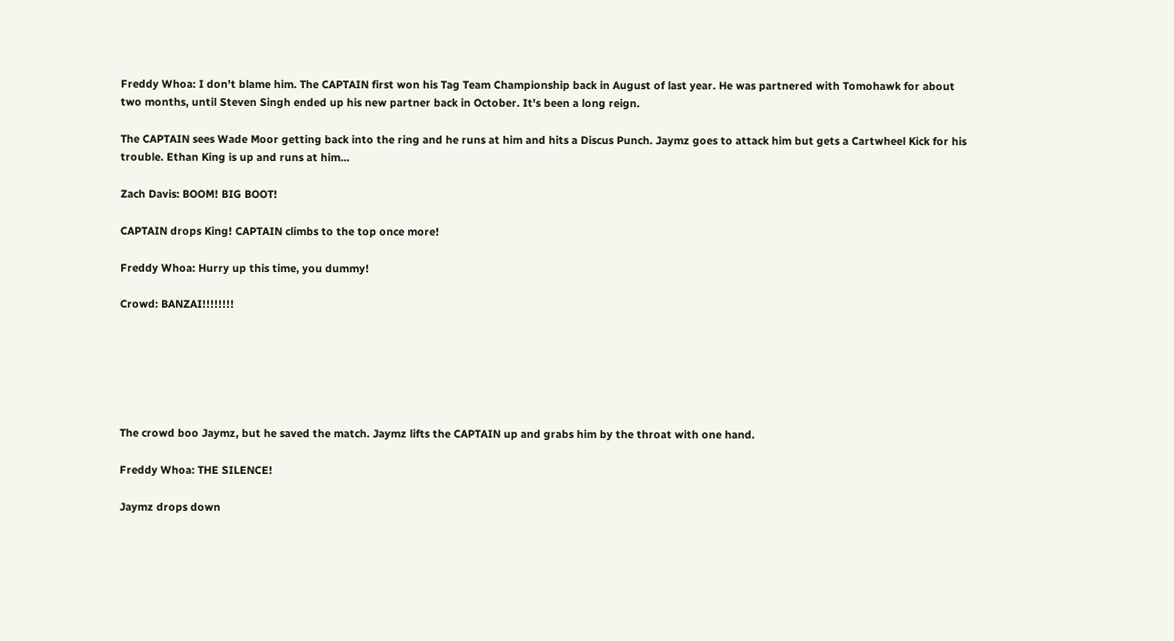Freddy Whoa: I don't blame him. The CAPTAIN first won his Tag Team Championship back in August of last year. He was partnered with Tomohawk for about two months, until Steven Singh ended up his new partner back in October. It's been a long reign.

The CAPTAIN sees Wade Moor getting back into the ring and he runs at him and hits a Discus Punch. Jaymz goes to attack him but gets a Cartwheel Kick for his trouble. Ethan King is up and runs at him...

Zach Davis: BOOM! BIG BOOT!

CAPTAIN drops King! CAPTAIN climbs to the top once more!

Freddy Whoa: Hurry up this time, you dummy!

Crowd: BANZAI!!!!!!!!






The crowd boo Jaymz, but he saved the match. Jaymz lifts the CAPTAIN up and grabs him by the throat with one hand.

Freddy Whoa: THE SILENCE!

Jaymz drops down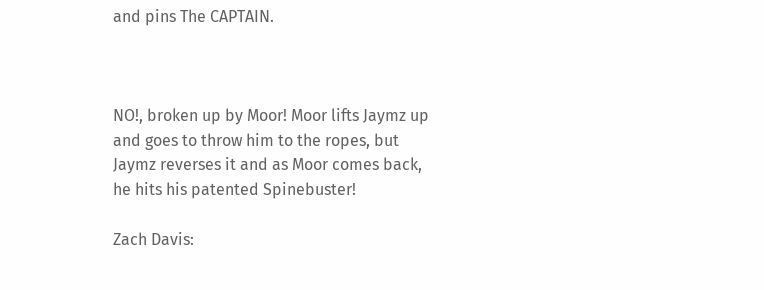and pins The CAPTAIN.



NO!, broken up by Moor! Moor lifts Jaymz up and goes to throw him to the ropes, but Jaymz reverses it and as Moor comes back, he hits his patented Spinebuster!

Zach Davis: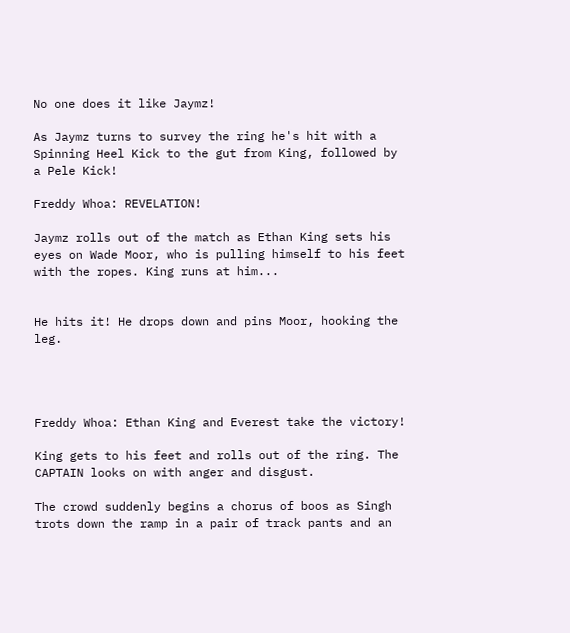No one does it like Jaymz!

As Jaymz turns to survey the ring he's hit with a Spinning Heel Kick to the gut from King, followed by a Pele Kick!

Freddy Whoa: REVELATION!

Jaymz rolls out of the match as Ethan King sets his eyes on Wade Moor, who is pulling himself to his feet with the ropes. King runs at him...


He hits it! He drops down and pins Moor, hooking the leg.




Freddy Whoa: Ethan King and Everest take the victory!

King gets to his feet and rolls out of the ring. The CAPTAIN looks on with anger and disgust.

The crowd suddenly begins a chorus of boos as Singh trots down the ramp in a pair of track pants and an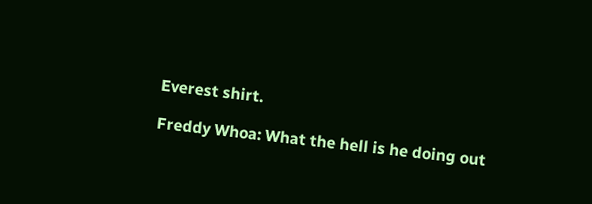Everest shirt.

Freddy Whoa: What the hell is he doing out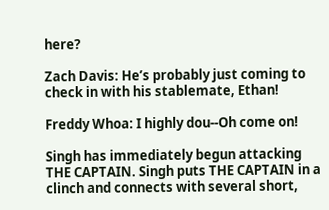here?

Zach Davis: He’s probably just coming to check in with his stablemate, Ethan!

Freddy Whoa: I highly dou--Oh come on!

Singh has immediately begun attacking THE CAPTAIN. Singh puts THE CAPTAIN in a clinch and connects with several short,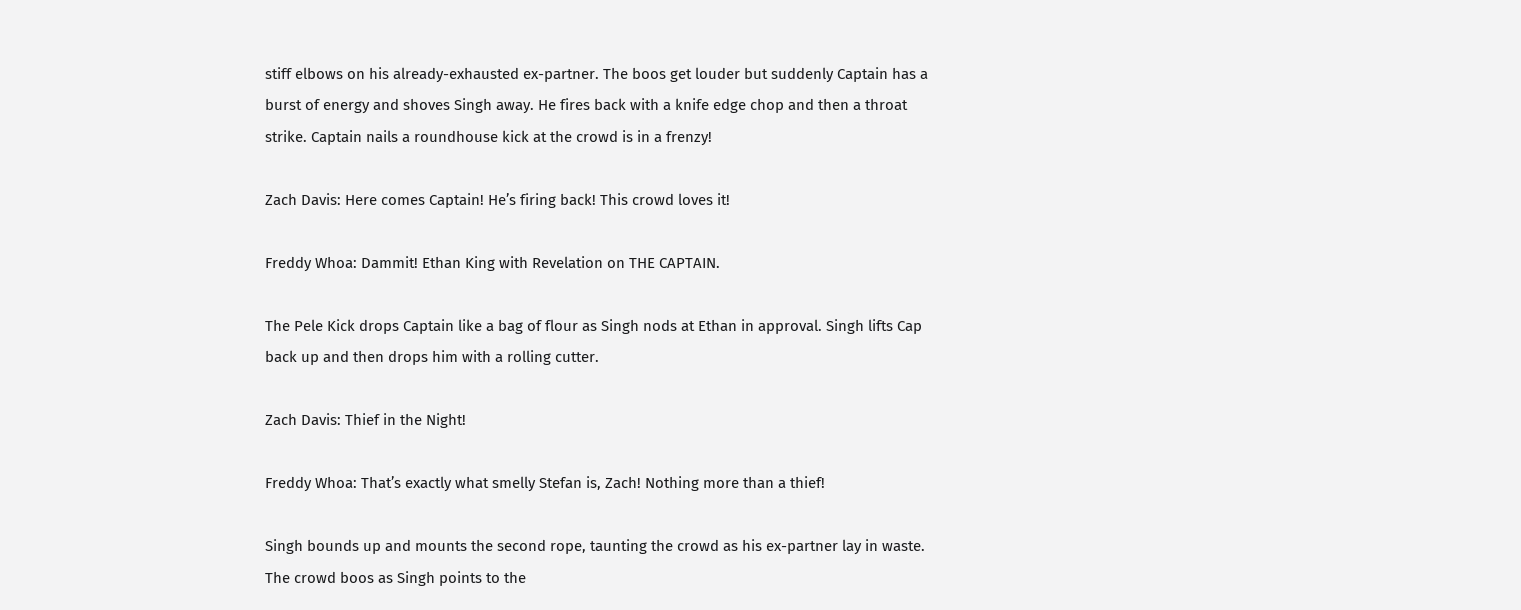stiff elbows on his already-exhausted ex-partner. The boos get louder but suddenly Captain has a burst of energy and shoves Singh away. He fires back with a knife edge chop and then a throat strike. Captain nails a roundhouse kick at the crowd is in a frenzy!

Zach Davis: Here comes Captain! He’s firing back! This crowd loves it!

Freddy Whoa: Dammit! Ethan King with Revelation on THE CAPTAIN.

The Pele Kick drops Captain like a bag of flour as Singh nods at Ethan in approval. Singh lifts Cap back up and then drops him with a rolling cutter.

Zach Davis: Thief in the Night!

Freddy Whoa: That’s exactly what smelly Stefan is, Zach! Nothing more than a thief!

Singh bounds up and mounts the second rope, taunting the crowd as his ex-partner lay in waste. The crowd boos as Singh points to the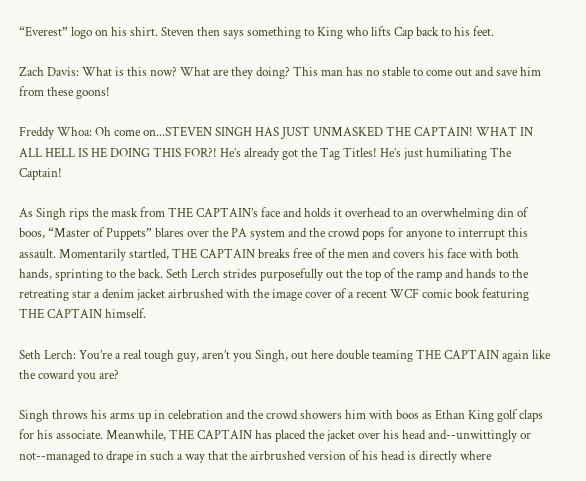“Everest” logo on his shirt. Steven then says something to King who lifts Cap back to his feet.

Zach Davis: What is this now? What are they doing? This man has no stable to come out and save him from these goons!

Freddy Whoa: Oh come on...STEVEN SINGH HAS JUST UNMASKED THE CAPTAIN! WHAT IN ALL HELL IS HE DOING THIS FOR?! He’s already got the Tag Titles! He’s just humiliating The Captain!

As Singh rips the mask from THE CAPTAIN’s face and holds it overhead to an overwhelming din of boos, “Master of Puppets” blares over the PA system and the crowd pops for anyone to interrupt this assault. Momentarily startled, THE CAPTAIN breaks free of the men and covers his face with both hands, sprinting to the back. Seth Lerch strides purposefully out the top of the ramp and hands to the retreating star a denim jacket airbrushed with the image cover of a recent WCF comic book featuring THE CAPTAIN himself.

Seth Lerch: You’re a real tough guy, aren’t you Singh, out here double teaming THE CAPTAIN again like the coward you are?

Singh throws his arms up in celebration and the crowd showers him with boos as Ethan King golf claps for his associate. Meanwhile, THE CAPTAIN has placed the jacket over his head and--unwittingly or not--managed to drape in such a way that the airbrushed version of his head is directly where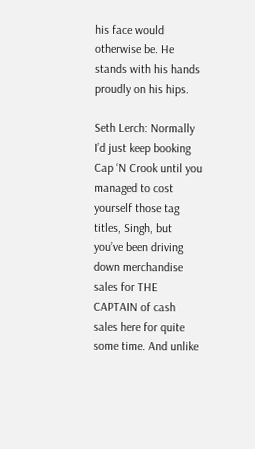his face would otherwise be. He stands with his hands proudly on his hips.

Seth Lerch: Normally I’d just keep booking Cap ‘N Crook until you managed to cost yourself those tag titles, Singh, but you’ve been driving down merchandise sales for THE CAPTAIN of cash sales here for quite some time. And unlike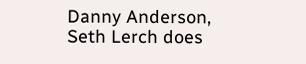Danny Anderson, Seth Lerch does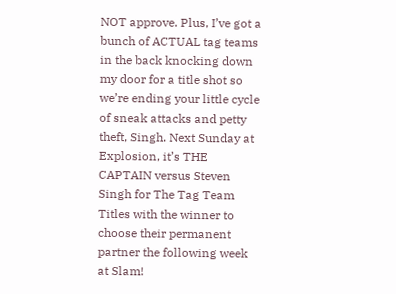NOT approve. Plus, I’ve got a bunch of ACTUAL tag teams in the back knocking down my door for a title shot so we’re ending your little cycle of sneak attacks and petty theft, Singh. Next Sunday at Explosion, it’s THE CAPTAIN versus Steven Singh for The Tag Team Titles with the winner to choose their permanent partner the following week at Slam!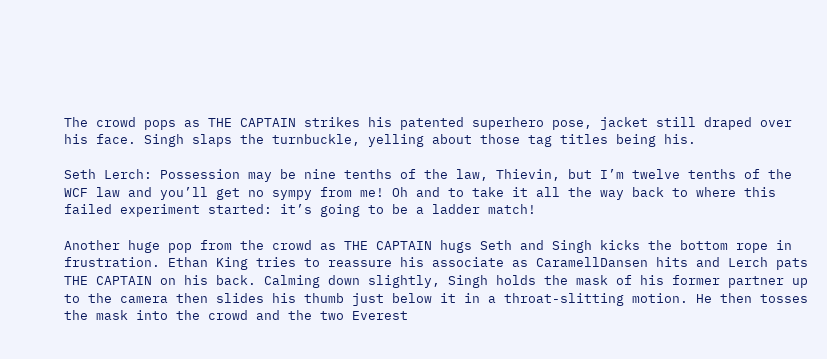The crowd pops as THE CAPTAIN strikes his patented superhero pose, jacket still draped over his face. Singh slaps the turnbuckle, yelling about those tag titles being his.

Seth Lerch: Possession may be nine tenths of the law, Thievin, but I’m twelve tenths of the WCF law and you’ll get no sympy from me! Oh and to take it all the way back to where this failed experiment started: it’s going to be a ladder match!

Another huge pop from the crowd as THE CAPTAIN hugs Seth and Singh kicks the bottom rope in frustration. Ethan King tries to reassure his associate as CaramellDansen hits and Lerch pats THE CAPTAIN on his back. Calming down slightly, Singh holds the mask of his former partner up to the camera then slides his thumb just below it in a throat-slitting motion. He then tosses the mask into the crowd and the two Everest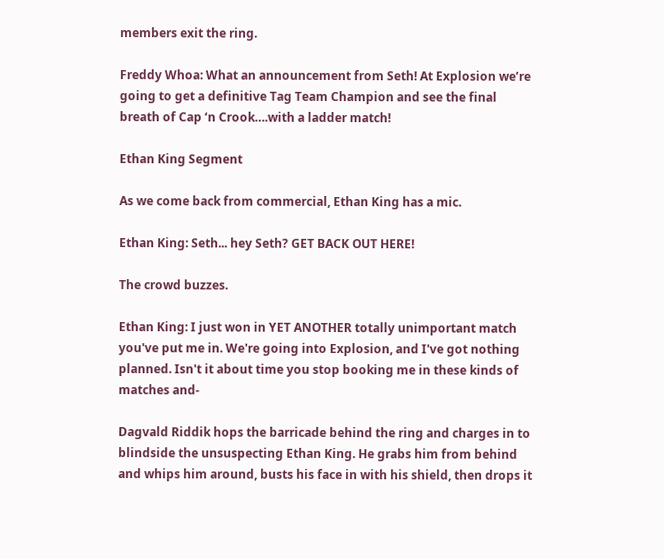members exit the ring.

Freddy Whoa: What an announcement from Seth! At Explosion we’re going to get a definitive Tag Team Champion and see the final breath of Cap ‘n Crook….with a ladder match!

Ethan King Segment

As we come back from commercial, Ethan King has a mic.

Ethan King: Seth... hey Seth? GET BACK OUT HERE!

The crowd buzzes.

Ethan King: I just won in YET ANOTHER totally unimportant match you've put me in. We're going into Explosion, and I've got nothing planned. Isn't it about time you stop booking me in these kinds of matches and-

Dagvald Riddik hops the barricade behind the ring and charges in to blindside the unsuspecting Ethan King. He grabs him from behind and whips him around, busts his face in with his shield, then drops it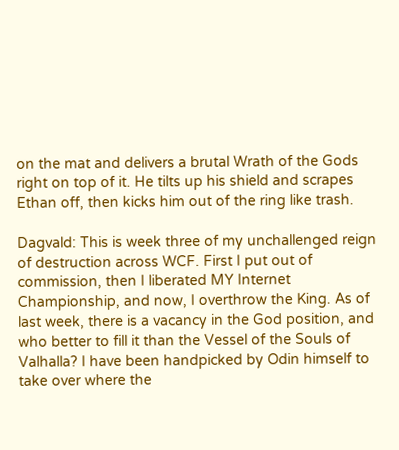on the mat and delivers a brutal Wrath of the Gods right on top of it. He tilts up his shield and scrapes Ethan off, then kicks him out of the ring like trash.

Dagvald: This is week three of my unchallenged reign of destruction across WCF. First I put out of commission, then I liberated MY Internet Championship, and now, I overthrow the King. As of last week, there is a vacancy in the God position, and who better to fill it than the Vessel of the Souls of Valhalla? I have been handpicked by Odin himself to take over where the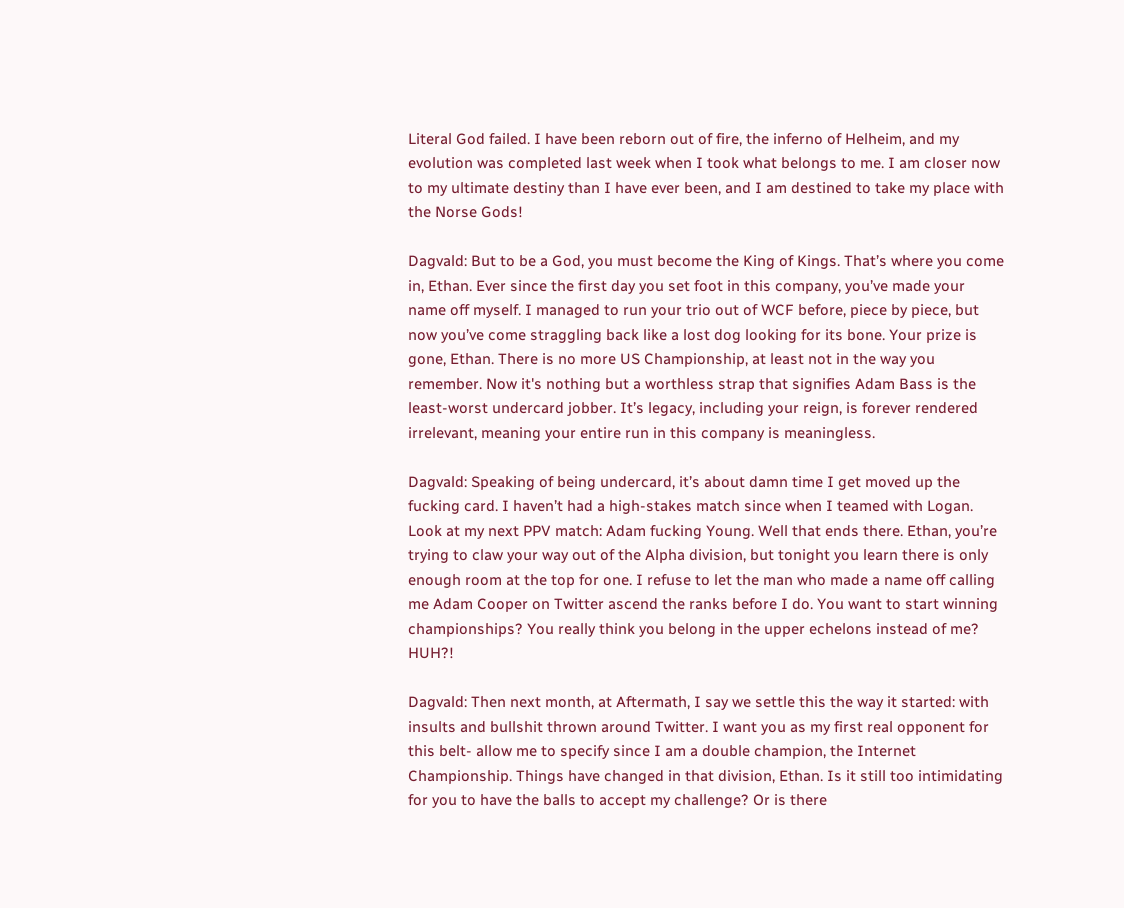Literal God failed. I have been reborn out of fire, the inferno of Helheim, and my evolution was completed last week when I took what belongs to me. I am closer now to my ultimate destiny than I have ever been, and I am destined to take my place with the Norse Gods!

Dagvald: But to be a God, you must become the King of Kings. That’s where you come in, Ethan. Ever since the first day you set foot in this company, you’ve made your name off myself. I managed to run your trio out of WCF before, piece by piece, but now you’ve come straggling back like a lost dog looking for its bone. Your prize is gone, Ethan. There is no more US Championship, at least not in the way you remember. Now it's nothing but a worthless strap that signifies Adam Bass is the least-worst undercard jobber. It’s legacy, including your reign, is forever rendered irrelevant, meaning your entire run in this company is meaningless.

Dagvald: Speaking of being undercard, it’s about damn time I get moved up the fucking card. I haven’t had a high-stakes match since when I teamed with Logan. Look at my next PPV match: Adam fucking Young. Well that ends there. Ethan, you’re trying to claw your way out of the Alpha division, but tonight you learn there is only enough room at the top for one. I refuse to let the man who made a name off calling me Adam Cooper on Twitter ascend the ranks before I do. You want to start winning championships? You really think you belong in the upper echelons instead of me? HUH?!

Dagvald: Then next month, at Aftermath, I say we settle this the way it started: with insults and bullshit thrown around Twitter. I want you as my first real opponent for this belt- allow me to specify since I am a double champion, the Internet Championship. Things have changed in that division, Ethan. Is it still too intimidating for you to have the balls to accept my challenge? Or is there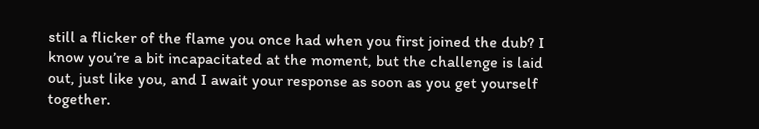still a flicker of the flame you once had when you first joined the dub? I know you’re a bit incapacitated at the moment, but the challenge is laid out, just like you, and I await your response as soon as you get yourself together.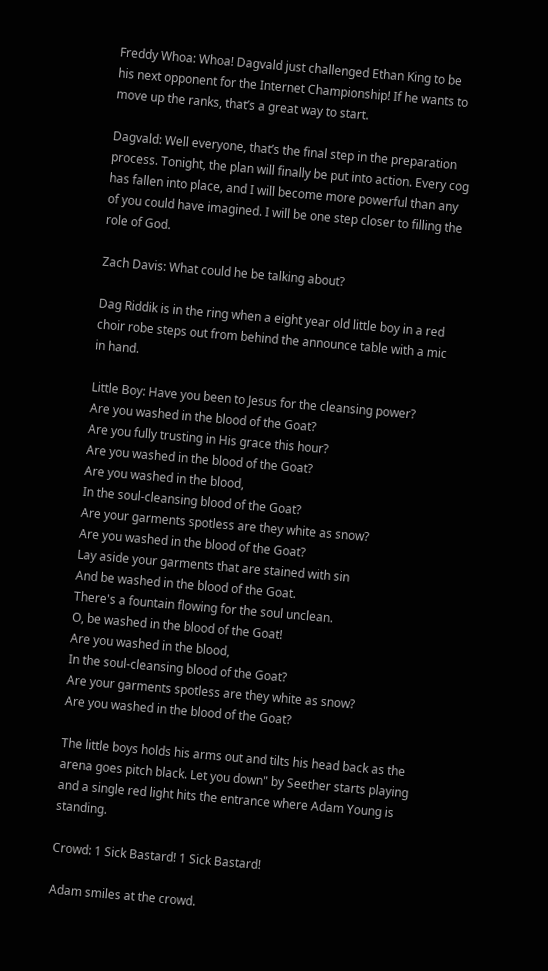Freddy Whoa: Whoa! Dagvald just challenged Ethan King to be his next opponent for the Internet Championship! If he wants to move up the ranks, that’s a great way to start.

Dagvald: Well everyone, that’s the final step in the preparation process. Tonight, the plan will finally be put into action. Every cog has fallen into place, and I will become more powerful than any of you could have imagined. I will be one step closer to filling the role of God.

Zach Davis: What could he be talking about?

Dag Riddik is in the ring when a eight year old little boy in a red choir robe steps out from behind the announce table with a mic in hand.

Little Boy: Have you been to Jesus for the cleansing power?
Are you washed in the blood of the Goat?
Are you fully trusting in His grace this hour?
Are you washed in the blood of the Goat?
Are you washed in the blood,
In the soul-cleansing blood of the Goat?
Are your garments spotless are they white as snow?
Are you washed in the blood of the Goat?
Lay aside your garments that are stained with sin
And be washed in the blood of the Goat.
There's a fountain flowing for the soul unclean.
O, be washed in the blood of the Goat!
Are you washed in the blood,
In the soul-cleansing blood of the Goat?
Are your garments spotless are they white as snow?
Are you washed in the blood of the Goat?

The little boys holds his arms out and tilts his head back as the arena goes pitch black. Let you down" by Seether starts playing and a single red light hits the entrance where Adam Young is standing.

Crowd: 1 Sick Bastard! 1 Sick Bastard!

Adam smiles at the crowd.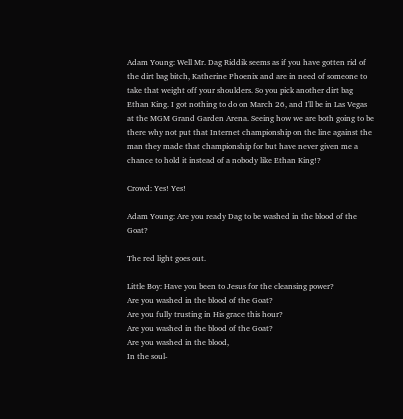Adam Young: Well Mr. Dag Riddik seems as if you have gotten rid of the dirt bag bitch, Katherine Phoenix and are in need of someone to take that weight off your shoulders. So you pick another dirt bag Ethan King. I got nothing to do on March 26, and I'll be in Las Vegas at the MGM Grand Garden Arena. Seeing how we are both going to be there why not put that Internet championship on the line against the man they made that championship for but have never given me a chance to hold it instead of a nobody like Ethan King!?

Crowd: Yes! Yes!

Adam Young: Are you ready Dag to be washed in the blood of the Goat?

The red light goes out.

Little Boy: Have you been to Jesus for the cleansing power?
Are you washed in the blood of the Goat?
Are you fully trusting in His grace this hour?
Are you washed in the blood of the Goat?
Are you washed in the blood,
In the soul-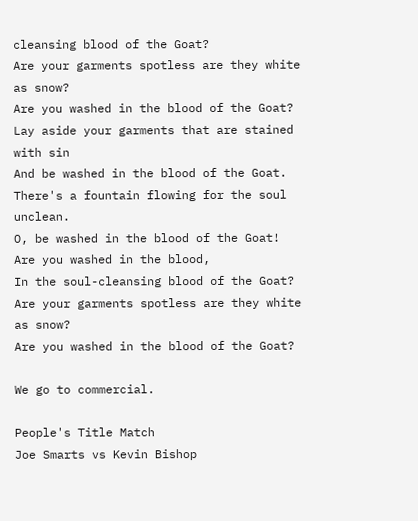cleansing blood of the Goat?
Are your garments spotless are they white as snow?
Are you washed in the blood of the Goat?
Lay aside your garments that are stained with sin
And be washed in the blood of the Goat.
There's a fountain flowing for the soul unclean.
O, be washed in the blood of the Goat!
Are you washed in the blood,
In the soul-cleansing blood of the Goat?
Are your garments spotless are they white as snow?
Are you washed in the blood of the Goat?

We go to commercial.

People's Title Match
Joe Smarts vs Kevin Bishop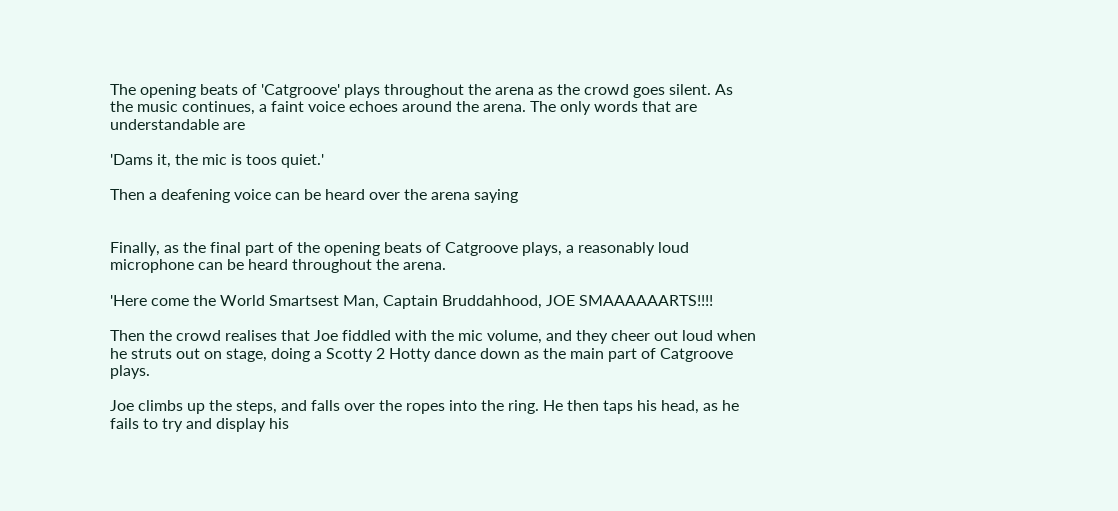The opening beats of 'Catgroove' plays throughout the arena as the crowd goes silent. As the music continues, a faint voice echoes around the arena. The only words that are understandable are

'Dams it, the mic is toos quiet.'

Then a deafening voice can be heard over the arena saying


Finally, as the final part of the opening beats of Catgroove plays, a reasonably loud microphone can be heard throughout the arena.

'Here come the World Smartsest Man, Captain Bruddahhood, JOE SMAAAAAARTS!!!!

Then the crowd realises that Joe fiddled with the mic volume, and they cheer out loud when he struts out on stage, doing a Scotty 2 Hotty dance down as the main part of Catgroove plays.

Joe climbs up the steps, and falls over the ropes into the ring. He then taps his head, as he fails to try and display his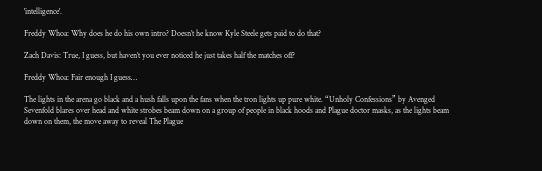'intelligence'.

Freddy Whoa: Why does he do his own intro? Doesn’t he know Kyle Steele gets paid to do that?

Zach Davis: True, I guess, but haven’t you ever noticed he just takes half the matches off?

Freddy Whoa: Fair enough I guess…

The lights in the arena go black and a hush falls upon the fans when the tron lights up pure white. “Unholy Confessions” by Avenged Sevenfold blares over head and white strobes beam down on a group of people in black hoods and Plague doctor masks, as the lights beam down on them, the move away to reveal The Plague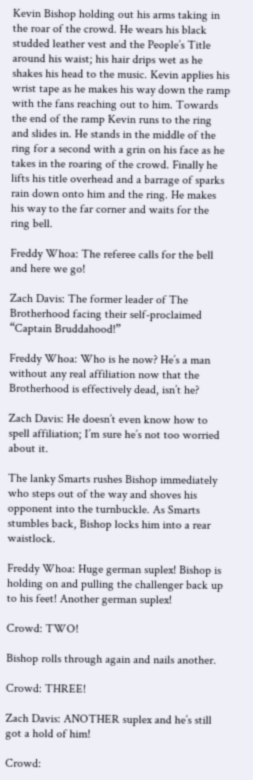Kevin Bishop holding out his arms taking in the roar of the crowd. He wears his black studded leather vest and the People’s Title around his waist; his hair drips wet as he shakes his head to the music. Kevin applies his wrist tape as he makes his way down the ramp with the fans reaching out to him. Towards the end of the ramp Kevin runs to the ring and slides in. He stands in the middle of the ring for a second with a grin on his face as he takes in the roaring of the crowd. Finally he lifts his title overhead and a barrage of sparks rain down onto him and the ring. He makes his way to the far corner and waits for the ring bell.

Freddy Whoa: The referee calls for the bell and here we go!

Zach Davis: The former leader of The Brotherhood facing their self-proclaimed “Captain Bruddahood!”

Freddy Whoa: Who is he now? He’s a man without any real affiliation now that the Brotherhood is effectively dead, isn’t he?

Zach Davis: He doesn’t even know how to spell affiliation; I’m sure he’s not too worried about it.

The lanky Smarts rushes Bishop immediately who steps out of the way and shoves his opponent into the turnbuckle. As Smarts stumbles back, Bishop locks him into a rear waistlock.

Freddy Whoa: Huge german suplex! Bishop is holding on and pulling the challenger back up to his feet! Another german suplex!

Crowd: TWO!

Bishop rolls through again and nails another.

Crowd: THREE!

Zach Davis: ANOTHER suplex and he’s still got a hold of him!

Crowd: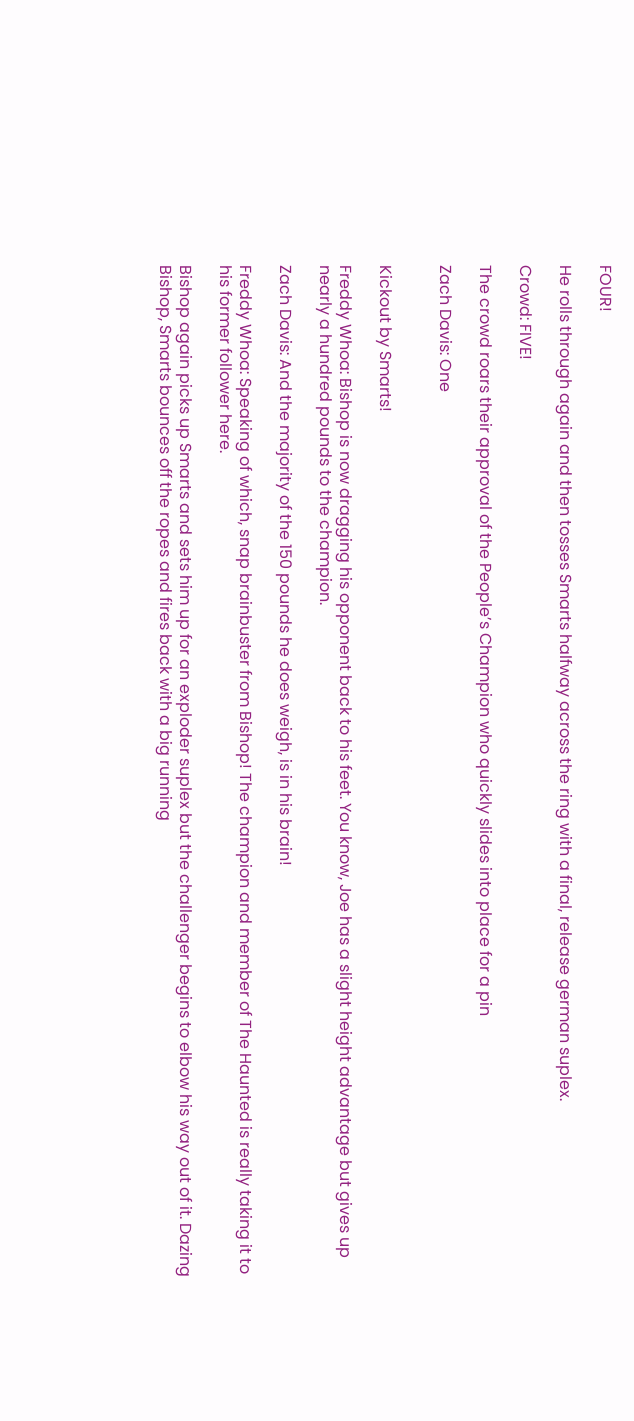FOUR!

He rolls through again and then tosses Smarts halfway across the ring with a final, release german suplex.

Crowd: FIVE!

The crowd roars their approval of the People’s Champion who quickly slides into place for a pin

Zach Davis: One


Kickout by Smarts!

Freddy Whoa: Bishop is now dragging his opponent back to his feet. You know, Joe has a slight height advantage but gives up nearly a hundred pounds to the champion.

Zach Davis: And the majority of the 150 pounds he does weigh, is in his brain!

Freddy Whoa: Speaking of which, snap brainbuster from Bishop! The champion and member of The Haunted is really taking it to his former follower here.

Bishop again picks up Smarts and sets him up for an exploder suplex but the challenger begins to elbow his way out of it. Dazing Bishop, Smarts bounces off the ropes and fires back with a big running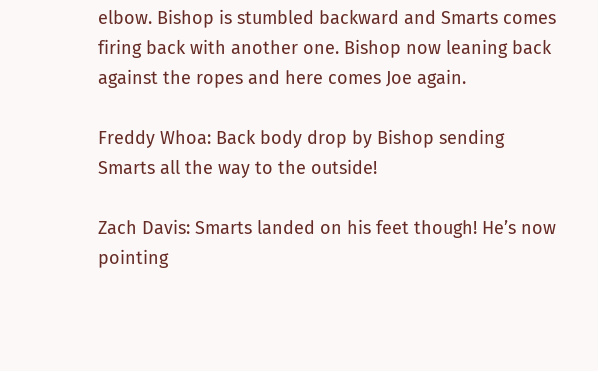elbow. Bishop is stumbled backward and Smarts comes firing back with another one. Bishop now leaning back against the ropes and here comes Joe again.

Freddy Whoa: Back body drop by Bishop sending Smarts all the way to the outside!

Zach Davis: Smarts landed on his feet though! He’s now pointing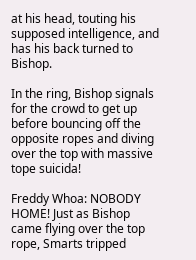at his head, touting his supposed intelligence, and has his back turned to Bishop.

In the ring, Bishop signals for the crowd to get up before bouncing off the opposite ropes and diving over the top with massive tope suicida!

Freddy Whoa: NOBODY HOME! Just as Bishop came flying over the top rope, Smarts tripped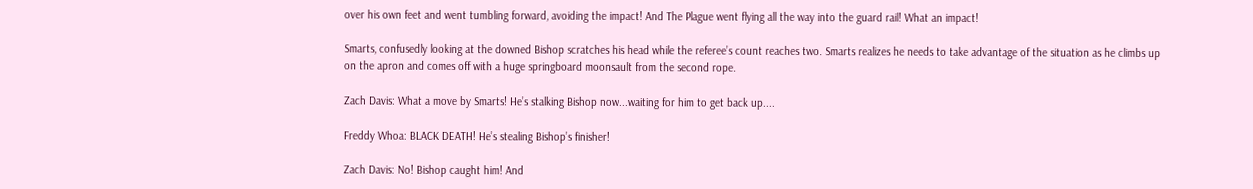over his own feet and went tumbling forward, avoiding the impact! And The Plague went flying all the way into the guard rail! What an impact!

Smarts, confusedly looking at the downed Bishop scratches his head while the referee’s count reaches two. Smarts realizes he needs to take advantage of the situation as he climbs up on the apron and comes off with a huge springboard moonsault from the second rope.

Zach Davis: What a move by Smarts! He’s stalking Bishop now...waiting for him to get back up....

Freddy Whoa: BLACK DEATH! He’s stealing Bishop’s finisher!

Zach Davis: No! Bishop caught him! And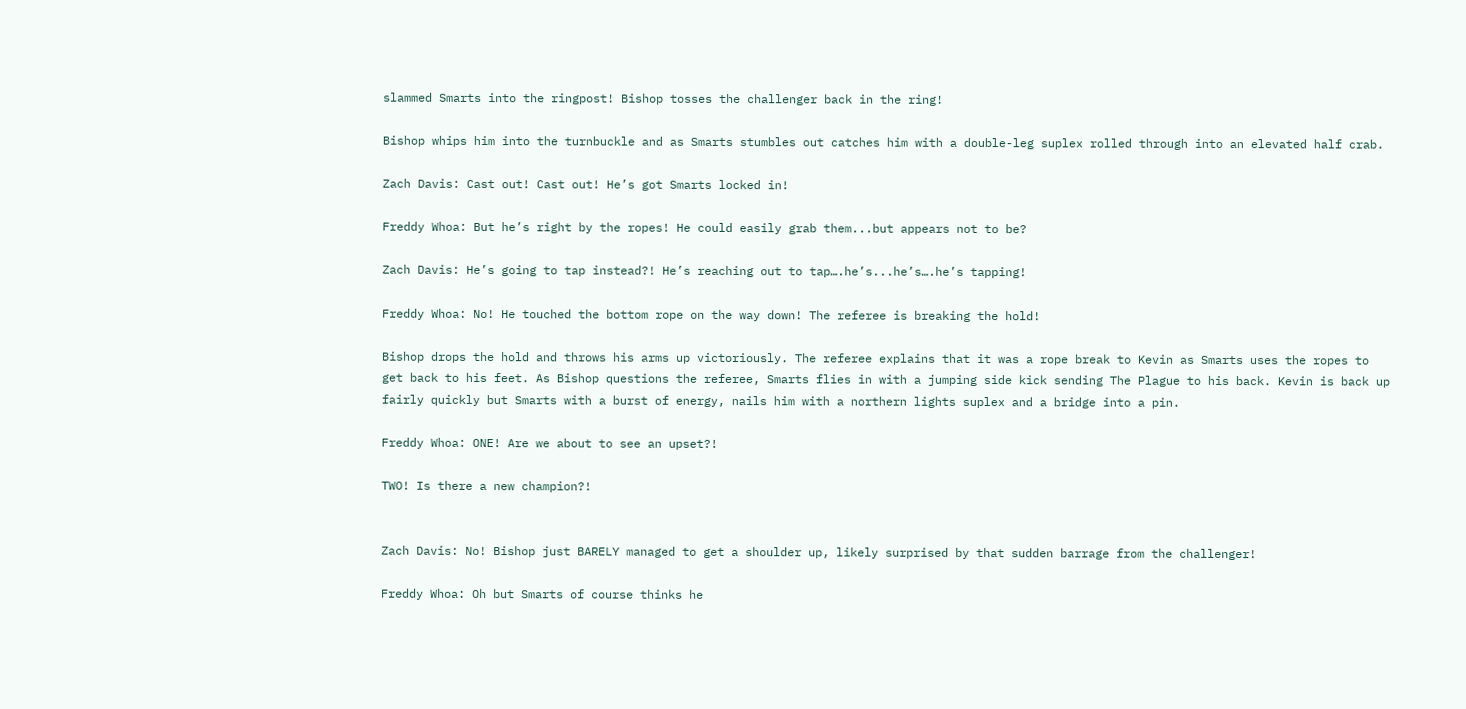slammed Smarts into the ringpost! Bishop tosses the challenger back in the ring!

Bishop whips him into the turnbuckle and as Smarts stumbles out catches him with a double-leg suplex rolled through into an elevated half crab.

Zach Davis: Cast out! Cast out! He’s got Smarts locked in!

Freddy Whoa: But he’s right by the ropes! He could easily grab them...but appears not to be?

Zach Davis: He’s going to tap instead?! He’s reaching out to tap….he’s...he’s….he’s tapping!

Freddy Whoa: No! He touched the bottom rope on the way down! The referee is breaking the hold!

Bishop drops the hold and throws his arms up victoriously. The referee explains that it was a rope break to Kevin as Smarts uses the ropes to get back to his feet. As Bishop questions the referee, Smarts flies in with a jumping side kick sending The Plague to his back. Kevin is back up fairly quickly but Smarts with a burst of energy, nails him with a northern lights suplex and a bridge into a pin.

Freddy Whoa: ONE! Are we about to see an upset?!

TWO! Is there a new champion?!


Zach Davis: No! Bishop just BARELY managed to get a shoulder up, likely surprised by that sudden barrage from the challenger!

Freddy Whoa: Oh but Smarts of course thinks he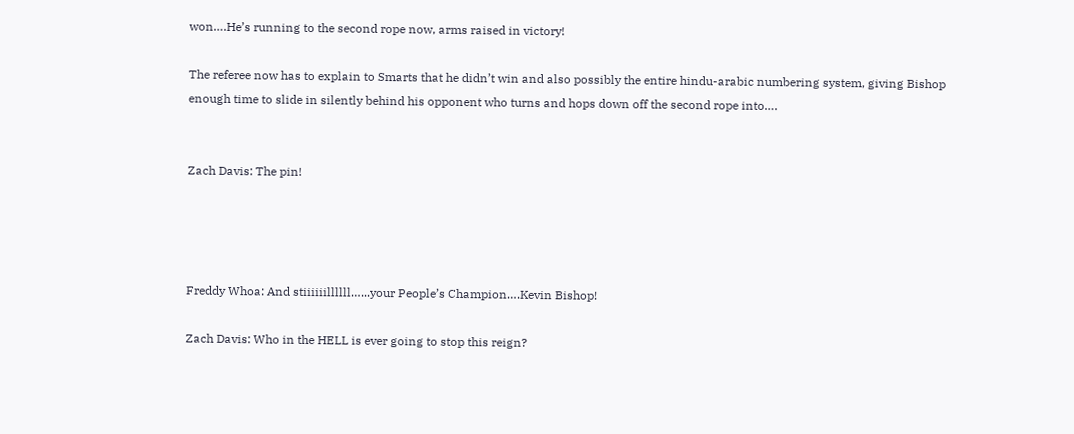won….He’s running to the second rope now, arms raised in victory!

The referee now has to explain to Smarts that he didn’t win and also possibly the entire hindu-arabic numbering system, giving Bishop enough time to slide in silently behind his opponent who turns and hops down off the second rope into….


Zach Davis: The pin!




Freddy Whoa: And stiiiiiillllll…...your People’s Champion….Kevin Bishop!

Zach Davis: Who in the HELL is ever going to stop this reign?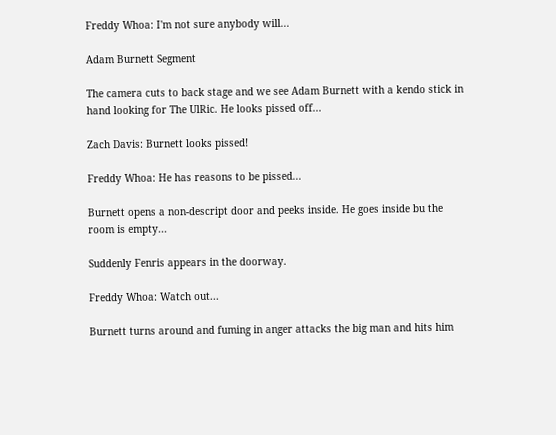Freddy Whoa: I'm not sure anybody will...

Adam Burnett Segment

The camera cuts to back stage and we see Adam Burnett with a kendo stick in hand looking for The UlRic. He looks pissed off...

Zach Davis: Burnett looks pissed!

Freddy Whoa: He has reasons to be pissed...

Burnett opens a non-descript door and peeks inside. He goes inside bu the room is empty...

Suddenly Fenris appears in the doorway.

Freddy Whoa: Watch out...

Burnett turns around and fuming in anger attacks the big man and hits him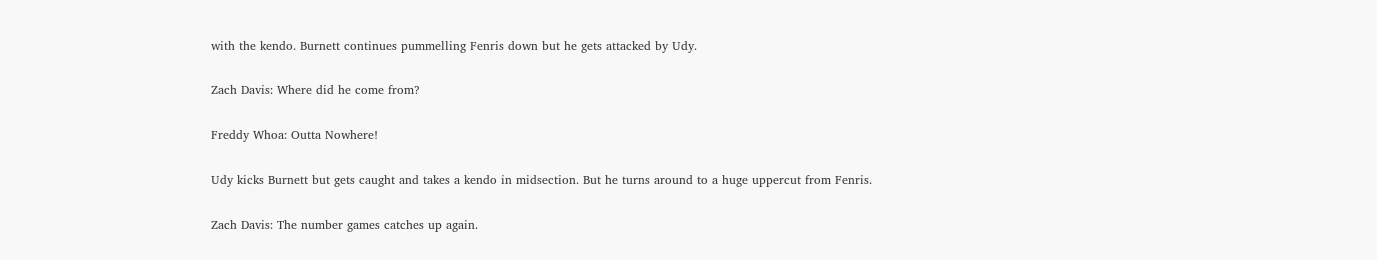with the kendo. Burnett continues pummelling Fenris down but he gets attacked by Udy.

Zach Davis: Where did he come from?

Freddy Whoa: Outta Nowhere!

Udy kicks Burnett but gets caught and takes a kendo in midsection. But he turns around to a huge uppercut from Fenris.

Zach Davis: The number games catches up again.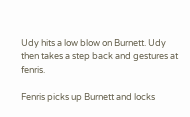Udy hits a low blow on Burnett. Udy then takes a step back and gestures at fenris.

Fenris picks up Burnett and locks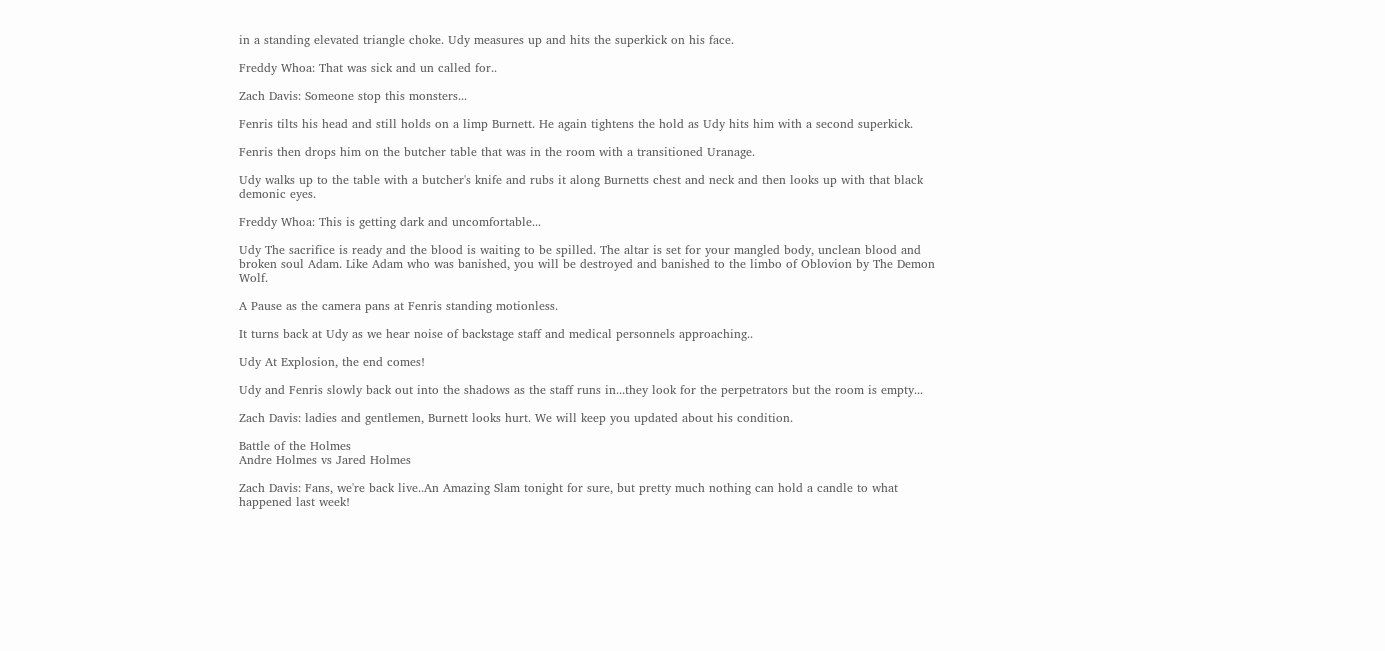in a standing elevated triangle choke. Udy measures up and hits the superkick on his face.

Freddy Whoa: That was sick and un called for..

Zach Davis: Someone stop this monsters...

Fenris tilts his head and still holds on a limp Burnett. He again tightens the hold as Udy hits him with a second superkick.

Fenris then drops him on the butcher table that was in the room with a transitioned Uranage.

Udy walks up to the table with a butcher's knife and rubs it along Burnetts chest and neck and then looks up with that black demonic eyes.

Freddy Whoa: This is getting dark and uncomfortable...

Udy The sacrifice is ready and the blood is waiting to be spilled. The altar is set for your mangled body, unclean blood and broken soul Adam. Like Adam who was banished, you will be destroyed and banished to the limbo of Oblovion by The Demon Wolf.

A Pause as the camera pans at Fenris standing motionless.

It turns back at Udy as we hear noise of backstage staff and medical personnels approaching..

Udy At Explosion, the end comes!

Udy and Fenris slowly back out into the shadows as the staff runs in...they look for the perpetrators but the room is empty...

Zach Davis: ladies and gentlemen, Burnett looks hurt. We will keep you updated about his condition.

Battle of the Holmes
Andre Holmes vs Jared Holmes

Zach Davis: Fans, we're back live..An Amazing Slam tonight for sure, but pretty much nothing can hold a candle to what happened last week!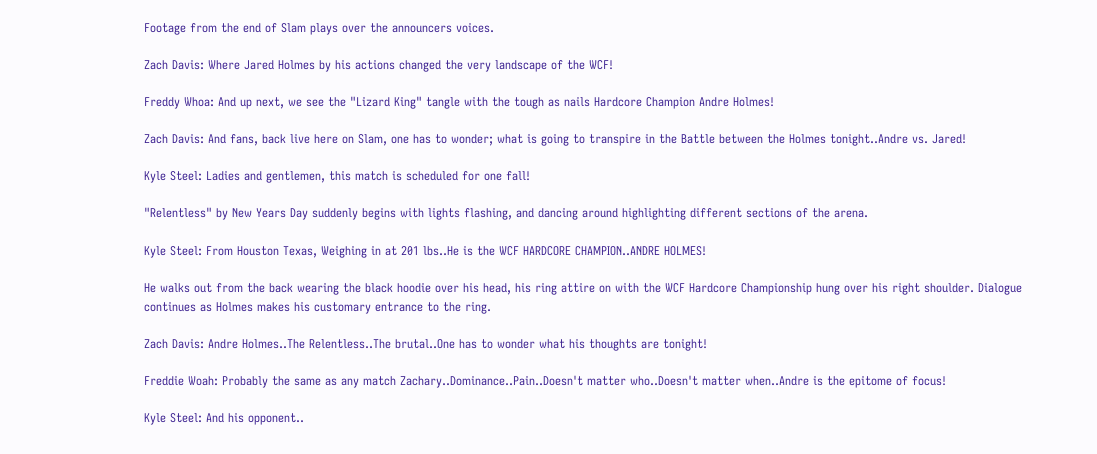Footage from the end of Slam plays over the announcers voices.

Zach Davis: Where Jared Holmes by his actions changed the very landscape of the WCF!

Freddy Whoa: And up next, we see the "Lizard King" tangle with the tough as nails Hardcore Champion Andre Holmes!

Zach Davis: And fans, back live here on Slam, one has to wonder; what is going to transpire in the Battle between the Holmes tonight..Andre vs. Jared!

Kyle Steel: Ladies and gentlemen, this match is scheduled for one fall!

"Relentless" by New Years Day suddenly begins with lights flashing, and dancing around highlighting different sections of the arena.

Kyle Steel: From Houston Texas, Weighing in at 201 lbs..He is the WCF HARDCORE CHAMPION..ANDRE HOLMES!

He walks out from the back wearing the black hoodie over his head, his ring attire on with the WCF Hardcore Championship hung over his right shoulder. Dialogue continues as Holmes makes his customary entrance to the ring.

Zach Davis: Andre Holmes..The Relentless..The brutal..One has to wonder what his thoughts are tonight!

Freddie Woah: Probably the same as any match Zachary..Dominance..Pain..Doesn't matter who..Doesn't matter when..Andre is the epitome of focus!

Kyle Steel: And his opponent..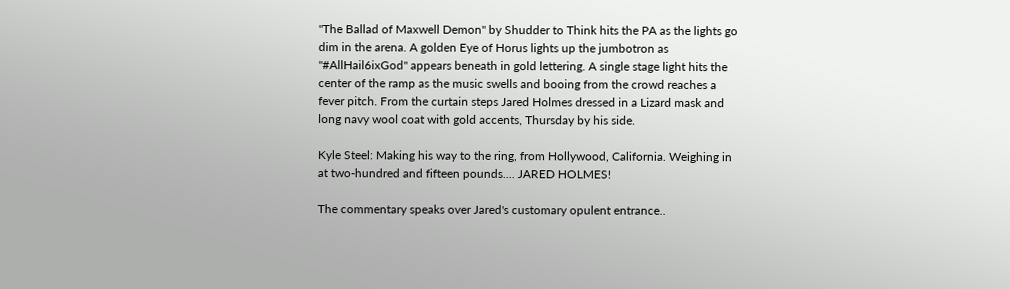"The Ballad of Maxwell Demon" by Shudder to Think hits the PA as the lights go dim in the arena. A golden Eye of Horus lights up the jumbotron as "#AllHail6ixGod" appears beneath in gold lettering. A single stage light hits the center of the ramp as the music swells and booing from the crowd reaches a fever pitch. From the curtain steps Jared Holmes dressed in a Lizard mask and long navy wool coat with gold accents, Thursday by his side.

Kyle Steel: Making his way to the ring, from Hollywood, California. Weighing in at two-hundred and fifteen pounds.... JARED HOLMES!

The commentary speaks over Jared's customary opulent entrance..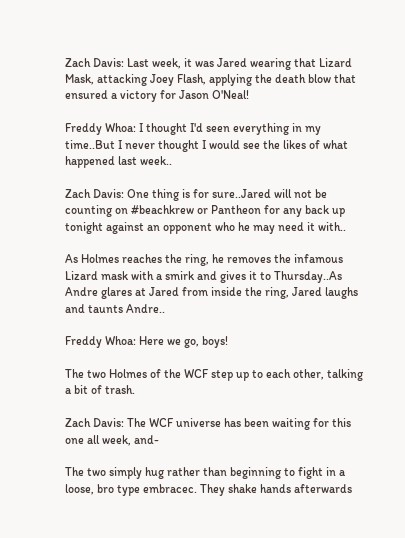Zach Davis: Last week, it was Jared wearing that Lizard Mask, attacking Joey Flash, applying the death blow that ensured a victory for Jason O'Neal!

Freddy Whoa: I thought I'd seen everything in my time..But I never thought I would see the likes of what happened last week..

Zach Davis: One thing is for sure..Jared will not be counting on #beachkrew or Pantheon for any back up tonight against an opponent who he may need it with..

As Holmes reaches the ring, he removes the infamous Lizard mask with a smirk and gives it to Thursday..As Andre glares at Jared from inside the ring, Jared laughs and taunts Andre..

Freddy Whoa: Here we go, boys!

The two Holmes of the WCF step up to each other, talking a bit of trash.

Zach Davis: The WCF universe has been waiting for this one all week, and-

The two simply hug rather than beginning to fight in a loose, bro type embracec. They shake hands afterwards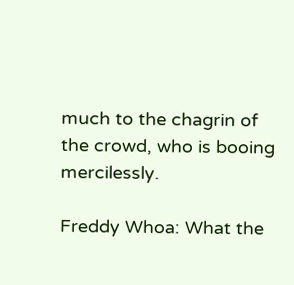much to the chagrin of the crowd, who is booing mercilessly.

Freddy Whoa: What the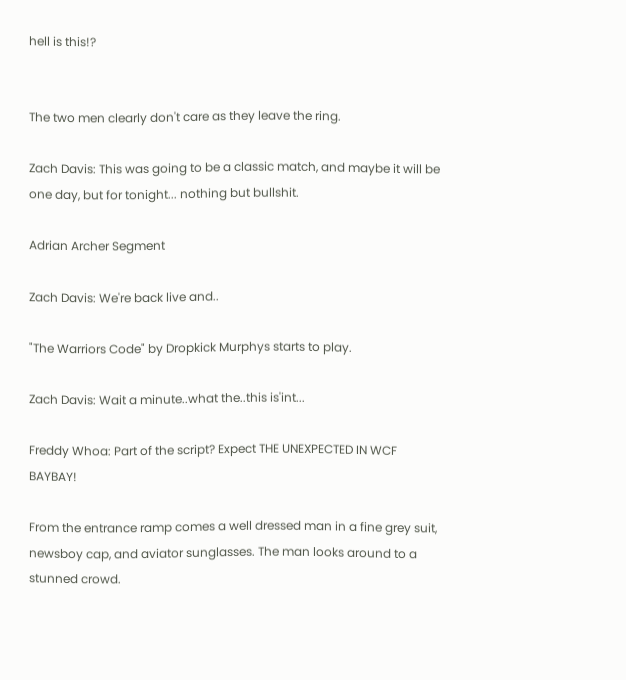hell is this!?


The two men clearly don't care as they leave the ring.

Zach Davis: This was going to be a classic match, and maybe it will be one day, but for tonight... nothing but bullshit.

Adrian Archer Segment

Zach Davis: We're back live and..

"The Warriors Code" by Dropkick Murphys starts to play.

Zach Davis: Wait a minute..what the..this is'int...

Freddy Whoa: Part of the script? Expect THE UNEXPECTED IN WCF BAYBAY!

From the entrance ramp comes a well dressed man in a fine grey suit, newsboy cap, and aviator sunglasses. The man looks around to a stunned crowd.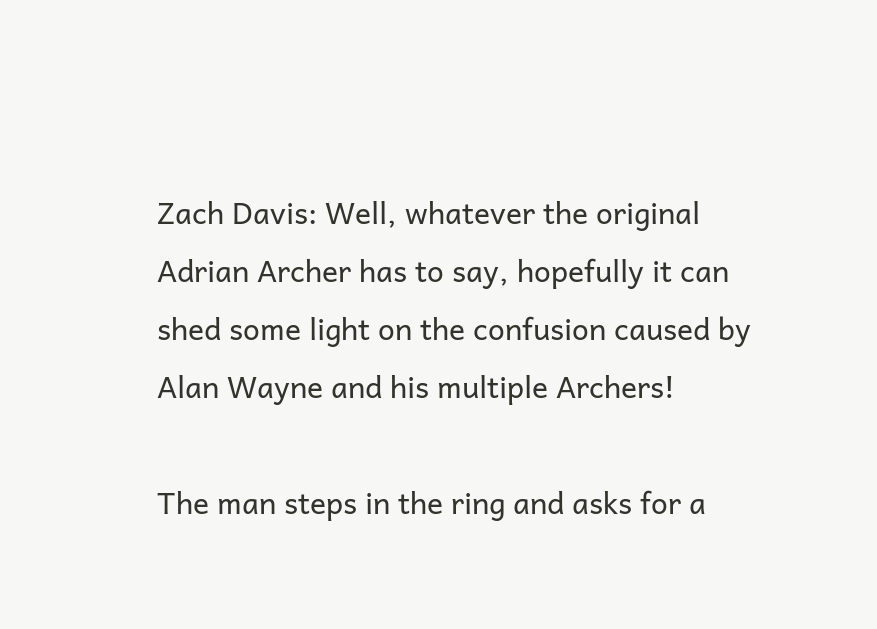Zach Davis: Well, whatever the original Adrian Archer has to say, hopefully it can shed some light on the confusion caused by Alan Wayne and his multiple Archers!

The man steps in the ring and asks for a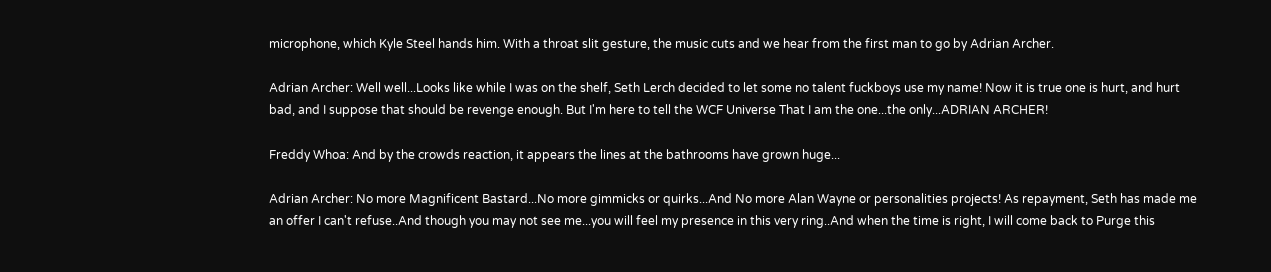microphone, which Kyle Steel hands him. With a throat slit gesture, the music cuts and we hear from the first man to go by Adrian Archer.

Adrian Archer: Well well...Looks like while I was on the shelf, Seth Lerch decided to let some no talent fuckboys use my name! Now it is true one is hurt, and hurt bad, and I suppose that should be revenge enough. But I'm here to tell the WCF Universe That I am the one...the only...ADRIAN ARCHER!

Freddy Whoa: And by the crowds reaction, it appears the lines at the bathrooms have grown huge...

Adrian Archer: No more Magnificent Bastard...No more gimmicks or quirks...And No more Alan Wayne or personalities projects! As repayment, Seth has made me an offer I can't refuse..And though you may not see me...you will feel my presence in this very ring..And when the time is right, I will come back to Purge this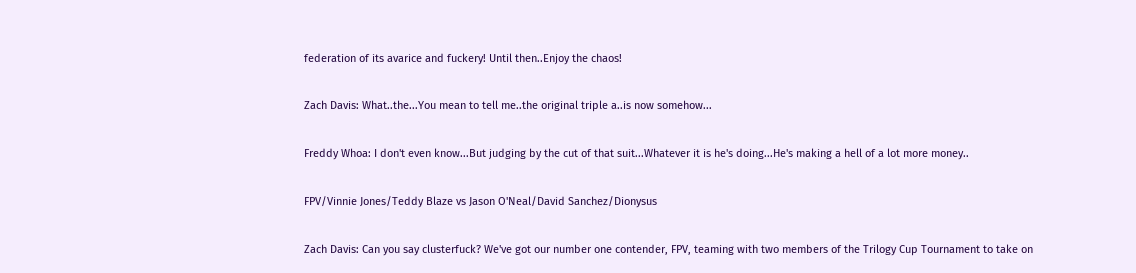federation of its avarice and fuckery! Until then..Enjoy the chaos!

Zach Davis: What..the...You mean to tell me..the original triple a..is now somehow...

Freddy Whoa: I don't even know...But judging by the cut of that suit...Whatever it is he's doing...He's making a hell of a lot more money..

FPV/Vinnie Jones/Teddy Blaze vs Jason O'Neal/David Sanchez/Dionysus

Zach Davis: Can you say clusterfuck? We've got our number one contender, FPV, teaming with two members of the Trilogy Cup Tournament to take on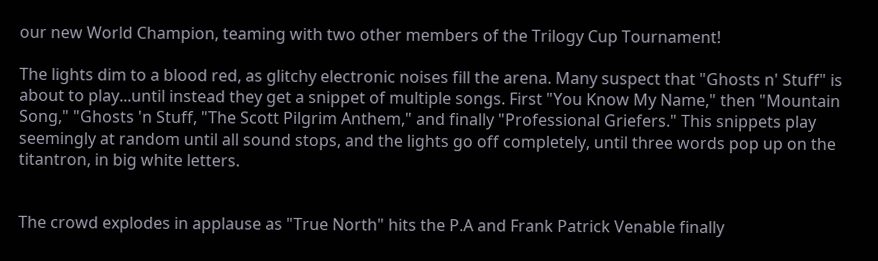our new World Champion, teaming with two other members of the Trilogy Cup Tournament!

The lights dim to a blood red, as glitchy electronic noises fill the arena. Many suspect that "Ghosts n' Stuff" is about to play...until instead they get a snippet of multiple songs. First "You Know My Name," then "Mountain Song," "Ghosts 'n Stuff, "The Scott Pilgrim Anthem," and finally "Professional Griefers." This snippets play seemingly at random until all sound stops, and the lights go off completely, until three words pop up on the titantron, in big white letters.


The crowd explodes in applause as "True North" hits the P.A and Frank Patrick Venable finally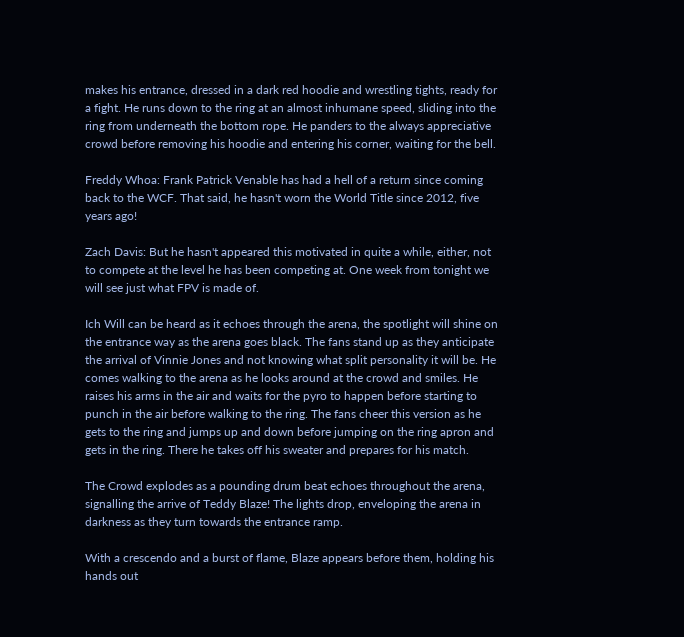makes his entrance, dressed in a dark red hoodie and wrestling tights, ready for a fight. He runs down to the ring at an almost inhumane speed, sliding into the ring from underneath the bottom rope. He panders to the always appreciative crowd before removing his hoodie and entering his corner, waiting for the bell.

Freddy Whoa: Frank Patrick Venable has had a hell of a return since coming back to the WCF. That said, he hasn't worn the World Title since 2012, five years ago!

Zach Davis: But he hasn't appeared this motivated in quite a while, either, not to compete at the level he has been competing at. One week from tonight we will see just what FPV is made of.

Ich Will can be heard as it echoes through the arena, the spotlight will shine on the entrance way as the arena goes black. The fans stand up as they anticipate the arrival of Vinnie Jones and not knowing what split personality it will be. He comes walking to the arena as he looks around at the crowd and smiles. He raises his arms in the air and waits for the pyro to happen before starting to punch in the air before walking to the ring. The fans cheer this version as he gets to the ring and jumps up and down before jumping on the ring apron and gets in the ring. There he takes off his sweater and prepares for his match.

The Crowd explodes as a pounding drum beat echoes throughout the arena, signalling the arrive of Teddy Blaze! The lights drop, enveloping the arena in darkness as they turn towards the entrance ramp.

With a crescendo and a burst of flame, Blaze appears before them, holding his hands out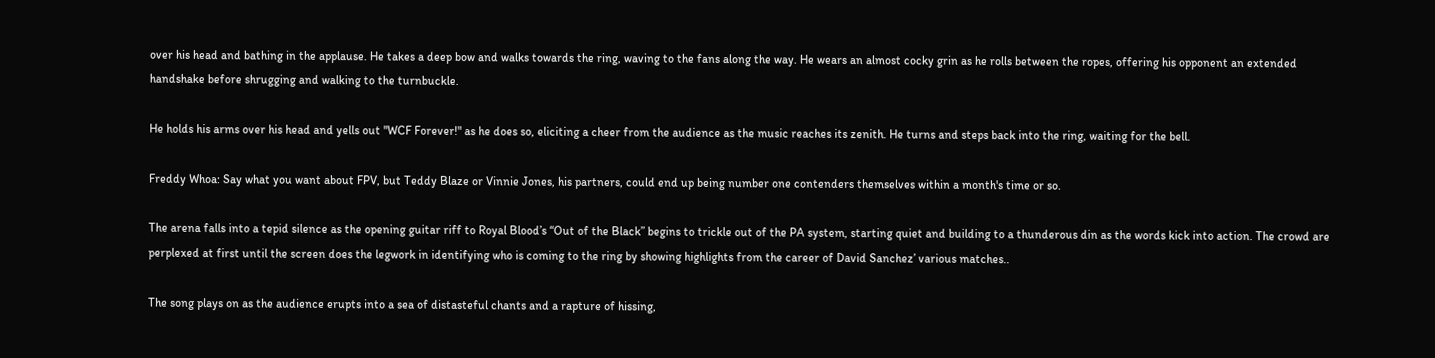over his head and bathing in the applause. He takes a deep bow and walks towards the ring, waving to the fans along the way. He wears an almost cocky grin as he rolls between the ropes, offering his opponent an extended handshake before shrugging and walking to the turnbuckle.

He holds his arms over his head and yells out "WCF Forever!" as he does so, eliciting a cheer from the audience as the music reaches its zenith. He turns and steps back into the ring, waiting for the bell.

Freddy Whoa: Say what you want about FPV, but Teddy Blaze or Vinnie Jones, his partners, could end up being number one contenders themselves within a month's time or so.

The arena falls into a tepid silence as the opening guitar riff to Royal Blood’s “Out of the Black” begins to trickle out of the PA system, starting quiet and building to a thunderous din as the words kick into action. The crowd are perplexed at first until the screen does the legwork in identifying who is coming to the ring by showing highlights from the career of David Sanchez’ various matches..

The song plays on as the audience erupts into a sea of distasteful chants and a rapture of hissing,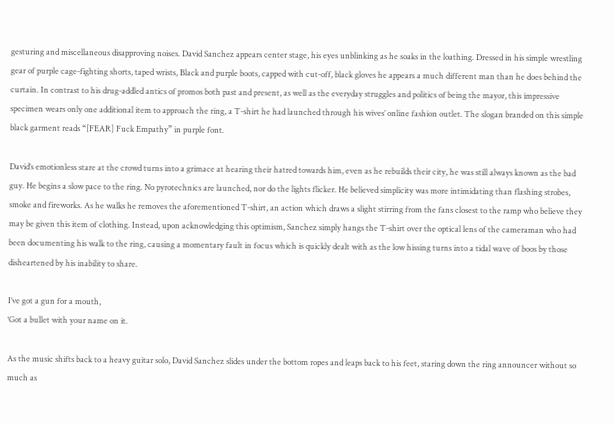gesturing and miscellaneous disapproving noises. David Sanchez appears center stage, his eyes unblinking as he soaks in the loathing. Dressed in his simple wrestling gear of purple cage-fighting shorts, taped wrists, Black and purple boots, capped with cut-off, black gloves he appears a much different man than he does behind the curtain. In contrast to his drug-addled antics of promos both past and present, as well as the everyday struggles and politics of being the mayor, this impressive specimen wears only one additional item to approach the ring, a T-shirt he had launched through his wives’ online fashion outlet. The slogan branded on this simple black garment reads “[FEAR] Fuck Empathy” in purple font.

David’s emotionless stare at the crowd turns into a grimace at hearing their hatred towards him, even as he rebuilds their city, he was still always known as the bad guy. He begins a slow pace to the ring. No pyrotechnics are launched, nor do the lights flicker. He believed simplicity was more intimidating than flashing strobes, smoke and fireworks. As he walks he removes the aforementioned T-shirt, an action which draws a slight stirring from the fans closest to the ramp who believe they may be given this item of clothing. Instead, upon acknowledging this optimism, Sanchez simply hangs the T-shirt over the optical lens of the cameraman who had been documenting his walk to the ring, causing a momentary fault in focus which is quickly dealt with as the low hissing turns into a tidal wave of boos by those disheartened by his inability to share.

I’ve got a gun for a mouth,
‘Got a bullet with your name on it.

As the music shifts back to a heavy guitar solo, David Sanchez slides under the bottom ropes and leaps back to his feet, staring down the ring announcer without so much as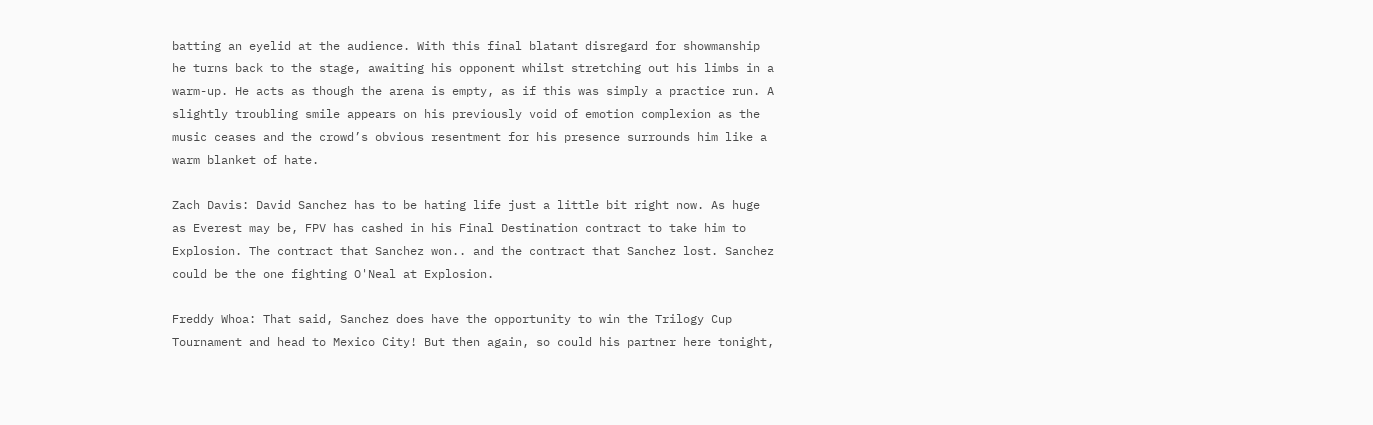batting an eyelid at the audience. With this final blatant disregard for showmanship he turns back to the stage, awaiting his opponent whilst stretching out his limbs in a warm-up. He acts as though the arena is empty, as if this was simply a practice run. A slightly troubling smile appears on his previously void of emotion complexion as the music ceases and the crowd’s obvious resentment for his presence surrounds him like a warm blanket of hate.

Zach Davis: David Sanchez has to be hating life just a little bit right now. As huge as Everest may be, FPV has cashed in his Final Destination contract to take him to Explosion. The contract that Sanchez won.. and the contract that Sanchez lost. Sanchez could be the one fighting O'Neal at Explosion.

Freddy Whoa: That said, Sanchez does have the opportunity to win the Trilogy Cup Tournament and head to Mexico City! But then again, so could his partner here tonight,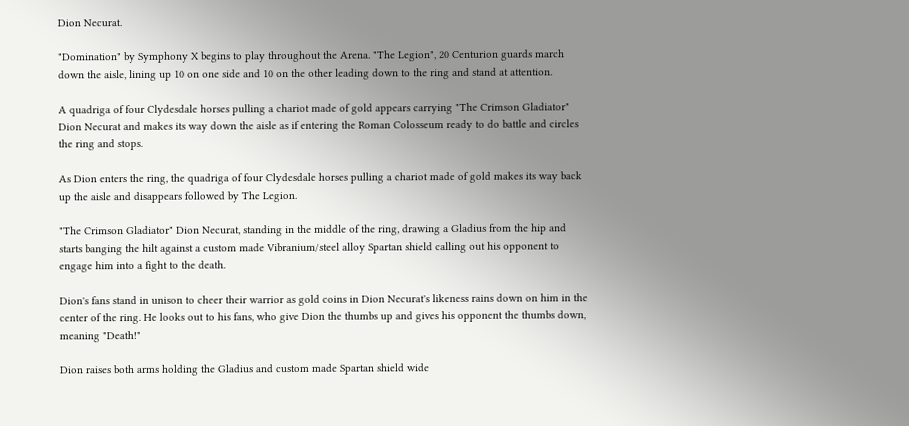Dion Necurat.

"Domination" by Symphony X begins to play throughout the Arena. "The Legion", 20 Centurion guards march down the aisle, lining up 10 on one side and 10 on the other leading down to the ring and stand at attention.

A quadriga of four Clydesdale horses pulling a chariot made of gold appears carrying "The Crimson Gladiator" Dion Necurat and makes its way down the aisle as if entering the Roman Colosseum ready to do battle and circles the ring and stops.

As Dion enters the ring, the quadriga of four Clydesdale horses pulling a chariot made of gold makes its way back up the aisle and disappears followed by The Legion.

"The Crimson Gladiator" Dion Necurat, standing in the middle of the ring, drawing a Gladius from the hip and starts banging the hilt against a custom made Vibranium/steel alloy Spartan shield calling out his opponent to engage him into a fight to the death.

Dion's fans stand in unison to cheer their warrior as gold coins in Dion Necurat's likeness rains down on him in the center of the ring. He looks out to his fans, who give Dion the thumbs up and gives his opponent the thumbs down, meaning "Death!"

Dion raises both arms holding the Gladius and custom made Spartan shield wide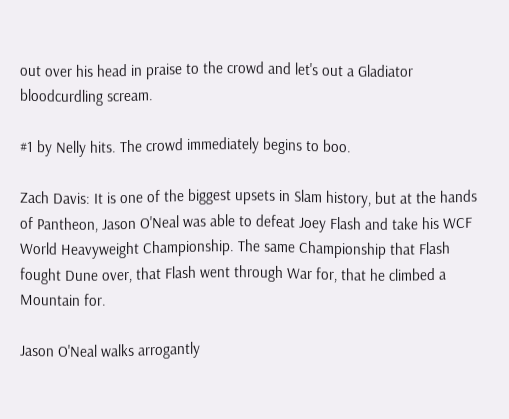out over his head in praise to the crowd and let's out a Gladiator bloodcurdling scream.

#1 by Nelly hits. The crowd immediately begins to boo.

Zach Davis: It is one of the biggest upsets in Slam history, but at the hands of Pantheon, Jason O'Neal was able to defeat Joey Flash and take his WCF World Heavyweight Championship. The same Championship that Flash fought Dune over, that Flash went through War for, that he climbed a Mountain for.

Jason O'Neal walks arrogantly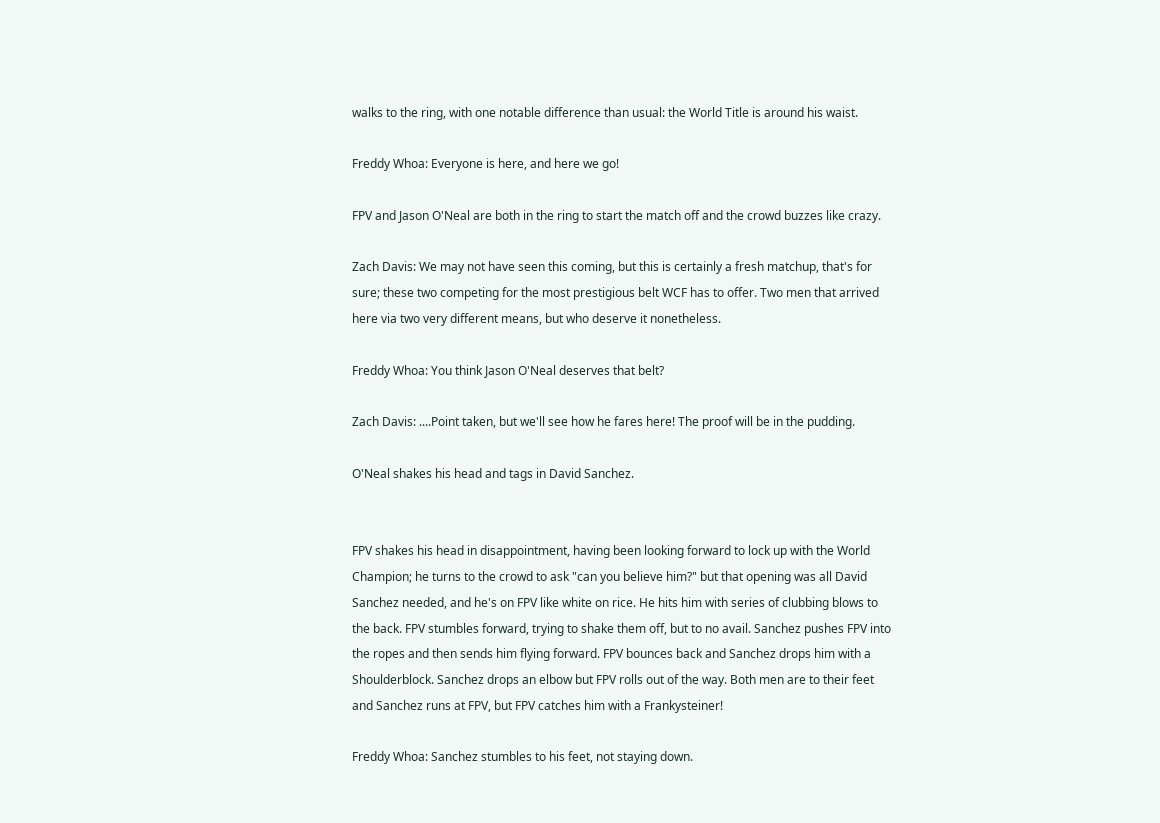walks to the ring, with one notable difference than usual: the World Title is around his waist.

Freddy Whoa: Everyone is here, and here we go!

FPV and Jason O'Neal are both in the ring to start the match off and the crowd buzzes like crazy.

Zach Davis: We may not have seen this coming, but this is certainly a fresh matchup, that's for sure; these two competing for the most prestigious belt WCF has to offer. Two men that arrived here via two very different means, but who deserve it nonetheless.

Freddy Whoa: You think Jason O'Neal deserves that belt?

Zach Davis: ....Point taken, but we'll see how he fares here! The proof will be in the pudding.

O'Neal shakes his head and tags in David Sanchez.


FPV shakes his head in disappointment, having been looking forward to lock up with the World Champion; he turns to the crowd to ask "can you believe him?" but that opening was all David Sanchez needed, and he's on FPV like white on rice. He hits him with series of clubbing blows to the back. FPV stumbles forward, trying to shake them off, but to no avail. Sanchez pushes FPV into the ropes and then sends him flying forward. FPV bounces back and Sanchez drops him with a Shoulderblock. Sanchez drops an elbow but FPV rolls out of the way. Both men are to their feet and Sanchez runs at FPV, but FPV catches him with a Frankysteiner!

Freddy Whoa: Sanchez stumbles to his feet, not staying down.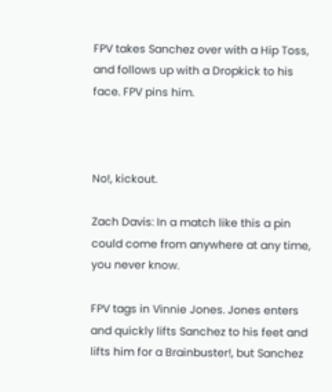FPV takes Sanchez over with a Hip Toss, and follows up with a Dropkick to his face. FPV pins him.



No!, kickout.

Zach Davis: In a match like this a pin could come from anywhere at any time, you never know.

FPV tags in Vinnie Jones. Jones enters and quickly lifts Sanchez to his feet and lifts him for a Brainbuster!, but Sanchez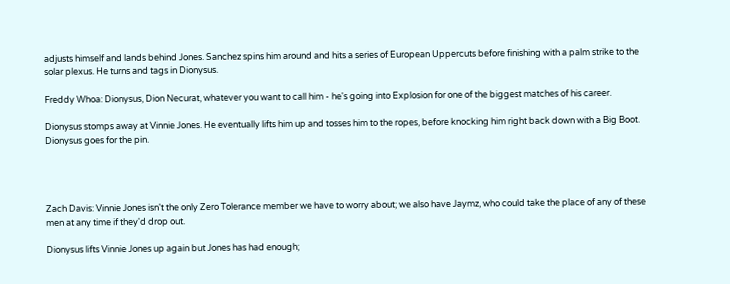adjusts himself and lands behind Jones. Sanchez spins him around and hits a series of European Uppercuts before finishing with a palm strike to the solar plexus. He turns and tags in Dionysus.

Freddy Whoa: Dionysus, Dion Necurat, whatever you want to call him - he's going into Explosion for one of the biggest matches of his career.

Dionysus stomps away at Vinnie Jones. He eventually lifts him up and tosses him to the ropes, before knocking him right back down with a Big Boot. Dionysus goes for the pin.




Zach Davis: Vinnie Jones isn't the only Zero Tolerance member we have to worry about; we also have Jaymz, who could take the place of any of these men at any time if they'd drop out.

Dionysus lifts Vinnie Jones up again but Jones has had enough;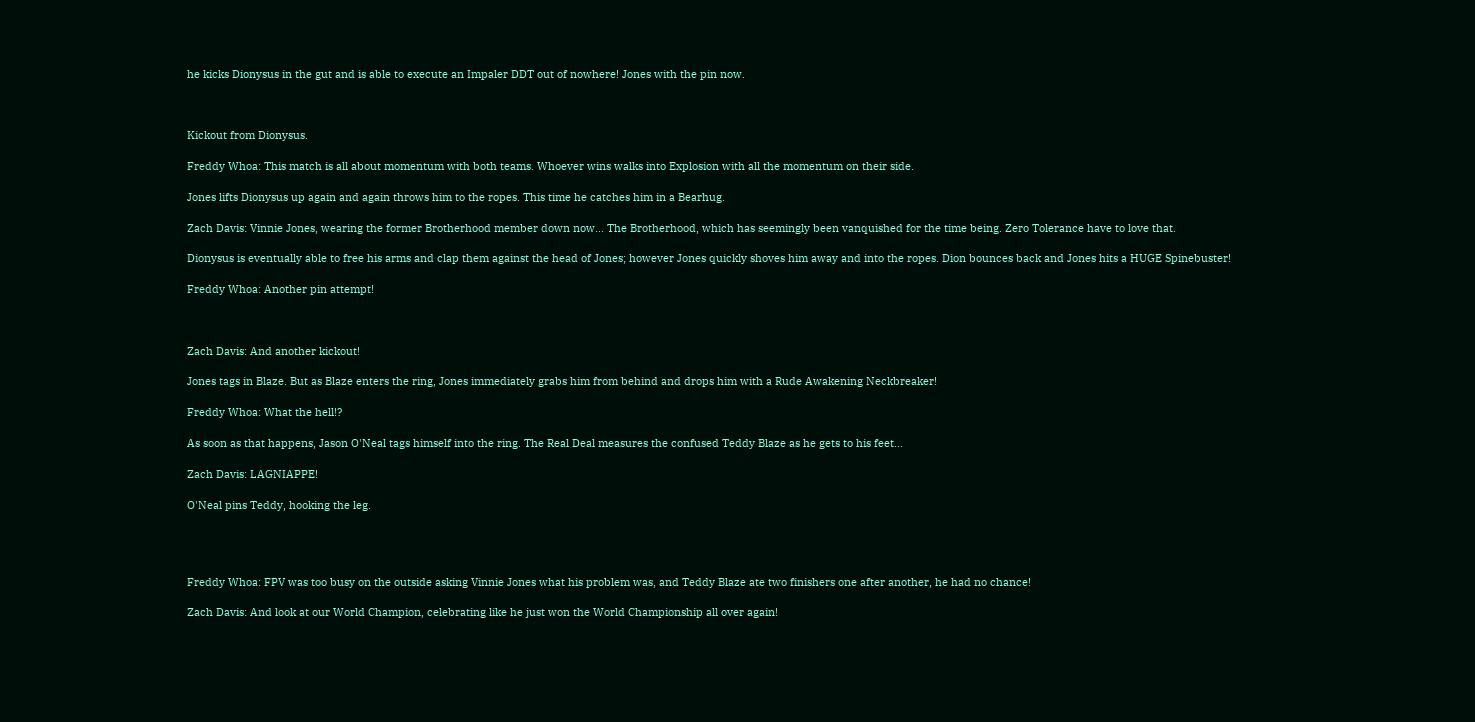he kicks Dionysus in the gut and is able to execute an Impaler DDT out of nowhere! Jones with the pin now.



Kickout from Dionysus.

Freddy Whoa: This match is all about momentum with both teams. Whoever wins walks into Explosion with all the momentum on their side.

Jones lifts Dionysus up again and again throws him to the ropes. This time he catches him in a Bearhug.

Zach Davis: Vinnie Jones, wearing the former Brotherhood member down now... The Brotherhood, which has seemingly been vanquished for the time being. Zero Tolerance have to love that.

Dionysus is eventually able to free his arms and clap them against the head of Jones; however Jones quickly shoves him away and into the ropes. Dion bounces back and Jones hits a HUGE Spinebuster!

Freddy Whoa: Another pin attempt!



Zach Davis: And another kickout!

Jones tags in Blaze. But as Blaze enters the ring, Jones immediately grabs him from behind and drops him with a Rude Awakening Neckbreaker!

Freddy Whoa: What the hell!?

As soon as that happens, Jason O'Neal tags himself into the ring. The Real Deal measures the confused Teddy Blaze as he gets to his feet...

Zach Davis: LAGNIAPPE!

O'Neal pins Teddy, hooking the leg.




Freddy Whoa: FPV was too busy on the outside asking Vinnie Jones what his problem was, and Teddy Blaze ate two finishers one after another, he had no chance!

Zach Davis: And look at our World Champion, celebrating like he just won the World Championship all over again!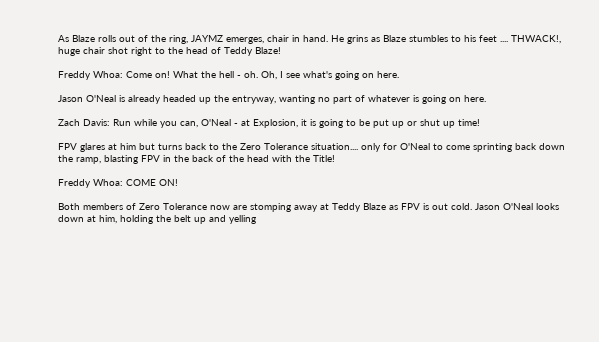As Blaze rolls out of the ring, JAYMZ emerges, chair in hand. He grins as Blaze stumbles to his feet .... THWACK!, huge chair shot right to the head of Teddy Blaze!

Freddy Whoa: Come on! What the hell - oh. Oh, I see what's going on here.

Jason O'Neal is already headed up the entryway, wanting no part of whatever is going on here.

Zach Davis: Run while you can, O'Neal - at Explosion, it is going to be put up or shut up time!

FPV glares at him but turns back to the Zero Tolerance situation.... only for O'Neal to come sprinting back down the ramp, blasting FPV in the back of the head with the Title!

Freddy Whoa: COME ON!

Both members of Zero Tolerance now are stomping away at Teddy Blaze as FPV is out cold. Jason O'Neal looks down at him, holding the belt up and yelling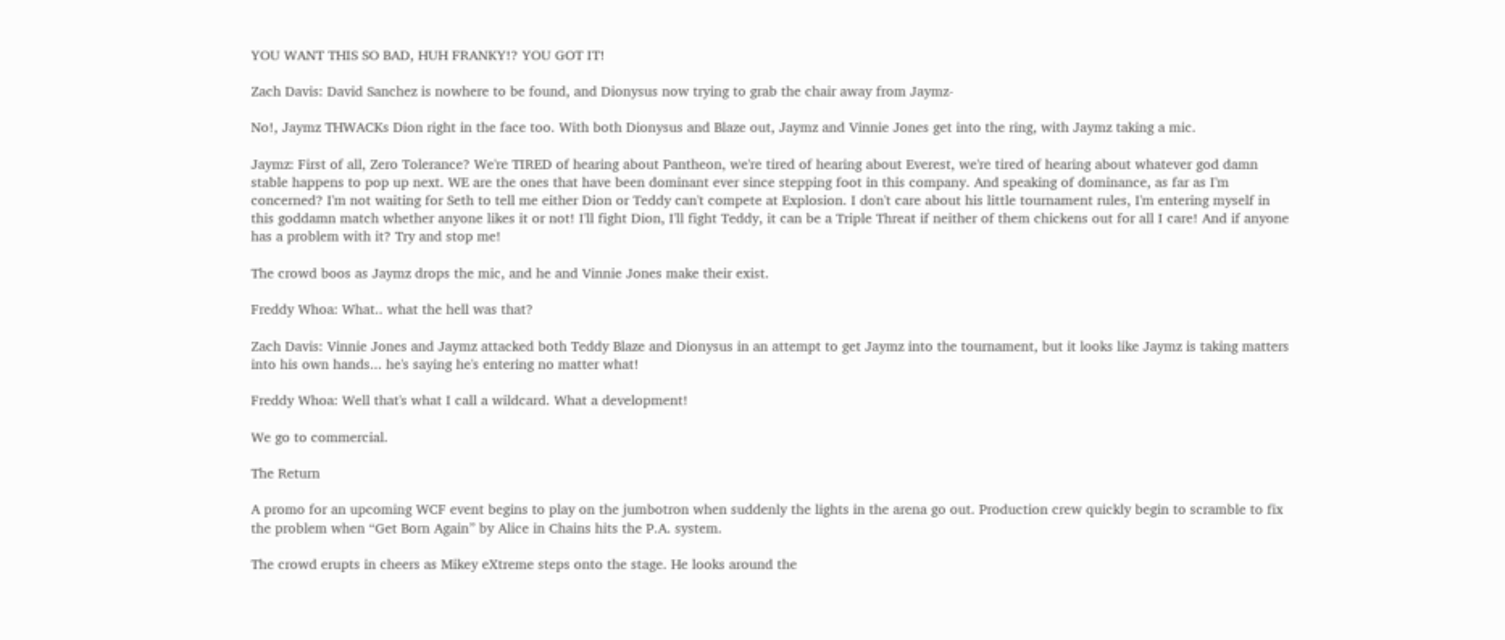YOU WANT THIS SO BAD, HUH FRANKY!? YOU GOT IT!

Zach Davis: David Sanchez is nowhere to be found, and Dionysus now trying to grab the chair away from Jaymz-

No!, Jaymz THWACKs Dion right in the face too. With both Dionysus and Blaze out, Jaymz and Vinnie Jones get into the ring, with Jaymz taking a mic.

Jaymz: First of all, Zero Tolerance? We're TIRED of hearing about Pantheon, we're tired of hearing about Everest, we're tired of hearing about whatever god damn stable happens to pop up next. WE are the ones that have been dominant ever since stepping foot in this company. And speaking of dominance, as far as I'm concerned? I'm not waiting for Seth to tell me either Dion or Teddy can't compete at Explosion. I don't care about his little tournament rules, I'm entering myself in this goddamn match whether anyone likes it or not! I'll fight Dion, I'll fight Teddy, it can be a Triple Threat if neither of them chickens out for all I care! And if anyone has a problem with it? Try and stop me!

The crowd boos as Jaymz drops the mic, and he and Vinnie Jones make their exist.

Freddy Whoa: What.. what the hell was that?

Zach Davis: Vinnie Jones and Jaymz attacked both Teddy Blaze and Dionysus in an attempt to get Jaymz into the tournament, but it looks like Jaymz is taking matters into his own hands... he's saying he's entering no matter what!

Freddy Whoa: Well that's what I call a wildcard. What a development!

We go to commercial.

The Return

A promo for an upcoming WCF event begins to play on the jumbotron when suddenly the lights in the arena go out. Production crew quickly begin to scramble to fix the problem when “Get Born Again” by Alice in Chains hits the P.A. system.

The crowd erupts in cheers as Mikey eXtreme steps onto the stage. He looks around the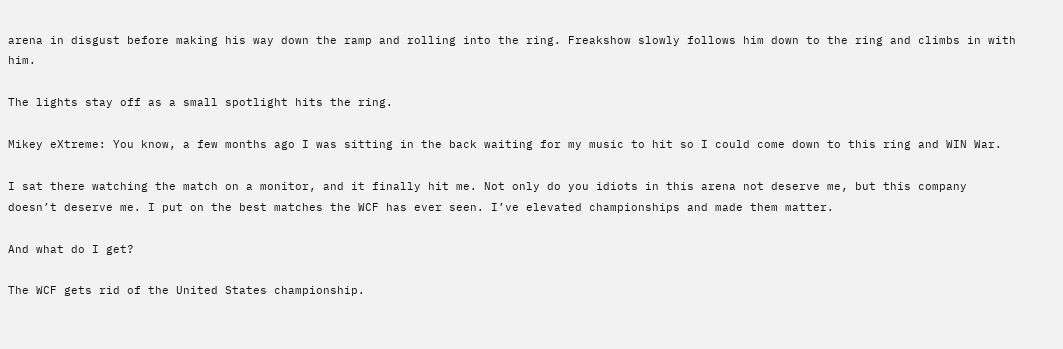arena in disgust before making his way down the ramp and rolling into the ring. Freakshow slowly follows him down to the ring and climbs in with him.

The lights stay off as a small spotlight hits the ring.

Mikey eXtreme: You know, a few months ago I was sitting in the back waiting for my music to hit so I could come down to this ring and WIN War.

I sat there watching the match on a monitor, and it finally hit me. Not only do you idiots in this arena not deserve me, but this company doesn’t deserve me. I put on the best matches the WCF has ever seen. I’ve elevated championships and made them matter.

And what do I get?

The WCF gets rid of the United States championship.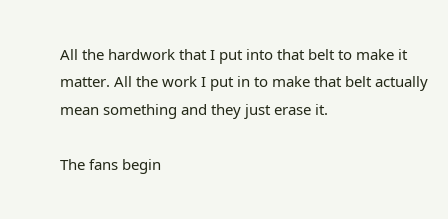All the hardwork that I put into that belt to make it matter. All the work I put in to make that belt actually mean something and they just erase it.

The fans begin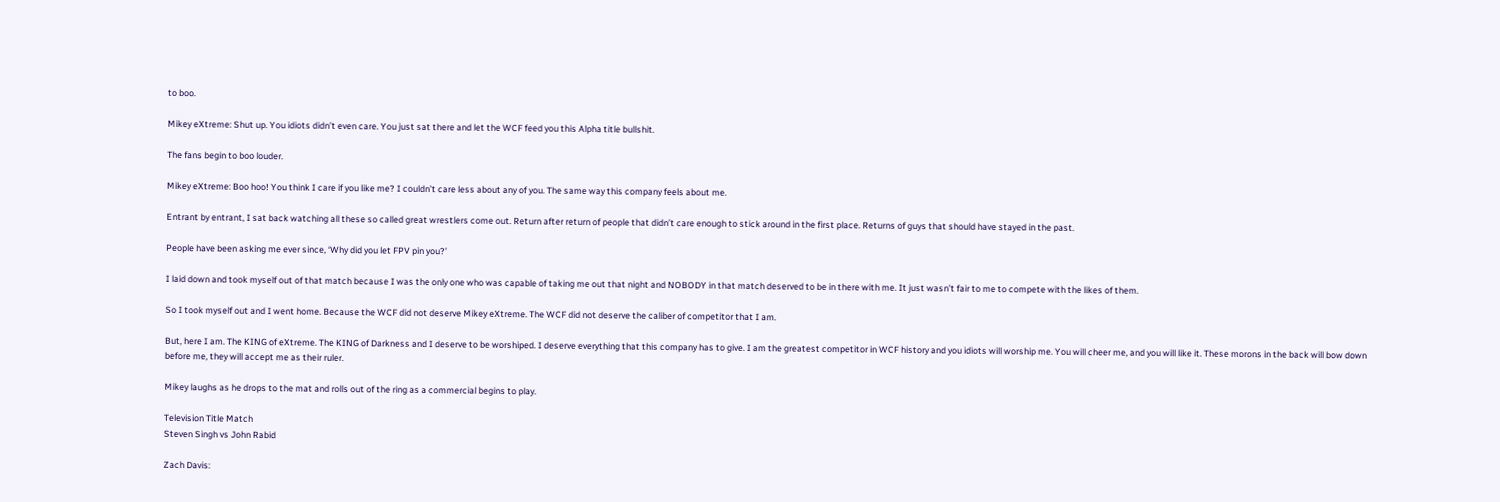to boo.

Mikey eXtreme: Shut up. You idiots didn’t even care. You just sat there and let the WCF feed you this Alpha title bullshit.

The fans begin to boo louder.

Mikey eXtreme: Boo hoo! You think I care if you like me? I couldn’t care less about any of you. The same way this company feels about me.

Entrant by entrant, I sat back watching all these so called great wrestlers come out. Return after return of people that didn’t care enough to stick around in the first place. Returns of guys that should have stayed in the past.

People have been asking me ever since, ‘Why did you let FPV pin you?’

I laid down and took myself out of that match because I was the only one who was capable of taking me out that night and NOBODY in that match deserved to be in there with me. It just wasn’t fair to me to compete with the likes of them.

So I took myself out and I went home. Because the WCF did not deserve Mikey eXtreme. The WCF did not deserve the caliber of competitor that I am.

But, here I am. The KING of eXtreme. The KING of Darkness and I deserve to be worshiped. I deserve everything that this company has to give. I am the greatest competitor in WCF history and you idiots will worship me. You will cheer me, and you will like it. These morons in the back will bow down before me, they will accept me as their ruler.

Mikey laughs as he drops to the mat and rolls out of the ring as a commercial begins to play.

Television Title Match
Steven Singh vs John Rabid

Zach Davis: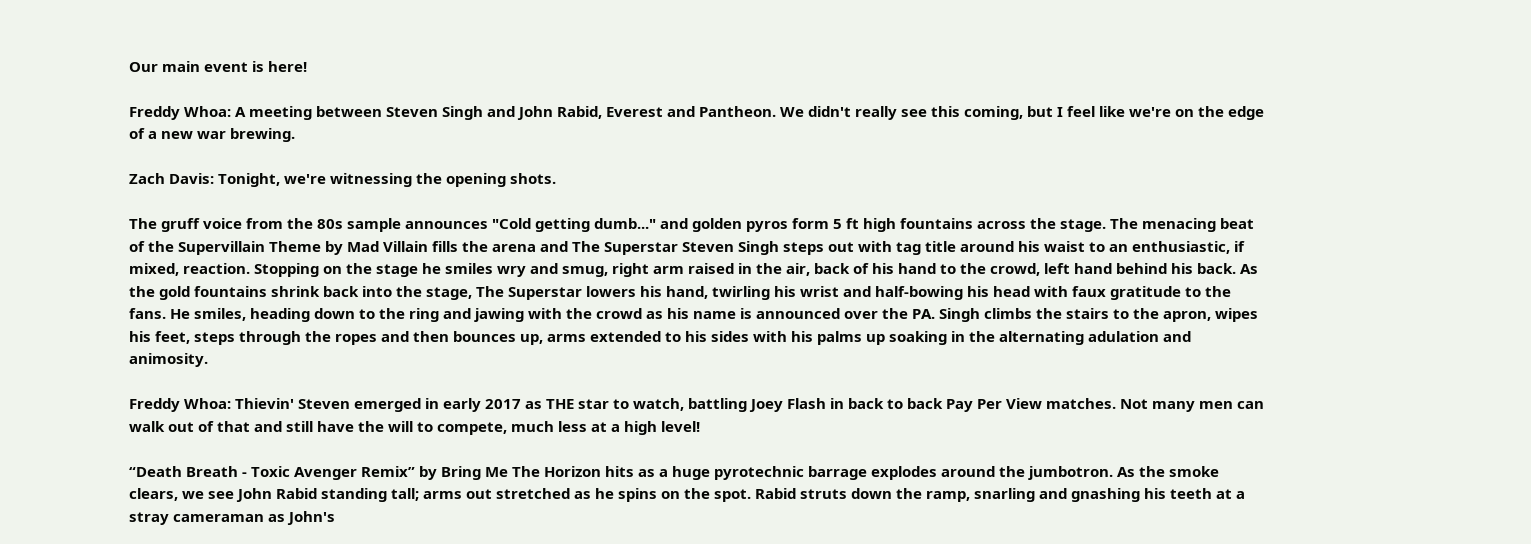Our main event is here!

Freddy Whoa: A meeting between Steven Singh and John Rabid, Everest and Pantheon. We didn't really see this coming, but I feel like we're on the edge of a new war brewing.

Zach Davis: Tonight, we're witnessing the opening shots.

The gruff voice from the 80s sample announces "Cold getting dumb..." and golden pyros form 5 ft high fountains across the stage. The menacing beat of the Supervillain Theme by Mad Villain fills the arena and The Superstar Steven Singh steps out with tag title around his waist to an enthusiastic, if mixed, reaction. Stopping on the stage he smiles wry and smug, right arm raised in the air, back of his hand to the crowd, left hand behind his back. As the gold fountains shrink back into the stage, The Superstar lowers his hand, twirling his wrist and half-bowing his head with faux gratitude to the fans. He smiles, heading down to the ring and jawing with the crowd as his name is announced over the PA. Singh climbs the stairs to the apron, wipes his feet, steps through the ropes and then bounces up, arms extended to his sides with his palms up soaking in the alternating adulation and animosity.

Freddy Whoa: Thievin' Steven emerged in early 2017 as THE star to watch, battling Joey Flash in back to back Pay Per View matches. Not many men can walk out of that and still have the will to compete, much less at a high level!

“Death Breath - Toxic Avenger Remix” by Bring Me The Horizon hits as a huge pyrotechnic barrage explodes around the jumbotron. As the smoke clears, we see John Rabid standing tall; arms out stretched as he spins on the spot. Rabid struts down the ramp, snarling and gnashing his teeth at a stray cameraman as John's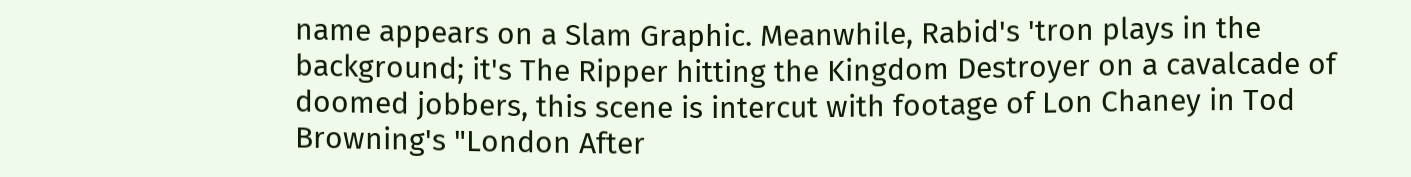name appears on a Slam Graphic. Meanwhile, Rabid's 'tron plays in the background; it's The Ripper hitting the Kingdom Destroyer on a cavalcade of doomed jobbers, this scene is intercut with footage of Lon Chaney in Tod Browning's "London After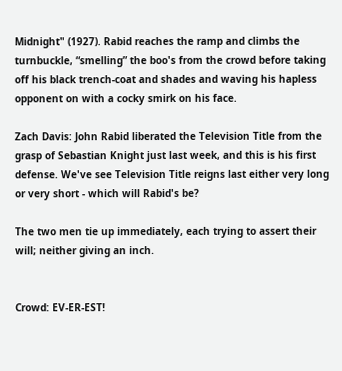Midnight" (1927). Rabid reaches the ramp and climbs the turnbuckle, “smelling” the boo's from the crowd before taking off his black trench-coat and shades and waving his hapless opponent on with a cocky smirk on his face.

Zach Davis: John Rabid liberated the Television Title from the grasp of Sebastian Knight just last week, and this is his first defense. We've see Television Title reigns last either very long or very short - which will Rabid's be?

The two men tie up immediately, each trying to assert their will; neither giving an inch.


Crowd: EV-ER-EST!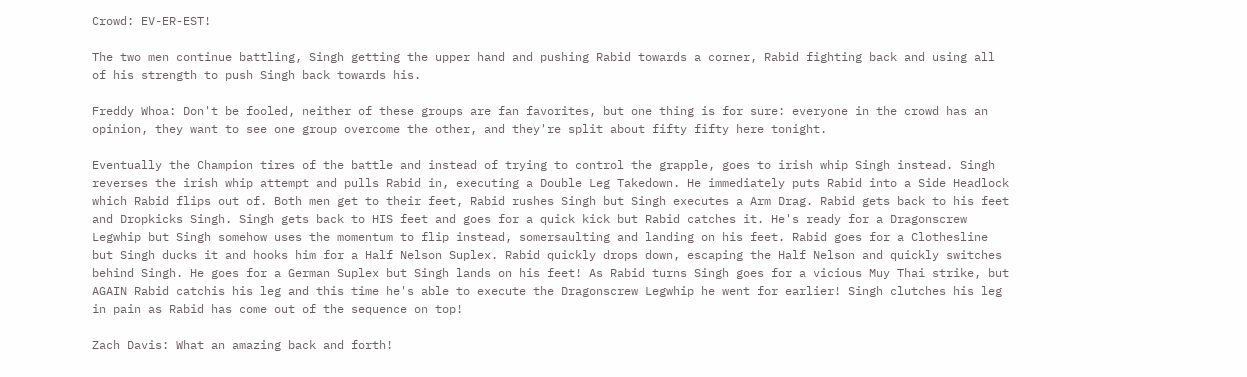Crowd: EV-ER-EST!

The two men continue battling, Singh getting the upper hand and pushing Rabid towards a corner, Rabid fighting back and using all of his strength to push Singh back towards his.

Freddy Whoa: Don't be fooled, neither of these groups are fan favorites, but one thing is for sure: everyone in the crowd has an opinion, they want to see one group overcome the other, and they're split about fifty fifty here tonight.

Eventually the Champion tires of the battle and instead of trying to control the grapple, goes to irish whip Singh instead. Singh reverses the irish whip attempt and pulls Rabid in, executing a Double Leg Takedown. He immediately puts Rabid into a Side Headlock which Rabid flips out of. Both men get to their feet, Rabid rushes Singh but Singh executes a Arm Drag. Rabid gets back to his feet and Dropkicks Singh. Singh gets back to HIS feet and goes for a quick kick but Rabid catches it. He's ready for a Dragonscrew Legwhip but Singh somehow uses the momentum to flip instead, somersaulting and landing on his feet. Rabid goes for a Clothesline but Singh ducks it and hooks him for a Half Nelson Suplex. Rabid quickly drops down, escaping the Half Nelson and quickly switches behind Singh. He goes for a German Suplex but Singh lands on his feet! As Rabid turns Singh goes for a vicious Muy Thai strike, but AGAIN Rabid catchis his leg and this time he's able to execute the Dragonscrew Legwhip he went for earlier! Singh clutches his leg in pain as Rabid has come out of the sequence on top!

Zach Davis: What an amazing back and forth!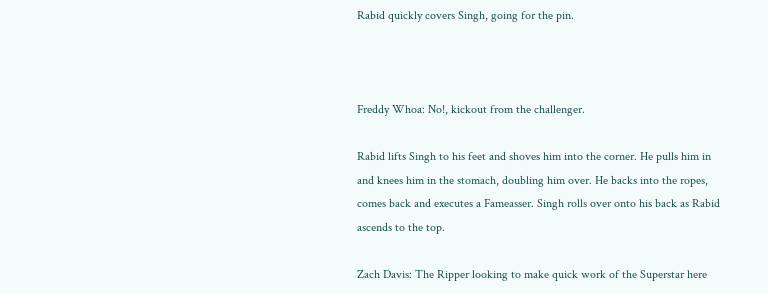Rabid quickly covers Singh, going for the pin.



Freddy Whoa: No!, kickout from the challenger.

Rabid lifts Singh to his feet and shoves him into the corner. He pulls him in and knees him in the stomach, doubling him over. He backs into the ropes, comes back and executes a Fameasser. Singh rolls over onto his back as Rabid ascends to the top.

Zach Davis: The Ripper looking to make quick work of the Superstar here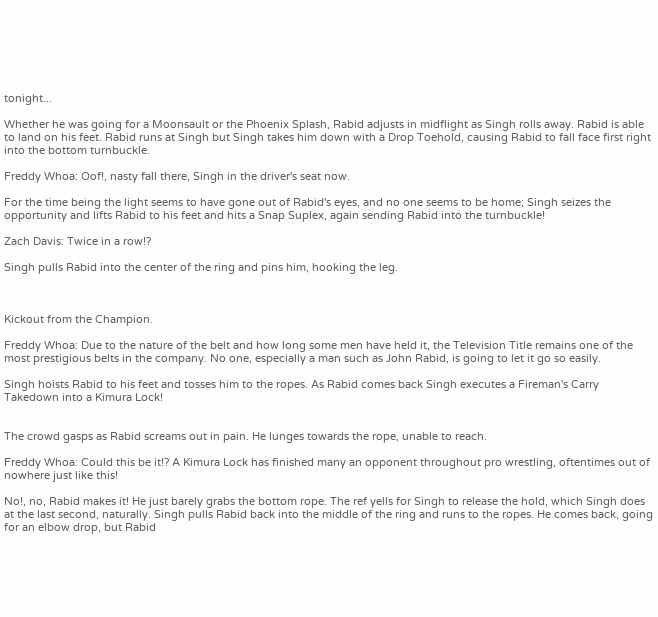tonight...

Whether he was going for a Moonsault or the Phoenix Splash, Rabid adjusts in midflight as Singh rolls away. Rabid is able to land on his feet. Rabid runs at Singh but Singh takes him down with a Drop Toehold, causing Rabid to fall face first right into the bottom turnbuckle.

Freddy Whoa: Oof!, nasty fall there, Singh in the driver's seat now.

For the time being the light seems to have gone out of Rabid's eyes, and no one seems to be home; Singh seizes the opportunity and lifts Rabid to his feet and hits a Snap Suplex, again sending Rabid into the turnbuckle!

Zach Davis: Twice in a row!?

Singh pulls Rabid into the center of the ring and pins him, hooking the leg.



Kickout from the Champion.

Freddy Whoa: Due to the nature of the belt and how long some men have held it, the Television Title remains one of the most prestigious belts in the company. No one, especially a man such as John Rabid, is going to let it go so easily.

Singh hoists Rabid to his feet and tosses him to the ropes. As Rabid comes back Singh executes a Fireman's Carry Takedown into a Kimura Lock!


The crowd gasps as Rabid screams out in pain. He lunges towards the rope, unable to reach.

Freddy Whoa: Could this be it!? A Kimura Lock has finished many an opponent throughout pro wrestling, oftentimes out of nowhere just like this!

No!, no, Rabid makes it! He just barely grabs the bottom rope. The ref yells for Singh to release the hold, which Singh does at the last second, naturally. Singh pulls Rabid back into the middle of the ring and runs to the ropes. He comes back, going for an elbow drop, but Rabid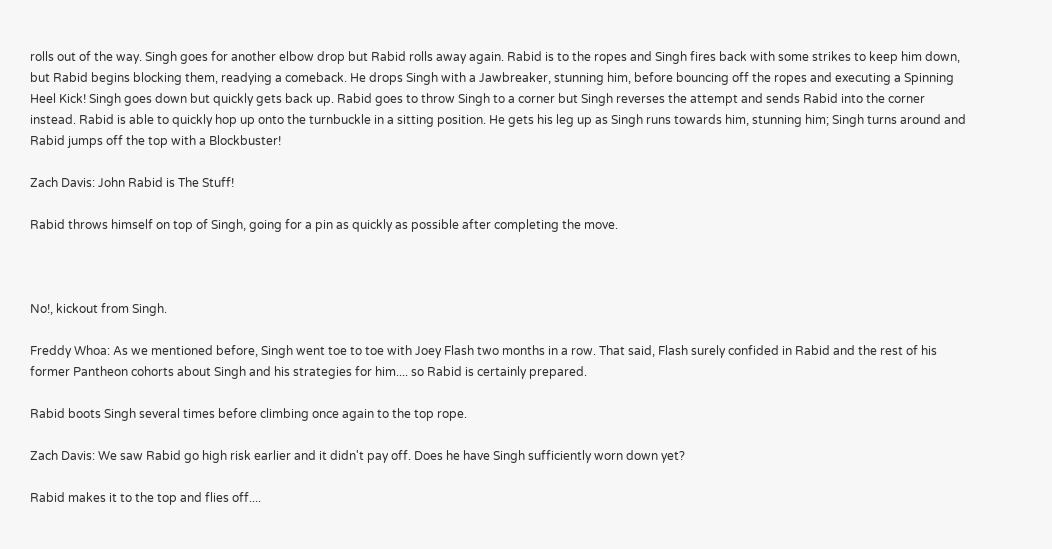rolls out of the way. Singh goes for another elbow drop but Rabid rolls away again. Rabid is to the ropes and Singh fires back with some strikes to keep him down, but Rabid begins blocking them, readying a comeback. He drops Singh with a Jawbreaker, stunning him, before bouncing off the ropes and executing a Spinning Heel Kick! Singh goes down but quickly gets back up. Rabid goes to throw Singh to a corner but Singh reverses the attempt and sends Rabid into the corner instead. Rabid is able to quickly hop up onto the turnbuckle in a sitting position. He gets his leg up as Singh runs towards him, stunning him; Singh turns around and Rabid jumps off the top with a Blockbuster!

Zach Davis: John Rabid is The Stuff!

Rabid throws himself on top of Singh, going for a pin as quickly as possible after completing the move.



No!, kickout from Singh.

Freddy Whoa: As we mentioned before, Singh went toe to toe with Joey Flash two months in a row. That said, Flash surely confided in Rabid and the rest of his former Pantheon cohorts about Singh and his strategies for him.... so Rabid is certainly prepared.

Rabid boots Singh several times before climbing once again to the top rope.

Zach Davis: We saw Rabid go high risk earlier and it didn't pay off. Does he have Singh sufficiently worn down yet?

Rabid makes it to the top and flies off....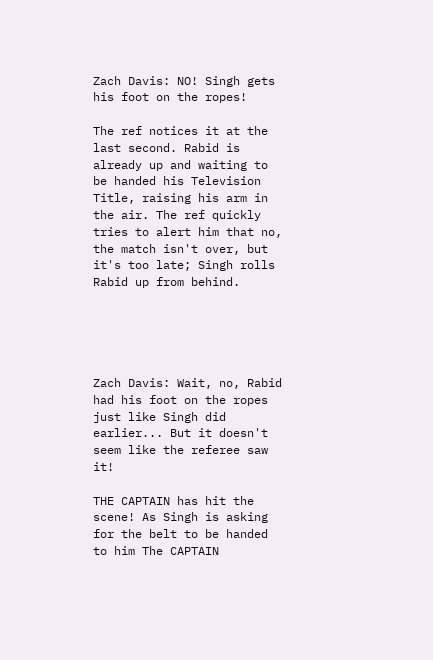Zach Davis: NO! Singh gets his foot on the ropes!

The ref notices it at the last second. Rabid is already up and waiting to be handed his Television Title, raising his arm in the air. The ref quickly tries to alert him that no, the match isn't over, but it's too late; Singh rolls Rabid up from behind.





Zach Davis: Wait, no, Rabid had his foot on the ropes just like Singh did earlier... But it doesn't seem like the referee saw it!

THE CAPTAIN has hit the scene! As Singh is asking for the belt to be handed to him The CAPTAIN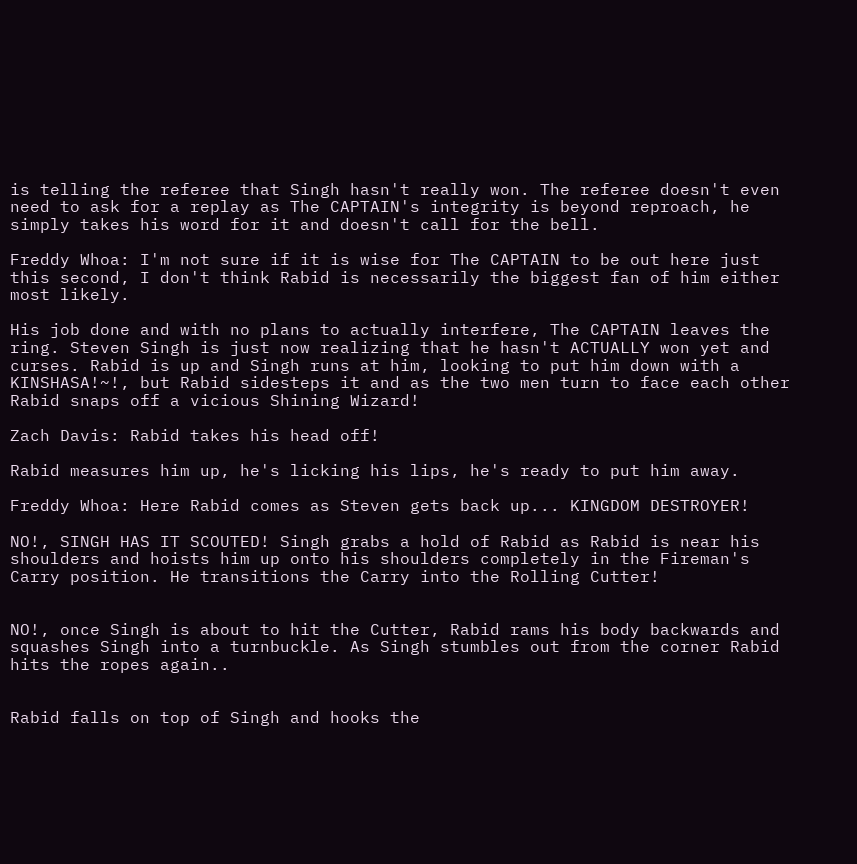is telling the referee that Singh hasn't really won. The referee doesn't even need to ask for a replay as The CAPTAIN's integrity is beyond reproach, he simply takes his word for it and doesn't call for the bell.

Freddy Whoa: I'm not sure if it is wise for The CAPTAIN to be out here just this second, I don't think Rabid is necessarily the biggest fan of him either most likely.

His job done and with no plans to actually interfere, The CAPTAIN leaves the ring. Steven Singh is just now realizing that he hasn't ACTUALLY won yet and curses. Rabid is up and Singh runs at him, looking to put him down with a KINSHASA!~!, but Rabid sidesteps it and as the two men turn to face each other Rabid snaps off a vicious Shining Wizard!

Zach Davis: Rabid takes his head off!

Rabid measures him up, he's licking his lips, he's ready to put him away.

Freddy Whoa: Here Rabid comes as Steven gets back up... KINGDOM DESTROYER!

NO!, SINGH HAS IT SCOUTED! Singh grabs a hold of Rabid as Rabid is near his shoulders and hoists him up onto his shoulders completely in the Fireman's Carry position. He transitions the Carry into the Rolling Cutter!


NO!, once Singh is about to hit the Cutter, Rabid rams his body backwards and squashes Singh into a turnbuckle. As Singh stumbles out from the corner Rabid hits the ropes again..


Rabid falls on top of Singh and hooks the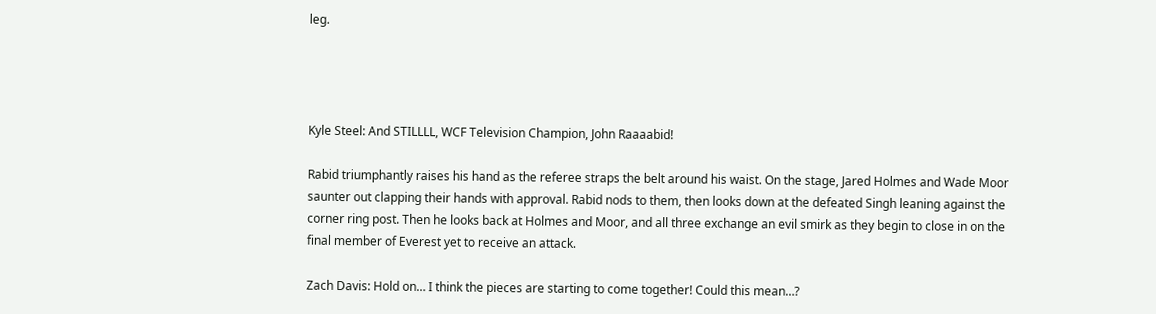leg.




Kyle Steel: And STILLLL, WCF Television Champion, John Raaaabid!

Rabid triumphantly raises his hand as the referee straps the belt around his waist. On the stage, Jared Holmes and Wade Moor saunter out clapping their hands with approval. Rabid nods to them, then looks down at the defeated Singh leaning against the corner ring post. Then he looks back at Holmes and Moor, and all three exchange an evil smirk as they begin to close in on the final member of Everest yet to receive an attack.

Zach Davis: Hold on… I think the pieces are starting to come together! Could this mean…?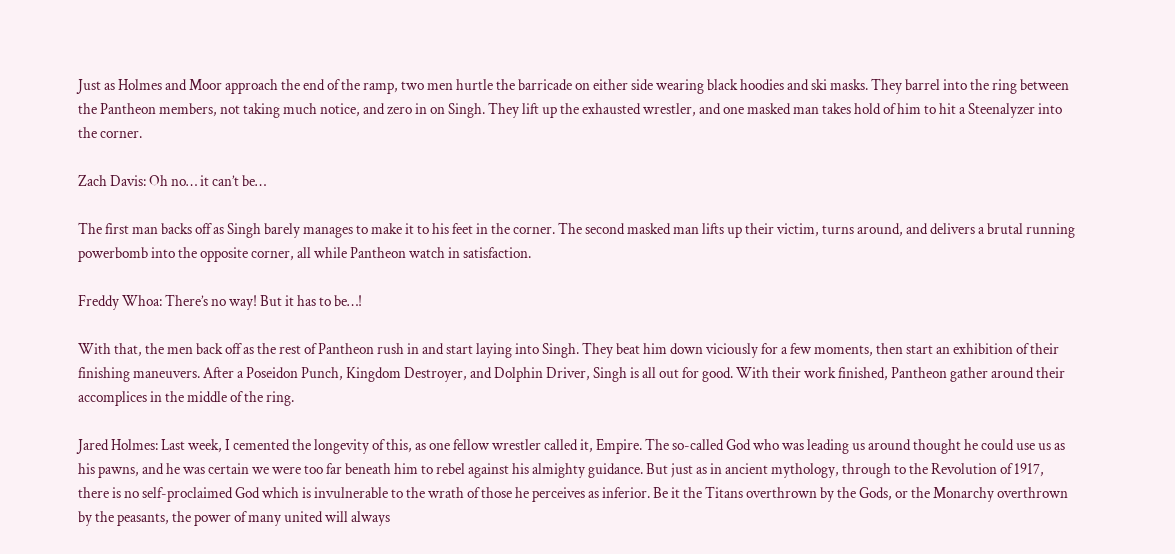Just as Holmes and Moor approach the end of the ramp, two men hurtle the barricade on either side wearing black hoodies and ski masks. They barrel into the ring between the Pantheon members, not taking much notice, and zero in on Singh. They lift up the exhausted wrestler, and one masked man takes hold of him to hit a Steenalyzer into the corner.

Zach Davis: Oh no… it can’t be…

The first man backs off as Singh barely manages to make it to his feet in the corner. The second masked man lifts up their victim, turns around, and delivers a brutal running powerbomb into the opposite corner, all while Pantheon watch in satisfaction.

Freddy Whoa: There’s no way! But it has to be…!

With that, the men back off as the rest of Pantheon rush in and start laying into Singh. They beat him down viciously for a few moments, then start an exhibition of their finishing maneuvers. After a Poseidon Punch, Kingdom Destroyer, and Dolphin Driver, Singh is all out for good. With their work finished, Pantheon gather around their accomplices in the middle of the ring.

Jared Holmes: Last week, I cemented the longevity of this, as one fellow wrestler called it, Empire. The so-called God who was leading us around thought he could use us as his pawns, and he was certain we were too far beneath him to rebel against his almighty guidance. But just as in ancient mythology, through to the Revolution of 1917, there is no self-proclaimed God which is invulnerable to the wrath of those he perceives as inferior. Be it the Titans overthrown by the Gods, or the Monarchy overthrown by the peasants, the power of many united will always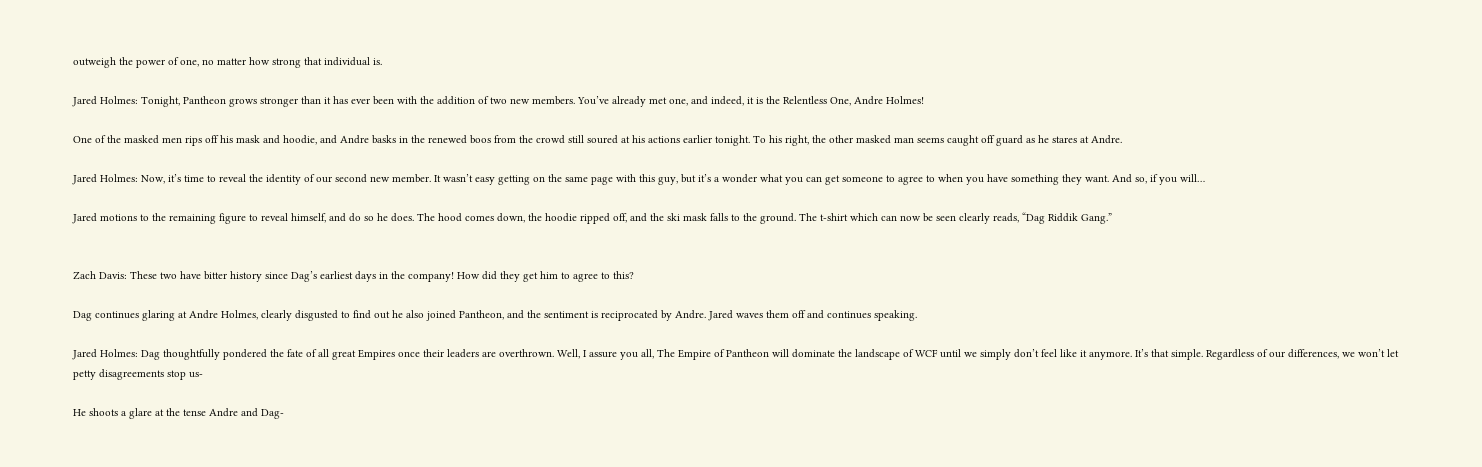outweigh the power of one, no matter how strong that individual is.

Jared Holmes: Tonight, Pantheon grows stronger than it has ever been with the addition of two new members. You’ve already met one, and indeed, it is the Relentless One, Andre Holmes!

One of the masked men rips off his mask and hoodie, and Andre basks in the renewed boos from the crowd still soured at his actions earlier tonight. To his right, the other masked man seems caught off guard as he stares at Andre.

Jared Holmes: Now, it’s time to reveal the identity of our second new member. It wasn’t easy getting on the same page with this guy, but it’s a wonder what you can get someone to agree to when you have something they want. And so, if you will…

Jared motions to the remaining figure to reveal himself, and do so he does. The hood comes down, the hoodie ripped off, and the ski mask falls to the ground. The t-shirt which can now be seen clearly reads, “Dag Riddik Gang.”


Zach Davis: These two have bitter history since Dag’s earliest days in the company! How did they get him to agree to this?

Dag continues glaring at Andre Holmes, clearly disgusted to find out he also joined Pantheon, and the sentiment is reciprocated by Andre. Jared waves them off and continues speaking.

Jared Holmes: Dag thoughtfully pondered the fate of all great Empires once their leaders are overthrown. Well, I assure you all, The Empire of Pantheon will dominate the landscape of WCF until we simply don’t feel like it anymore. It’s that simple. Regardless of our differences, we won’t let petty disagreements stop us-

He shoots a glare at the tense Andre and Dag-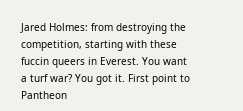Jared Holmes: from destroying the competition, starting with these fuccin queers in Everest. You want a turf war? You got it. First point to Pantheon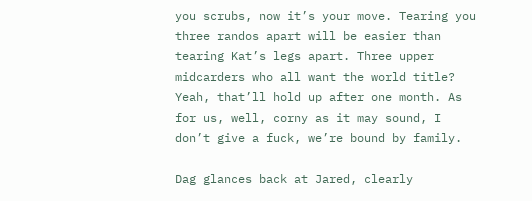you scrubs, now it’s your move. Tearing you three randos apart will be easier than tearing Kat’s legs apart. Three upper midcarders who all want the world title? Yeah, that’ll hold up after one month. As for us, well, corny as it may sound, I don’t give a fuck, we’re bound by family.

Dag glances back at Jared, clearly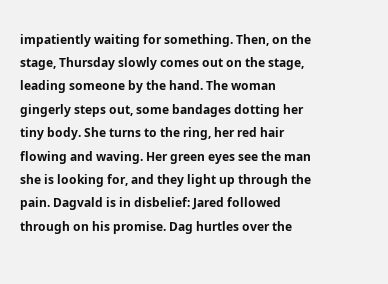impatiently waiting for something. Then, on the stage, Thursday slowly comes out on the stage, leading someone by the hand. The woman gingerly steps out, some bandages dotting her tiny body. She turns to the ring, her red hair flowing and waving. Her green eyes see the man she is looking for, and they light up through the pain. Dagvald is in disbelief: Jared followed through on his promise. Dag hurtles over the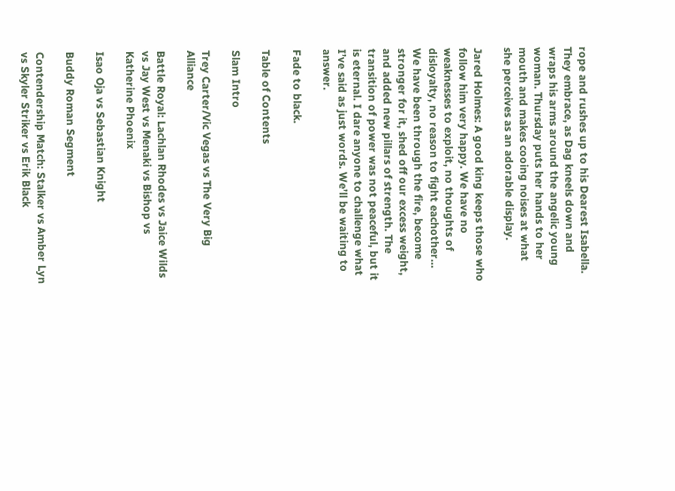rope and rushes up to his Dearest Isabella. They embrace, as Dag kneels down and wraps his arms around the angelic young woman. Thursday puts her hands to her mouth and makes cooing noises at what she perceives as an adorable display.

Jared Holmes: A good king keeps those who follow him very happy. We have no weaknesses to exploit, no thoughts of disloyalty, no reason to fight eachother… We have been through the fire, become stronger for it, shed off our excess weight, and added new pillars of strength. The transition of power was not peaceful, but it is eternal. I dare anyone to challenge what I’ve said as just words. We’ll be waiting to answer.

Fade to black.

Table of Contents

Slam Intro

Trey Carter/Vic Vegas vs The Very Big Alliance

Battle Royal: Lachlan Rhodes vs Jaice Wilds vs Jay West vs Menaki vs Bishop vs Katherine Phoenix

Isao Oja vs Sebastian Knight

Buddy Roman Segment

Contendership Match: Stalker vs Amber Lyn vs Skyler Striker vs Erik Black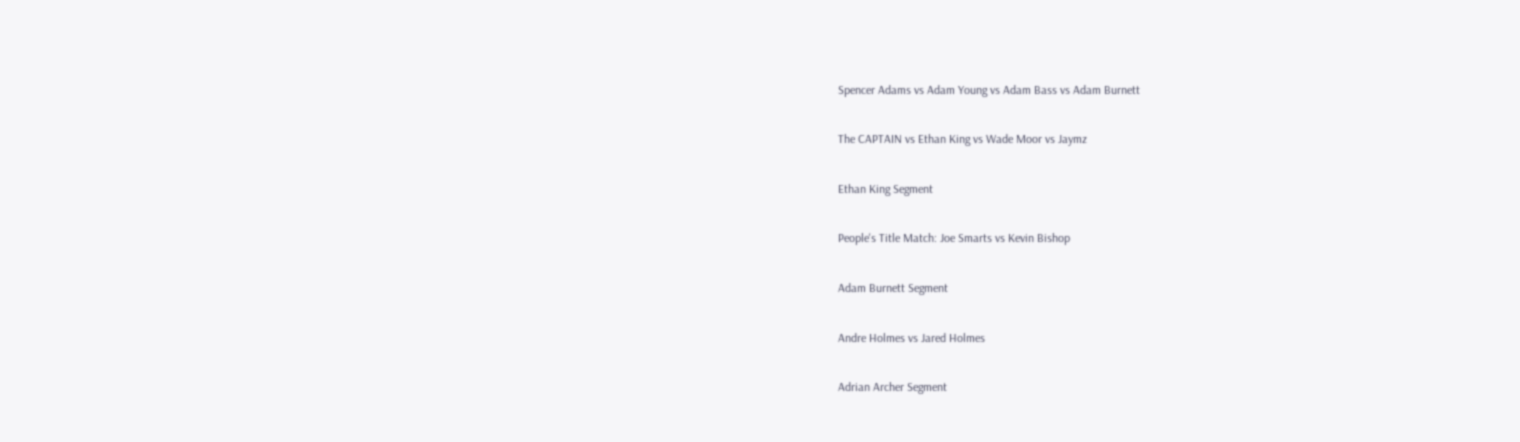Spencer Adams vs Adam Young vs Adam Bass vs Adam Burnett

The CAPTAIN vs Ethan King vs Wade Moor vs Jaymz

Ethan King Segment

People's Title Match: Joe Smarts vs Kevin Bishop

Adam Burnett Segment

Andre Holmes vs Jared Holmes

Adrian Archer Segment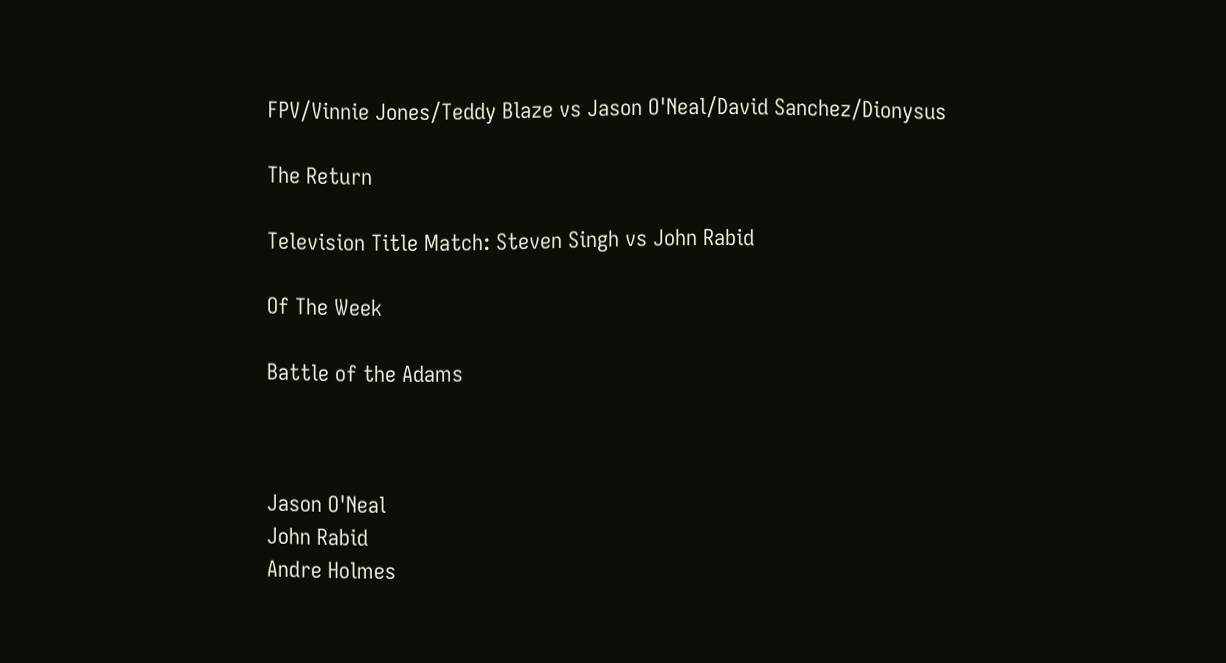FPV/Vinnie Jones/Teddy Blaze vs Jason O'Neal/David Sanchez/Dionysus

The Return

Television Title Match: Steven Singh vs John Rabid

Of The Week

Battle of the Adams



Jason O'Neal
John Rabid
Andre Holmes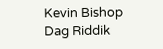Kevin Bishop
Dag Riddik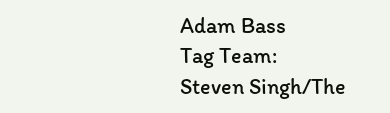Adam Bass
Tag Team:
Steven Singh/The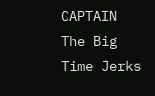CAPTAIN
The Big Time Jerks